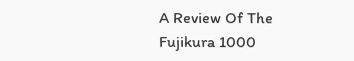A Review Of The Fujikura 1000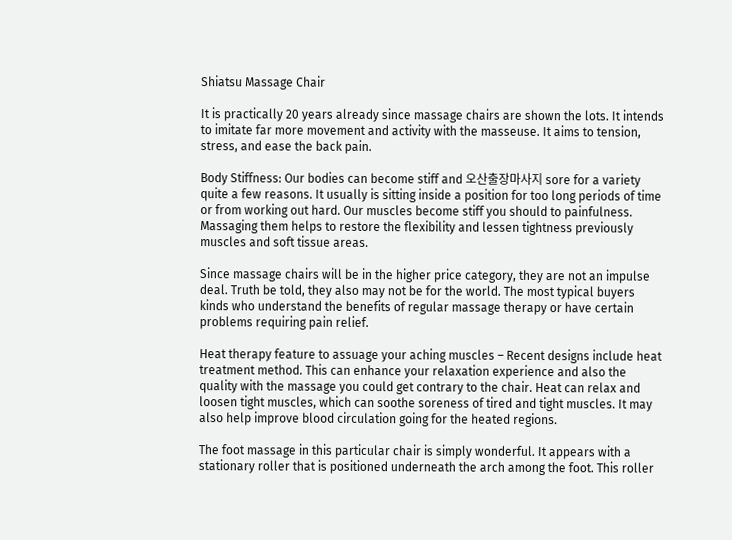Shiatsu Massage Chair

It is practically 20 years already since massage chairs are shown the lots. It intends to imitate far more movement and activity with the masseuse. It aims to tension, stress, and ease the back pain.

Body Stiffness: Our bodies can become stiff and 오산출장마사지 sore for a variety quite a few reasons. It usually is sitting inside a position for too long periods of time or from working out hard. Our muscles become stiff you should to painfulness. Massaging them helps to restore the flexibility and lessen tightness previously muscles and soft tissue areas.

Since massage chairs will be in the higher price category, they are not an impulse deal. Truth be told, they also may not be for the world. The most typical buyers kinds who understand the benefits of regular massage therapy or have certain problems requiring pain relief.

Heat therapy feature to assuage your aching muscles – Recent designs include heat treatment method. This can enhance your relaxation experience and also the quality with the massage you could get contrary to the chair. Heat can relax and loosen tight muscles, which can soothe soreness of tired and tight muscles. It may also help improve blood circulation going for the heated regions.

The foot massage in this particular chair is simply wonderful. It appears with a stationary roller that is positioned underneath the arch among the foot. This roller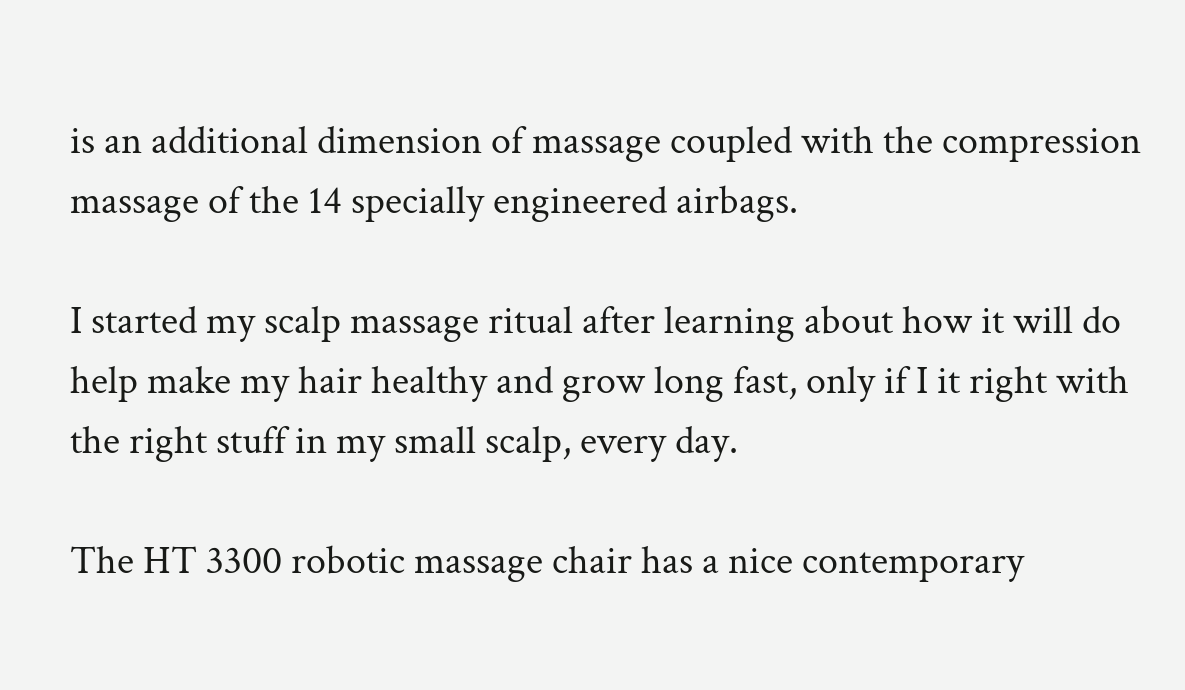is an additional dimension of massage coupled with the compression massage of the 14 specially engineered airbags.

I started my scalp massage ritual after learning about how it will do help make my hair healthy and grow long fast, only if I it right with the right stuff in my small scalp, every day.

The HT 3300 robotic massage chair has a nice contemporary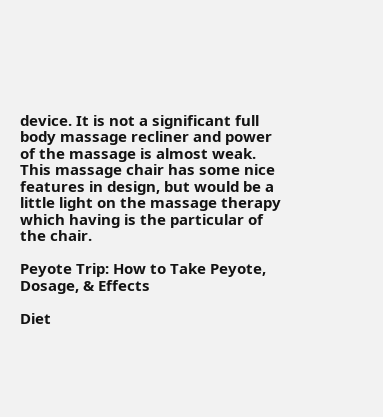device. It is not a significant full body massage recliner and power of the massage is almost weak. This massage chair has some nice features in design, but would be a little light on the massage therapy which having is the particular of the chair.

Peyote Trip: How to Take Peyote, Dosage, & Effects

Diet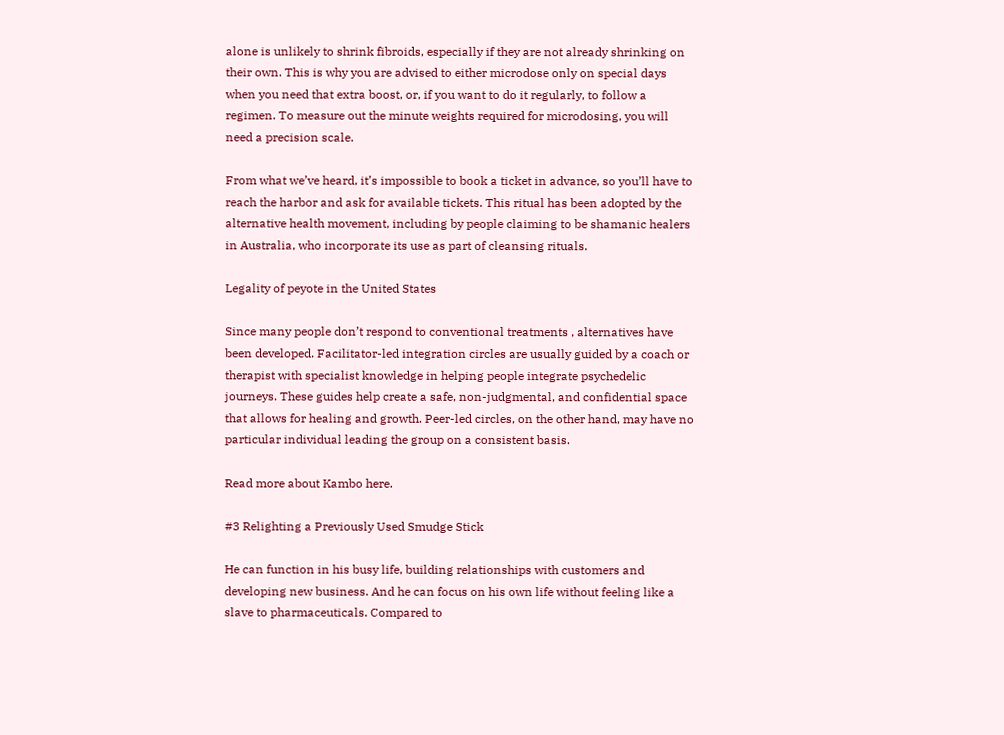alone is unlikely to shrink fibroids, especially if they are not already shrinking on their own. This is why you are advised to either microdose only on special days when you need that extra boost, or, if you want to do it regularly, to follow a regimen. To measure out the minute weights required for microdosing, you will need a precision scale.

From what we’ve heard, it’s impossible to book a ticket in advance, so you’ll have to reach the harbor and ask for available tickets. This ritual has been adopted by the alternative health movement, including by people claiming to be shamanic healers in Australia, who incorporate its use as part of cleansing rituals.

Legality of peyote in the United States

Since many people don’t respond to conventional treatments , alternatives have been developed. Facilitator-led integration circles are usually guided by a coach or therapist with specialist knowledge in helping people integrate psychedelic journeys. These guides help create a safe, non-judgmental, and confidential space that allows for healing and growth. Peer-led circles, on the other hand, may have no particular individual leading the group on a consistent basis.

Read more about Kambo here.

#3 Relighting a Previously Used Smudge Stick

He can function in his busy life, building relationships with customers and developing new business. And he can focus on his own life without feeling like a slave to pharmaceuticals. Compared to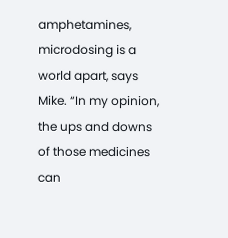amphetamines, microdosing is a world apart, says Mike. “In my opinion, the ups and downs of those medicines can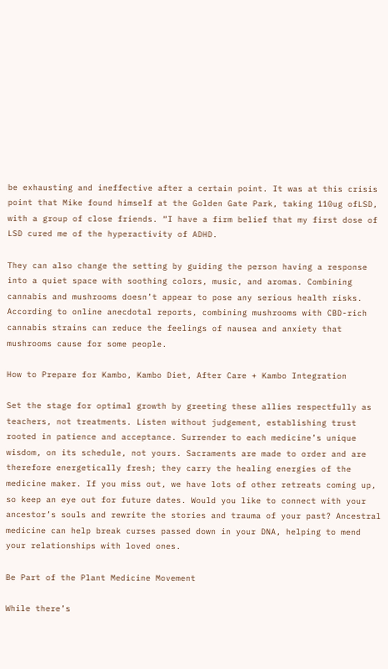be exhausting and ineffective after a certain point. It was at this crisis point that Mike found himself at the Golden Gate Park, taking 110ug ofLSD, with a group of close friends. “I have a firm belief that my first dose of LSD cured me of the hyperactivity of ADHD.

They can also change the setting by guiding the person having a response into a quiet space with soothing colors, music, and aromas. Combining cannabis and mushrooms doesn’t appear to pose any serious health risks. According to online anecdotal reports, combining mushrooms with CBD-rich cannabis strains can reduce the feelings of nausea and anxiety that mushrooms cause for some people.

How to Prepare for Kambo, Kambo Diet, After Care + Kambo Integration

Set the stage for optimal growth by greeting these allies respectfully as teachers, not treatments. Listen without judgement, establishing trust rooted in patience and acceptance. Surrender to each medicine’s unique wisdom, on its schedule, not yours. Sacraments are made to order and are therefore energetically fresh; they carry the healing energies of the medicine maker. If you miss out, we have lots of other retreats coming up, so keep an eye out for future dates. Would you like to connect with your ancestor’s souls and rewrite the stories and trauma of your past? Ancestral medicine can help break curses passed down in your DNA, helping to mend your relationships with loved ones.

Be Part of the Plant Medicine Movement

While there’s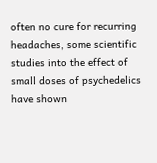often no cure for recurring headaches, some scientific studies into the effect of small doses of psychedelics have shown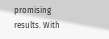promising results. With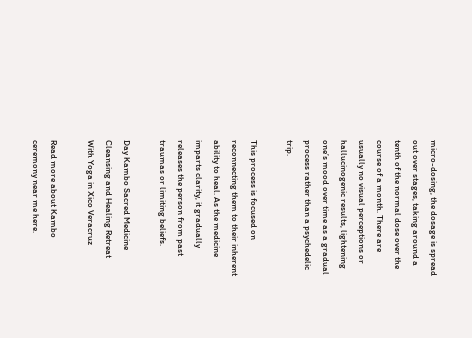micro-dosing, the dosage is spread out over stages, taking around a tenth of the normal dose over the course of a month. There are usually no visual perceptions or hallucinogenic results, lightening one’s mood over time as a gradual process rather than a psychedelic trip.

This process is focused on reconnecting them to their inherent ability to heal. As the medicine imparts clarity, it gradually releases the person from past traumas or limiting beliefs.

Day Kambo Sacred Medicine Cleansing and Healing Retreat With Yoga in Xico Veracruz

Read more about Kambo ceremony near me here.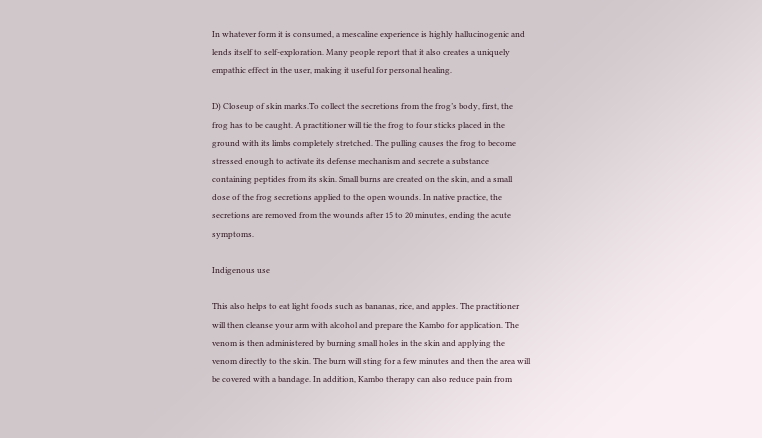In whatever form it is consumed, a mescaline experience is highly hallucinogenic and lends itself to self-exploration. Many people report that it also creates a uniquely empathic effect in the user, making it useful for personal healing.

D) Closeup of skin marks.To collect the secretions from the frog’s body, first, the frog has to be caught. A practitioner will tie the frog to four sticks placed in the ground with its limbs completely stretched. The pulling causes the frog to become stressed enough to activate its defense mechanism and secrete a substance containing peptides from its skin. Small burns are created on the skin, and a small dose of the frog secretions applied to the open wounds. In native practice, the secretions are removed from the wounds after 15 to 20 minutes, ending the acute symptoms.

Indigenous use

This also helps to eat light foods such as bananas, rice, and apples. The practitioner will then cleanse your arm with alcohol and prepare the Kambo for application. The venom is then administered by burning small holes in the skin and applying the venom directly to the skin. The burn will sting for a few minutes and then the area will be covered with a bandage. In addition, Kambo therapy can also reduce pain from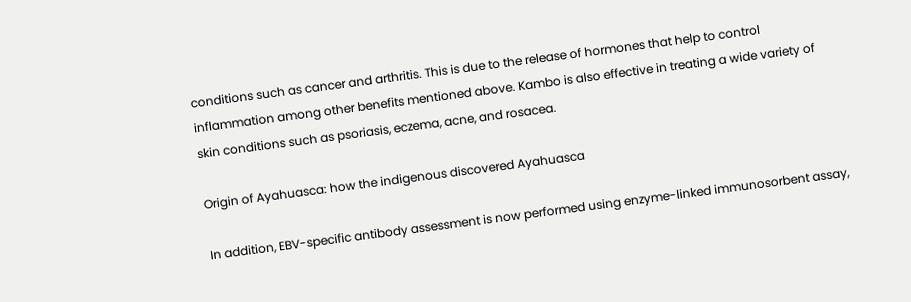conditions such as cancer and arthritis. This is due to the release of hormones that help to control inflammation among other benefits mentioned above. Kambo is also effective in treating a wide variety of skin conditions such as psoriasis, eczema, acne, and rosacea.

Origin of Ayahuasca: how the indigenous discovered Ayahuasca

In addition, EBV-specific antibody assessment is now performed using enzyme-linked immunosorbent assay,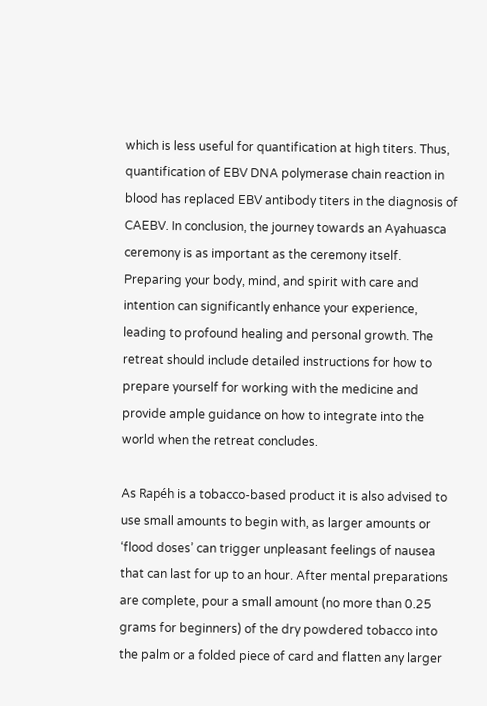which is less useful for quantification at high titers. Thus, quantification of EBV DNA polymerase chain reaction in blood has replaced EBV antibody titers in the diagnosis of CAEBV. In conclusion, the journey towards an Ayahuasca ceremony is as important as the ceremony itself. Preparing your body, mind, and spirit with care and intention can significantly enhance your experience, leading to profound healing and personal growth. The retreat should include detailed instructions for how to prepare yourself for working with the medicine and provide ample guidance on how to integrate into the world when the retreat concludes.

As Rapéh is a tobacco-based product it is also advised to use small amounts to begin with, as larger amounts or ‘flood doses’ can trigger unpleasant feelings of nausea that can last for up to an hour. After mental preparations are complete, pour a small amount (no more than 0.25 grams for beginners) of the dry powdered tobacco into the palm or a folded piece of card and flatten any larger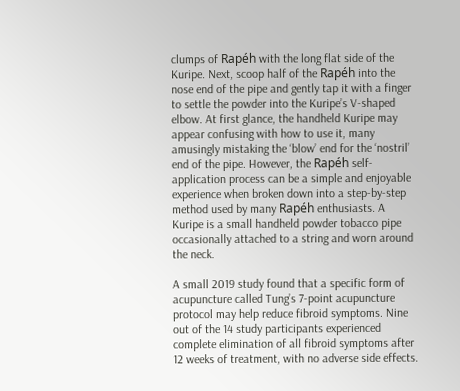clumps of Rapéh with the long flat side of the Kuripe. Next, scoop half of the Rapéh into the nose end of the pipe and gently tap it with a finger to settle the powder into the Kuripe’s V-shaped elbow. At first glance, the handheld Kuripe may appear confusing with how to use it, many amusingly mistaking the ‘blow’ end for the ‘nostril’ end of the pipe. However, the Rapéh self-application process can be a simple and enjoyable experience when broken down into a step-by-step method used by many Rapéh enthusiasts. A Kuripe is a small handheld powder tobacco pipe occasionally attached to a string and worn around the neck.

A small 2019 study found that a specific form of acupuncture called Tung’s 7-point acupuncture protocol may help reduce fibroid symptoms. Nine out of the 14 study participants experienced complete elimination of all fibroid symptoms after 12 weeks of treatment, with no adverse side effects.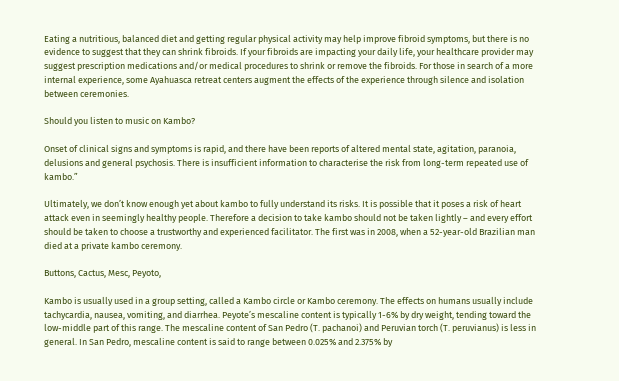Eating a nutritious, balanced diet and getting regular physical activity may help improve fibroid symptoms, but there is no evidence to suggest that they can shrink fibroids. If your fibroids are impacting your daily life, your healthcare provider may suggest prescription medications and/or medical procedures to shrink or remove the fibroids. For those in search of a more internal experience, some Ayahuasca retreat centers augment the effects of the experience through silence and isolation between ceremonies.

Should you listen to music on Kambo?

Onset of clinical signs and symptoms is rapid, and there have been reports of altered mental state, agitation, paranoia, delusions and general psychosis. There is insufficient information to characterise the risk from long-term repeated use of kambo.”

Ultimately, we don’t know enough yet about kambo to fully understand its risks. It is possible that it poses a risk of heart attack even in seemingly healthy people. Therefore a decision to take kambo should not be taken lightly – and every effort should be taken to choose a trustworthy and experienced facilitator. The first was in 2008, when a 52-year-old Brazilian man died at a private kambo ceremony.

Buttons, Cactus, Mesc, Peyoto,

Kambo is usually used in a group setting, called a Kambo circle or Kambo ceremony. The effects on humans usually include tachycardia, nausea, vomiting, and diarrhea. Peyote’s mescaline content is typically 1-6% by dry weight, tending toward the low-middle part of this range. The mescaline content of San Pedro (T. pachanoi) and Peruvian torch (T. peruvianus) is less in general. In San Pedro, mescaline content is said to range between 0.025% and 2.375% by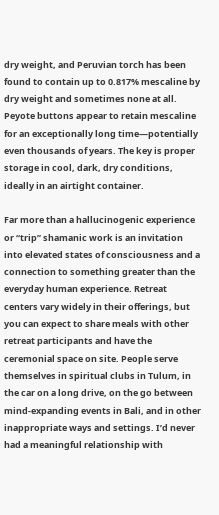dry weight, and Peruvian torch has been found to contain up to 0.817% mescaline by dry weight and sometimes none at all. Peyote buttons appear to retain mescaline for an exceptionally long time—potentially even thousands of years. The key is proper storage in cool, dark, dry conditions, ideally in an airtight container.

Far more than a hallucinogenic experience or “trip” shamanic work is an invitation into elevated states of consciousness and a connection to something greater than the everyday human experience. Retreat centers vary widely in their offerings, but you can expect to share meals with other retreat participants and have the ceremonial space on site. People serve themselves in spiritual clubs in Tulum, in the car on a long drive, on the go between mind-expanding events in Bali, and in other inappropriate ways and settings. I’d never had a meaningful relationship with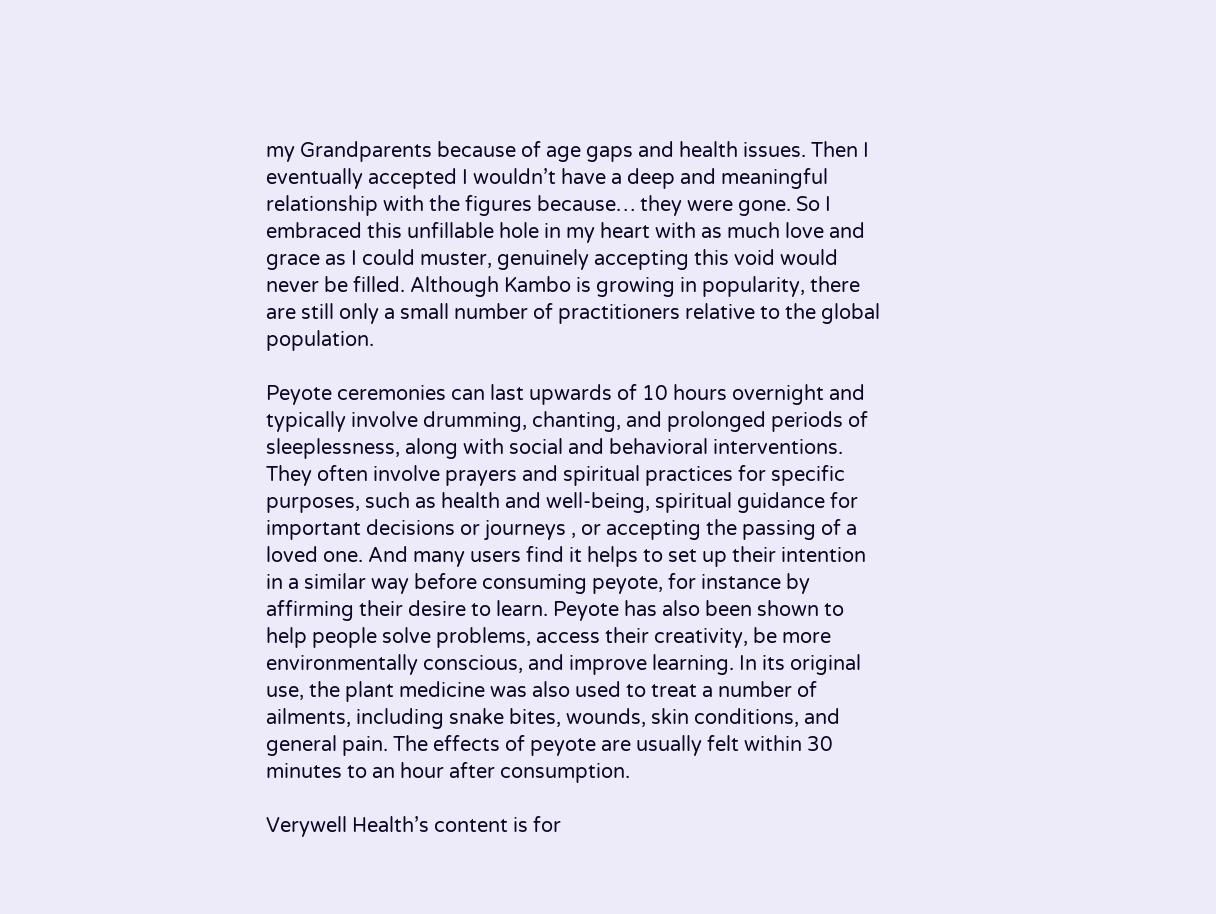my Grandparents because of age gaps and health issues. Then I eventually accepted I wouldn’t have a deep and meaningful relationship with the figures because… they were gone. So I embraced this unfillable hole in my heart with as much love and grace as I could muster, genuinely accepting this void would never be filled. Although Kambo is growing in popularity, there are still only a small number of practitioners relative to the global population.

Peyote ceremonies can last upwards of 10 hours overnight and typically involve drumming, chanting, and prolonged periods of sleeplessness, along with social and behavioral interventions. They often involve prayers and spiritual practices for specific purposes, such as health and well-being, spiritual guidance for important decisions or journeys , or accepting the passing of a loved one. And many users find it helps to set up their intention in a similar way before consuming peyote, for instance by affirming their desire to learn. Peyote has also been shown to help people solve problems, access their creativity, be more environmentally conscious, and improve learning. In its original use, the plant medicine was also used to treat a number of ailments, including snake bites, wounds, skin conditions, and general pain. The effects of peyote are usually felt within 30 minutes to an hour after consumption.

Verywell Health’s content is for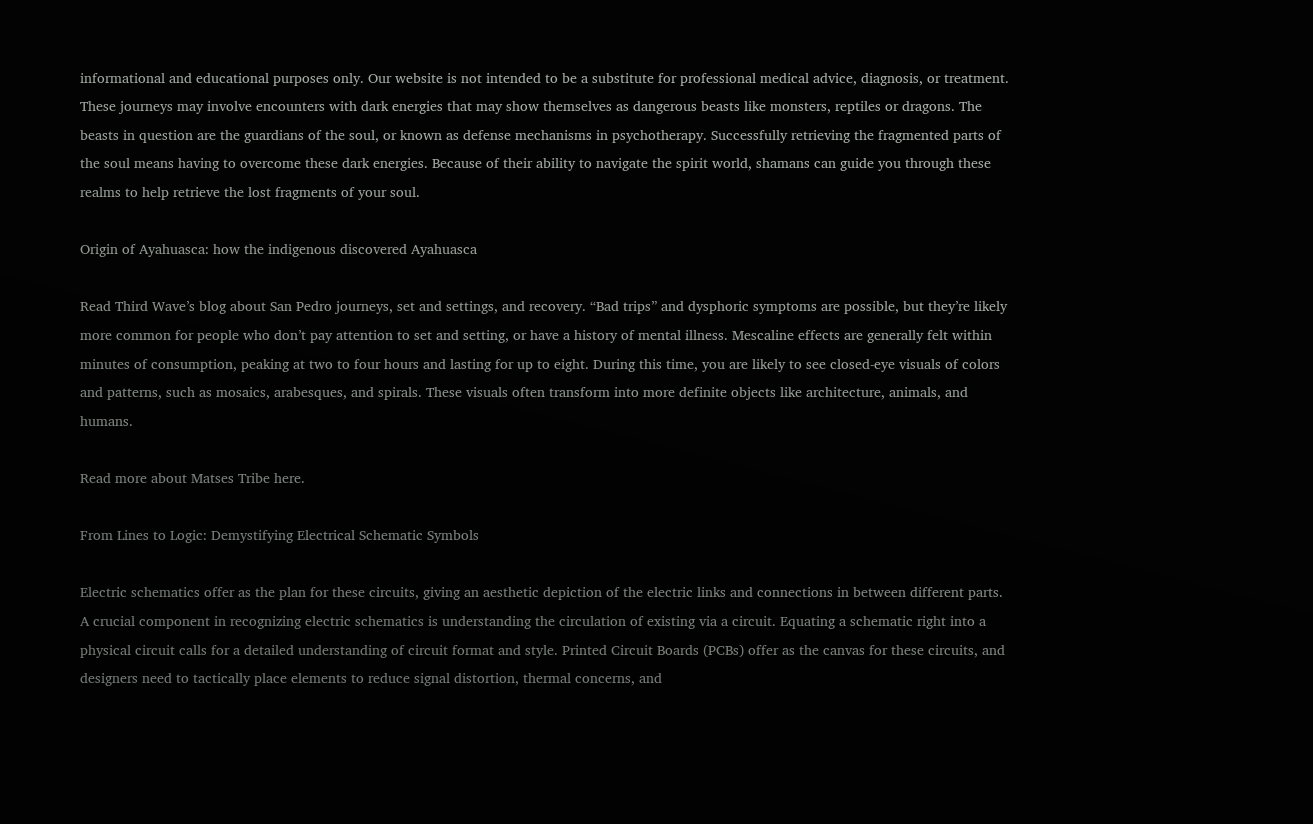informational and educational purposes only. Our website is not intended to be a substitute for professional medical advice, diagnosis, or treatment. These journeys may involve encounters with dark energies that may show themselves as dangerous beasts like monsters, reptiles or dragons. The beasts in question are the guardians of the soul, or known as defense mechanisms in psychotherapy. Successfully retrieving the fragmented parts of the soul means having to overcome these dark energies. Because of their ability to navigate the spirit world, shamans can guide you through these realms to help retrieve the lost fragments of your soul.

Origin of Ayahuasca: how the indigenous discovered Ayahuasca

Read Third Wave’s blog about San Pedro journeys, set and settings, and recovery. “Bad trips” and dysphoric symptoms are possible, but they’re likely more common for people who don’t pay attention to set and setting, or have a history of mental illness. Mescaline effects are generally felt within minutes of consumption, peaking at two to four hours and lasting for up to eight. During this time, you are likely to see closed-eye visuals of colors and patterns, such as mosaics, arabesques, and spirals. These visuals often transform into more definite objects like architecture, animals, and humans.

Read more about Matses Tribe here.

From Lines to Logic: Demystifying Electrical Schematic Symbols

Electric schematics offer as the plan for these circuits, giving an aesthetic depiction of the electric links and connections in between different parts. A crucial component in recognizing electric schematics is understanding the circulation of existing via a circuit. Equating a schematic right into a physical circuit calls for a detailed understanding of circuit format and style. Printed Circuit Boards (PCBs) offer as the canvas for these circuits, and designers need to tactically place elements to reduce signal distortion, thermal concerns, and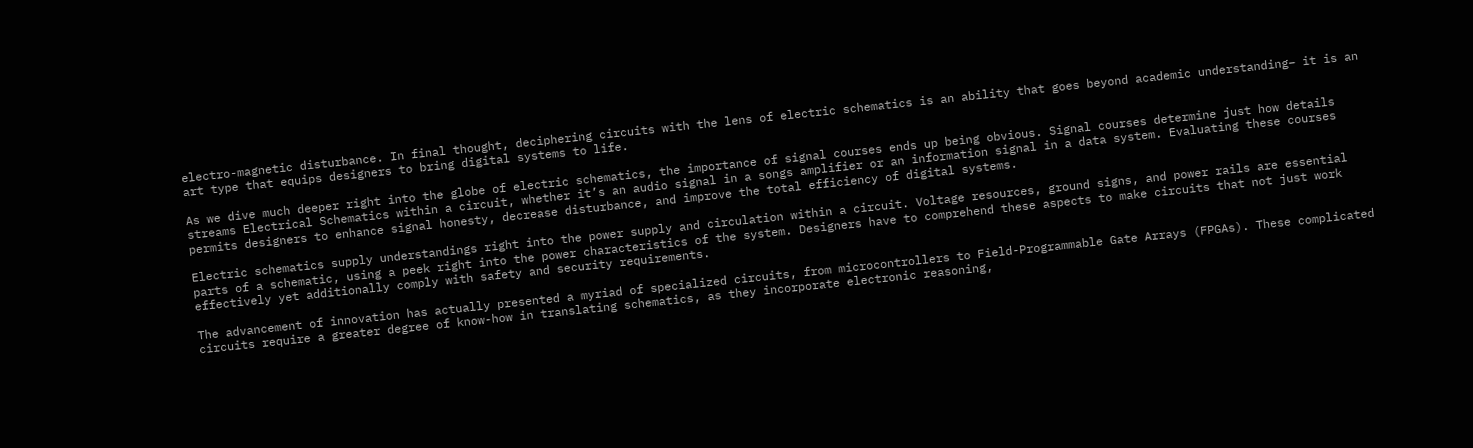electro-magnetic disturbance. In final thought, deciphering circuits with the lens of electric schematics is an ability that goes beyond academic understanding– it is an art type that equips designers to bring digital systems to life.

As we dive much deeper right into the globe of electric schematics, the importance of signal courses ends up being obvious. Signal courses determine just how details streams Electrical Schematics within a circuit, whether it’s an audio signal in a songs amplifier or an information signal in a data system. Evaluating these courses permits designers to enhance signal honesty, decrease disturbance, and improve the total efficiency of digital systems.

Electric schematics supply understandings right into the power supply and circulation within a circuit. Voltage resources, ground signs, and power rails are essential parts of a schematic, using a peek right into the power characteristics of the system. Designers have to comprehend these aspects to make circuits that not just work effectively yet additionally comply with safety and security requirements.

The advancement of innovation has actually presented a myriad of specialized circuits, from microcontrollers to Field-Programmable Gate Arrays (FPGAs). These complicated circuits require a greater degree of know-how in translating schematics, as they incorporate electronic reasoning,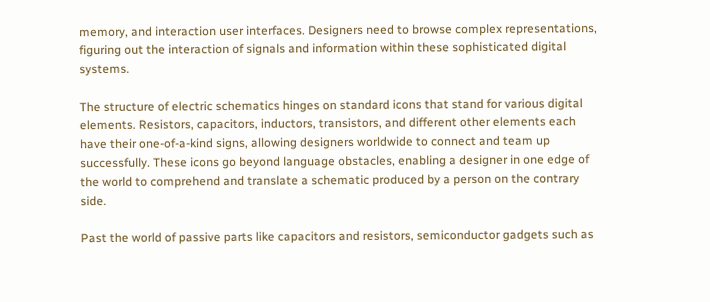memory, and interaction user interfaces. Designers need to browse complex representations, figuring out the interaction of signals and information within these sophisticated digital systems.

The structure of electric schematics hinges on standard icons that stand for various digital elements. Resistors, capacitors, inductors, transistors, and different other elements each have their one-of-a-kind signs, allowing designers worldwide to connect and team up successfully. These icons go beyond language obstacles, enabling a designer in one edge of the world to comprehend and translate a schematic produced by a person on the contrary side.

Past the world of passive parts like capacitors and resistors, semiconductor gadgets such as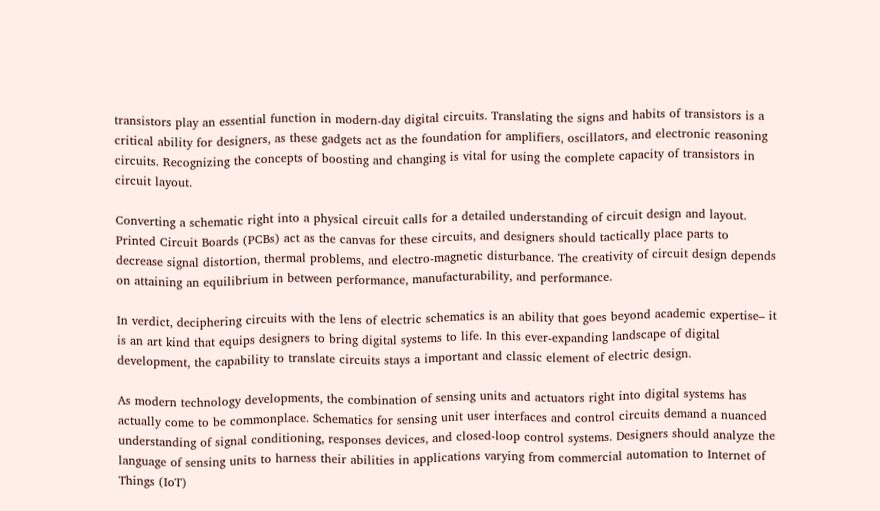transistors play an essential function in modern-day digital circuits. Translating the signs and habits of transistors is a critical ability for designers, as these gadgets act as the foundation for amplifiers, oscillators, and electronic reasoning circuits. Recognizing the concepts of boosting and changing is vital for using the complete capacity of transistors in circuit layout.

Converting a schematic right into a physical circuit calls for a detailed understanding of circuit design and layout. Printed Circuit Boards (PCBs) act as the canvas for these circuits, and designers should tactically place parts to decrease signal distortion, thermal problems, and electro-magnetic disturbance. The creativity of circuit design depends on attaining an equilibrium in between performance, manufacturability, and performance.

In verdict, deciphering circuits with the lens of electric schematics is an ability that goes beyond academic expertise– it is an art kind that equips designers to bring digital systems to life. In this ever-expanding landscape of digital development, the capability to translate circuits stays a important and classic element of electric design.

As modern technology developments, the combination of sensing units and actuators right into digital systems has actually come to be commonplace. Schematics for sensing unit user interfaces and control circuits demand a nuanced understanding of signal conditioning, responses devices, and closed-loop control systems. Designers should analyze the language of sensing units to harness their abilities in applications varying from commercial automation to Internet of Things (IoT)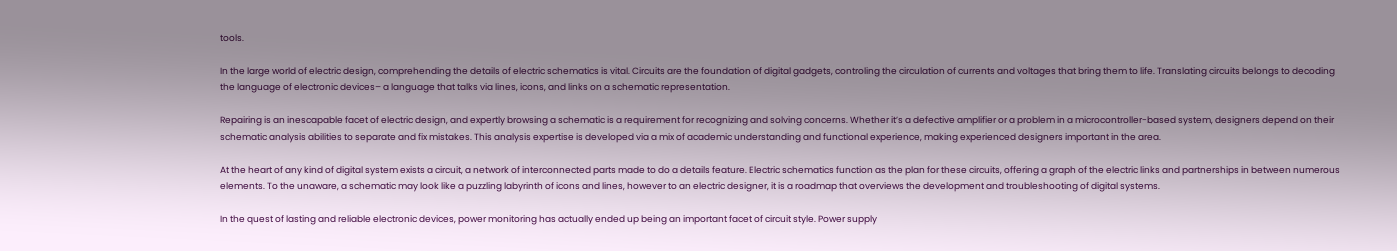tools.

In the large world of electric design, comprehending the details of electric schematics is vital. Circuits are the foundation of digital gadgets, controling the circulation of currents and voltages that bring them to life. Translating circuits belongs to decoding the language of electronic devices– a language that talks via lines, icons, and links on a schematic representation.

Repairing is an inescapable facet of electric design, and expertly browsing a schematic is a requirement for recognizing and solving concerns. Whether it’s a defective amplifier or a problem in a microcontroller-based system, designers depend on their schematic analysis abilities to separate and fix mistakes. This analysis expertise is developed via a mix of academic understanding and functional experience, making experienced designers important in the area.

At the heart of any kind of digital system exists a circuit, a network of interconnected parts made to do a details feature. Electric schematics function as the plan for these circuits, offering a graph of the electric links and partnerships in between numerous elements. To the unaware, a schematic may look like a puzzling labyrinth of icons and lines, however to an electric designer, it is a roadmap that overviews the development and troubleshooting of digital systems.

In the quest of lasting and reliable electronic devices, power monitoring has actually ended up being an important facet of circuit style. Power supply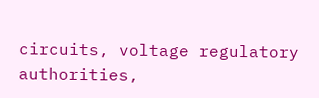circuits, voltage regulatory authorities,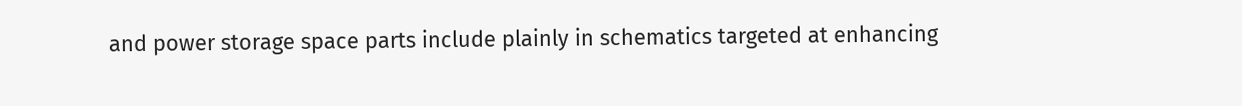and power storage space parts include plainly in schematics targeted at enhancing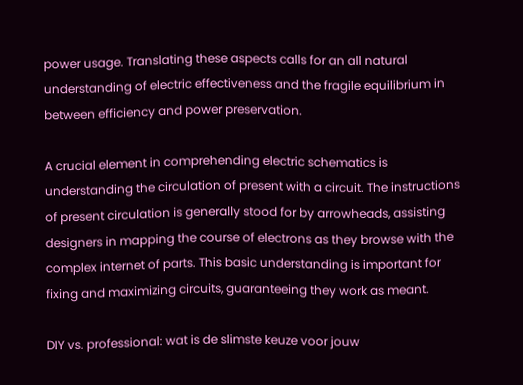power usage. Translating these aspects calls for an all natural understanding of electric effectiveness and the fragile equilibrium in between efficiency and power preservation.

A crucial element in comprehending electric schematics is understanding the circulation of present with a circuit. The instructions of present circulation is generally stood for by arrowheads, assisting designers in mapping the course of electrons as they browse with the complex internet of parts. This basic understanding is important for fixing and maximizing circuits, guaranteeing they work as meant.

DIY vs. professional: wat is de slimste keuze voor jouw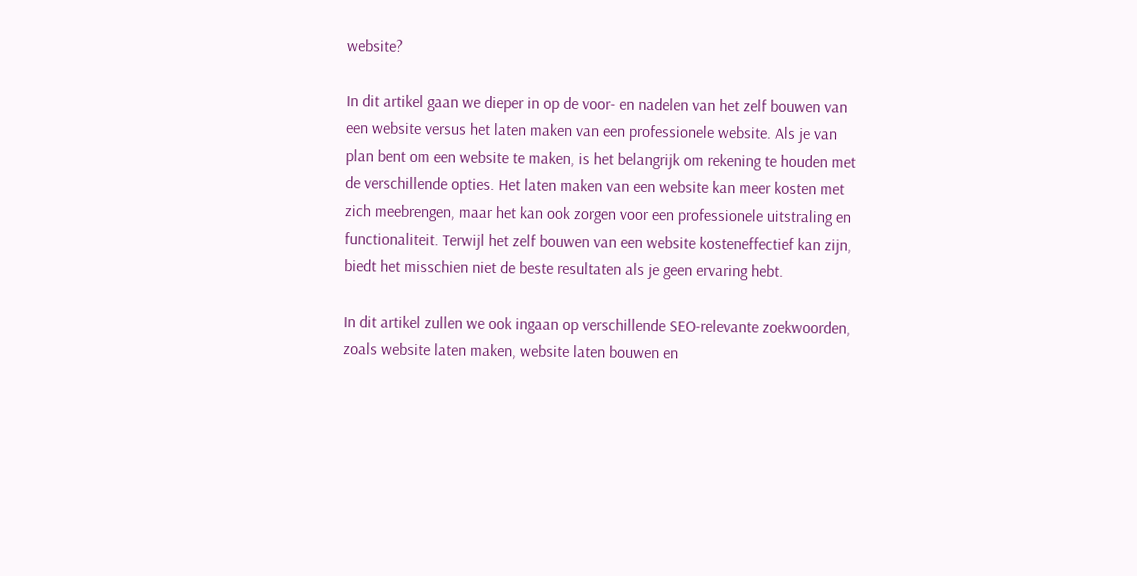website?

In dit artikel gaan we dieper in op de voor- en nadelen van het zelf bouwen van een website versus het laten maken van een professionele website. Als je van plan bent om een website te maken, is het belangrijk om rekening te houden met de verschillende opties. Het laten maken van een website kan meer kosten met zich meebrengen, maar het kan ook zorgen voor een professionele uitstraling en functionaliteit. Terwijl het zelf bouwen van een website kosteneffectief kan zijn, biedt het misschien niet de beste resultaten als je geen ervaring hebt.

In dit artikel zullen we ook ingaan op verschillende SEO-relevante zoekwoorden, zoals website laten maken, website laten bouwen en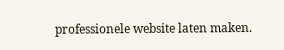professionele website laten maken.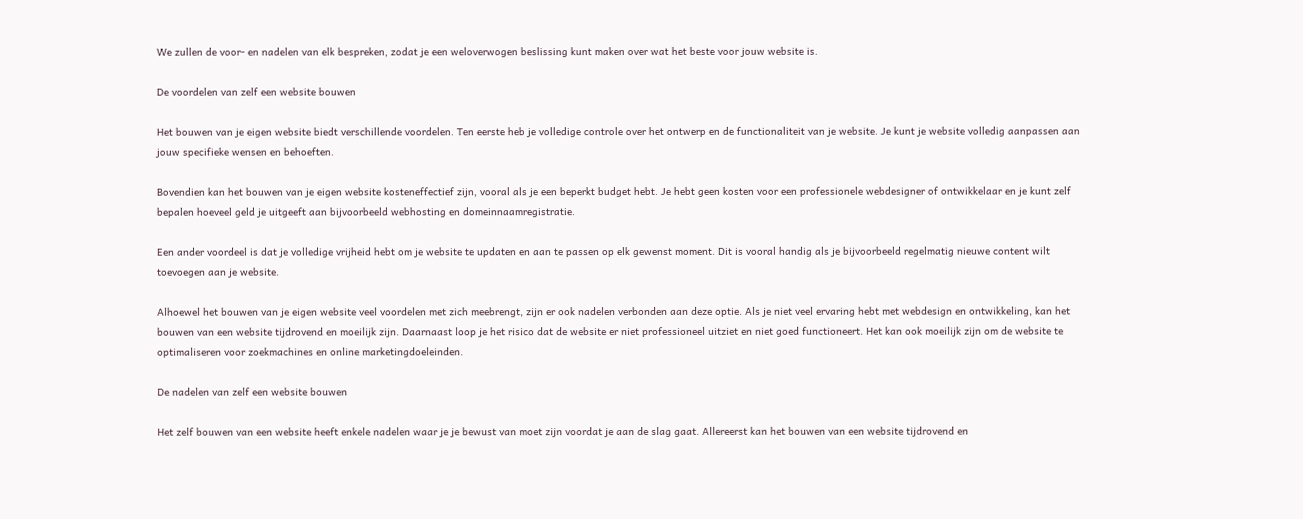We zullen de voor- en nadelen van elk bespreken, zodat je een weloverwogen beslissing kunt maken over wat het beste voor jouw website is.

De voordelen van zelf een website bouwen

Het bouwen van je eigen website biedt verschillende voordelen. Ten eerste heb je volledige controle over het ontwerp en de functionaliteit van je website. Je kunt je website volledig aanpassen aan jouw specifieke wensen en behoeften.

Bovendien kan het bouwen van je eigen website kosteneffectief zijn, vooral als je een beperkt budget hebt. Je hebt geen kosten voor een professionele webdesigner of ontwikkelaar en je kunt zelf bepalen hoeveel geld je uitgeeft aan bijvoorbeeld webhosting en domeinnaamregistratie.

Een ander voordeel is dat je volledige vrijheid hebt om je website te updaten en aan te passen op elk gewenst moment. Dit is vooral handig als je bijvoorbeeld regelmatig nieuwe content wilt toevoegen aan je website.

Alhoewel het bouwen van je eigen website veel voordelen met zich meebrengt, zijn er ook nadelen verbonden aan deze optie. Als je niet veel ervaring hebt met webdesign en ontwikkeling, kan het bouwen van een website tijdrovend en moeilijk zijn. Daarnaast loop je het risico dat de website er niet professioneel uitziet en niet goed functioneert. Het kan ook moeilijk zijn om de website te optimaliseren voor zoekmachines en online marketingdoeleinden.

De nadelen van zelf een website bouwen

Het zelf bouwen van een website heeft enkele nadelen waar je je bewust van moet zijn voordat je aan de slag gaat. Allereerst kan het bouwen van een website tijdrovend en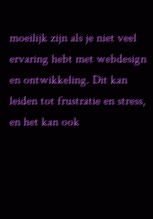moeilijk zijn als je niet veel ervaring hebt met webdesign en ontwikkeling. Dit kan leiden tot frustratie en stress, en het kan ook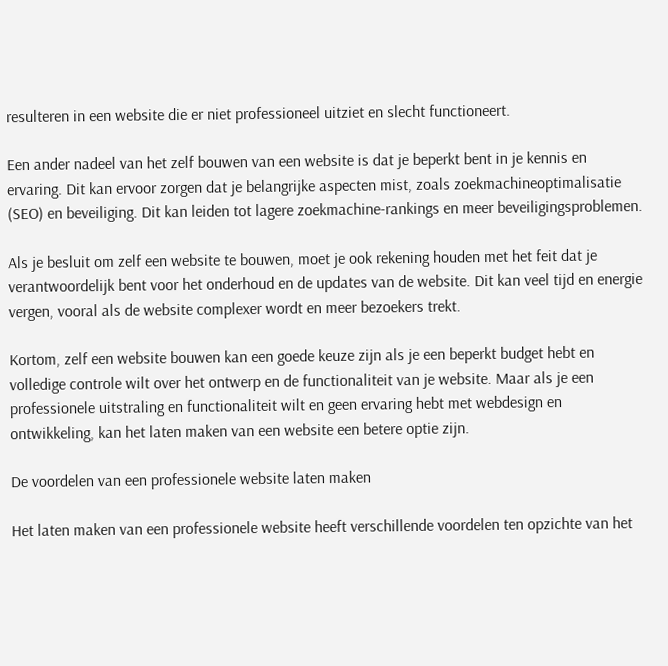resulteren in een website die er niet professioneel uitziet en slecht functioneert.

Een ander nadeel van het zelf bouwen van een website is dat je beperkt bent in je kennis en ervaring. Dit kan ervoor zorgen dat je belangrijke aspecten mist, zoals zoekmachineoptimalisatie (SEO) en beveiliging. Dit kan leiden tot lagere zoekmachine-rankings en meer beveiligingsproblemen.

Als je besluit om zelf een website te bouwen, moet je ook rekening houden met het feit dat je verantwoordelijk bent voor het onderhoud en de updates van de website. Dit kan veel tijd en energie vergen, vooral als de website complexer wordt en meer bezoekers trekt.

Kortom, zelf een website bouwen kan een goede keuze zijn als je een beperkt budget hebt en volledige controle wilt over het ontwerp en de functionaliteit van je website. Maar als je een professionele uitstraling en functionaliteit wilt en geen ervaring hebt met webdesign en ontwikkeling, kan het laten maken van een website een betere optie zijn.

De voordelen van een professionele website laten maken

Het laten maken van een professionele website heeft verschillende voordelen ten opzichte van het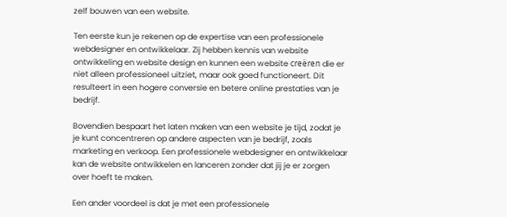zelf bouwen van een website.

Ten eerste kun je rekenen op de expertise van een professionele webdesigner en ontwikkelaar. Zij hebben kennis van website ontwikkeling en website design en kunnen een website creëren die er niet alleen professioneel uitziet, maar ook goed functioneert. Dit resulteert in een hogere conversie en betere online prestaties van je bedrijf.

Bovendien bespaart het laten maken van een website je tijd, zodat je je kunt concentreren op andere aspecten van je bedrijf, zoals marketing en verkoop. Een professionele webdesigner en ontwikkelaar kan de website ontwikkelen en lanceren zonder dat jij je er zorgen over hoeft te maken.

Een ander voordeel is dat je met een professionele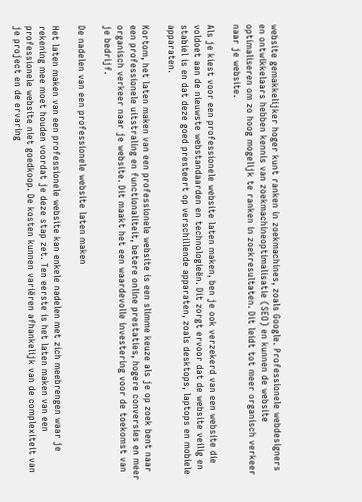website gemakkelijker hoger kunt ranken in zoekmachines, zoals Google. Professionele webdesigners en ontwikkelaars hebben kennis van zoekmachineoptimalisatie (SEO) en kunnen de website optimaliseren om zo hoog mogelijk te ranken in zoekresultaten. Dit leidt tot meer organisch verkeer naar je website.

Als je kiest voor een professionele website laten maken, ben je ook verzekerd van een website die voldoet aan de nieuwste webstandaarden en technologieën. Dit zorgt ervoor dat de website veilig en stabiel is en dat deze goed presteert op verschillende apparaten, zoals desktops, laptops en mobiele apparaten.

Kortom, het laten maken van een professionele website is een slimme keuze als je op zoek bent naar een professionele uitstraling en functionaliteit, betere online prestaties, hogere conversies en meer organisch verkeer naar je website. Dit maakt het een waardevolle investering voor de toekomst van je bedrijf.

De nadelen van een professionele website laten maken

Het laten maken van een professionele website kan enkele nadelen met zich meebrengen waar je rekening mee moet houden voordat je deze stap zet. Ten eerste is het laten maken van een professionele website niet goedkoop. De kosten kunnen variëren afhankelijk van de complexiteit van je project en de ervaring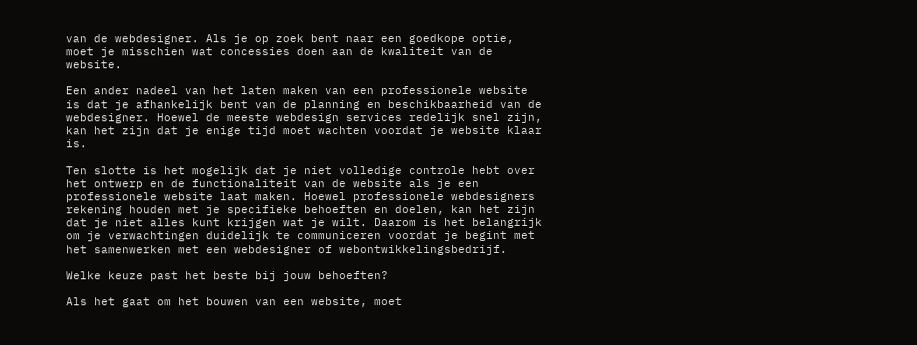van de webdesigner. Als je op zoek bent naar een goedkope optie, moet je misschien wat concessies doen aan de kwaliteit van de website.

Een ander nadeel van het laten maken van een professionele website is dat je afhankelijk bent van de planning en beschikbaarheid van de webdesigner. Hoewel de meeste webdesign services redelijk snel zijn, kan het zijn dat je enige tijd moet wachten voordat je website klaar is.

Ten slotte is het mogelijk dat je niet volledige controle hebt over het ontwerp en de functionaliteit van de website als je een professionele website laat maken. Hoewel professionele webdesigners rekening houden met je specifieke behoeften en doelen, kan het zijn dat je niet alles kunt krijgen wat je wilt. Daarom is het belangrijk om je verwachtingen duidelijk te communiceren voordat je begint met het samenwerken met een webdesigner of webontwikkelingsbedrijf.

Welke keuze past het beste bij jouw behoeften?

Als het gaat om het bouwen van een website, moet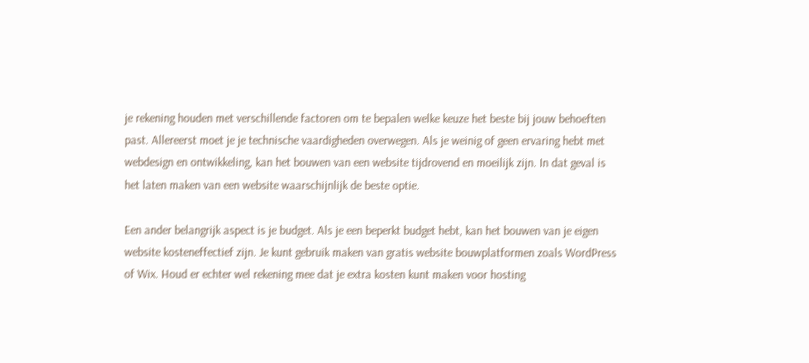je rekening houden met verschillende factoren om te bepalen welke keuze het beste bij jouw behoeften past. Allereerst moet je je technische vaardigheden overwegen. Als je weinig of geen ervaring hebt met webdesign en ontwikkeling, kan het bouwen van een website tijdrovend en moeilijk zijn. In dat geval is het laten maken van een website waarschijnlijk de beste optie.

Een ander belangrijk aspect is je budget. Als je een beperkt budget hebt, kan het bouwen van je eigen website kosteneffectief zijn. Je kunt gebruik maken van gratis website bouwplatformen zoals WordPress of Wix. Houd er echter wel rekening mee dat je extra kosten kunt maken voor hosting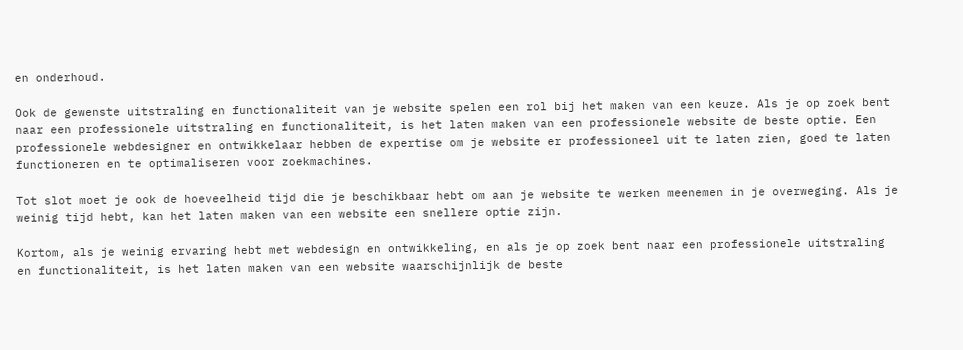en onderhoud.

Ook de gewenste uitstraling en functionaliteit van je website spelen een rol bij het maken van een keuze. Als je op zoek bent naar een professionele uitstraling en functionaliteit, is het laten maken van een professionele website de beste optie. Een professionele webdesigner en ontwikkelaar hebben de expertise om je website er professioneel uit te laten zien, goed te laten functioneren en te optimaliseren voor zoekmachines.

Tot slot moet je ook de hoeveelheid tijd die je beschikbaar hebt om aan je website te werken meenemen in je overweging. Als je weinig tijd hebt, kan het laten maken van een website een snellere optie zijn.

Kortom, als je weinig ervaring hebt met webdesign en ontwikkeling, en als je op zoek bent naar een professionele uitstraling en functionaliteit, is het laten maken van een website waarschijnlijk de beste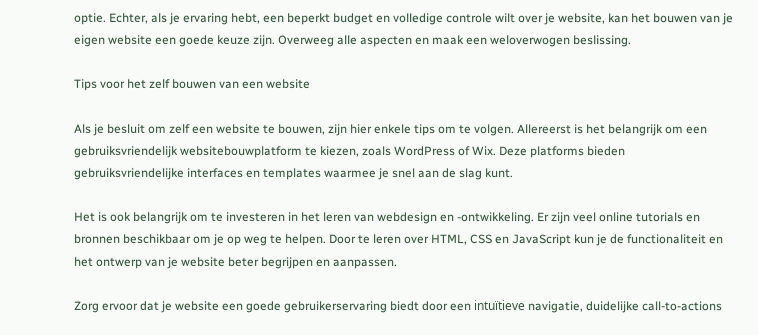optie. Echter, als je ervaring hebt, een beperkt budget en volledige controle wilt over je website, kan het bouwen van je eigen website een goede keuze zijn. Overweeg alle aspecten en maak een weloverwogen beslissing.

Tips voor het zelf bouwen van een website

Als je besluit om zelf een website te bouwen, zijn hier enkele tips om te volgen. Allereerst is het belangrijk om een gebruiksvriendelijk websitebouwplatform te kiezen, zoals WordPress of Wix. Deze platforms bieden gebruiksvriendelijke interfaces en templates waarmee je snel aan de slag kunt.

Het is ook belangrijk om te investeren in het leren van webdesign en -ontwikkeling. Er zijn veel online tutorials en bronnen beschikbaar om je op weg te helpen. Door te leren over HTML, CSS en JavaScript kun je de functionaliteit en het ontwerp van je website beter begrijpen en aanpassen.

Zorg ervoor dat je website een goede gebruikerservaring biedt door een intuïtieve navigatie, duidelijke call-to-actions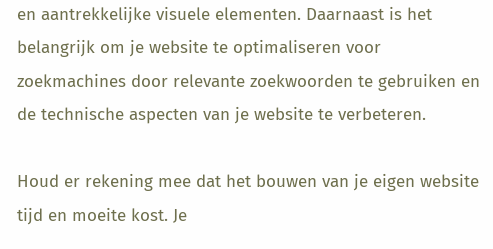en aantrekkelijke visuele elementen. Daarnaast is het belangrijk om je website te optimaliseren voor zoekmachines door relevante zoekwoorden te gebruiken en de technische aspecten van je website te verbeteren.

Houd er rekening mee dat het bouwen van je eigen website tijd en moeite kost. Je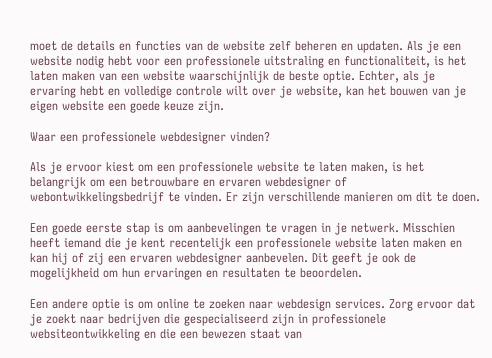moet de details en functies van de website zelf beheren en updaten. Als je een website nodig hebt voor een professionele uitstraling en functionaliteit, is het laten maken van een website waarschijnlijk de beste optie. Echter, als je ervaring hebt en volledige controle wilt over je website, kan het bouwen van je eigen website een goede keuze zijn.

Waar een professionele webdesigner vinden?

Als je ervoor kiest om een professionele website te laten maken, is het belangrijk om een betrouwbare en ervaren webdesigner of webontwikkelingsbedrijf te vinden. Er zijn verschillende manieren om dit te doen.

Een goede eerste stap is om aanbevelingen te vragen in je netwerk. Misschien heeft iemand die je kent recentelijk een professionele website laten maken en kan hij of zij een ervaren webdesigner aanbevelen. Dit geeft je ook de mogelijkheid om hun ervaringen en resultaten te beoordelen.

Een andere optie is om online te zoeken naar webdesign services. Zorg ervoor dat je zoekt naar bedrijven die gespecialiseerd zijn in professionele websiteontwikkeling en die een bewezen staat van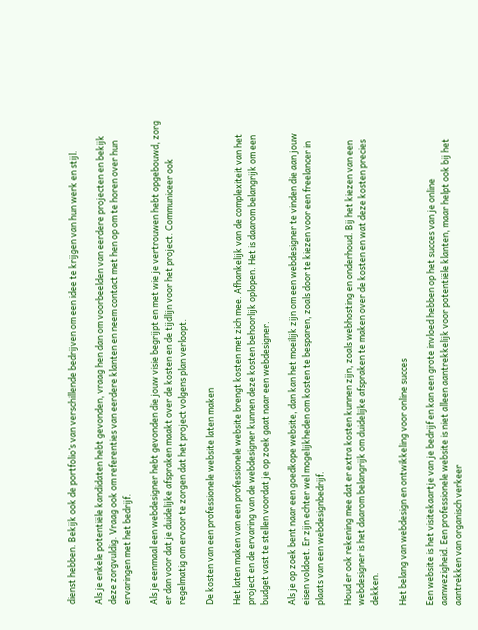dienst hebben. Bekijk ook de portfolio’s van verschillende bedrijven om een idee te krijgen van hun werk en stijl.

Als je enkele potentiële kandidaten hebt gevonden, vraag hen dan om voorbeelden van eerdere projecten en bekijk deze zorgvuldig. Vraag ook om referenties van eerdere klanten en neem contact met hen op om te horen over hun ervaringen met het bedrijf.

Als je eenmaal een webdesigner hebt gevonden die jouw visie begrijpt en met wie je vertrouwen hebt opgebouwd, zorg er dan voor dat je duidelijke afspraken maakt over de kosten en de tijdlijn voor het project. Communiceer ook regelmatig om ervoor te zorgen dat het project volgens plan verloopt.

De kosten van een professionele website laten maken

Het laten maken van een professionele website brengt kosten met zich mee. Afhankelijk van de complexiteit van het project en de ervaring van de webdesigner kunnen deze kosten behoorlijk oplopen. Het is daarom belangrijk om een budget vast te stellen voordat je op zoek gaat naar een webdesigner.

Als je op zoek bent naar een goedkope website, dan kan het moeilijk zijn om een webdesigner te vinden die aan jouw eisen voldoet. Er zijn echter wel mogelijkheden om kosten te besparen, zoals door te kiezen voor een freelancer in plaats van een webdesignbedrijf.

Houd er ook rekening mee dat er extra kosten kunnen zijn, zoals webhosting en onderhoud. Bij het kiezen van een webdesigner is het daarom belangrijk om duidelijke afspraken te maken over de kosten en wat deze kosten precies dekken.

Het belang van webdesign en ontwikkeling voor online succes

Een website is het visitekaartje van je bedrijf en kan een grote invloed hebben op het succes van je online aanwezigheid. Een professionele website is niet alleen aantrekkelijk voor potentiële klanten, maar helpt ook bij het aantrekken van organisch verkeer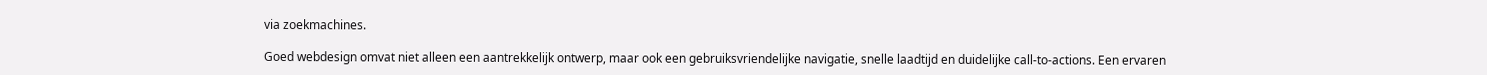via zoekmachines.

Goed webdesign omvat niet alleen een aantrekkelijk ontwerp, maar ook een gebruiksvriendelijke navigatie, snelle laadtijd en duidelijke call-to-actions. Een ervaren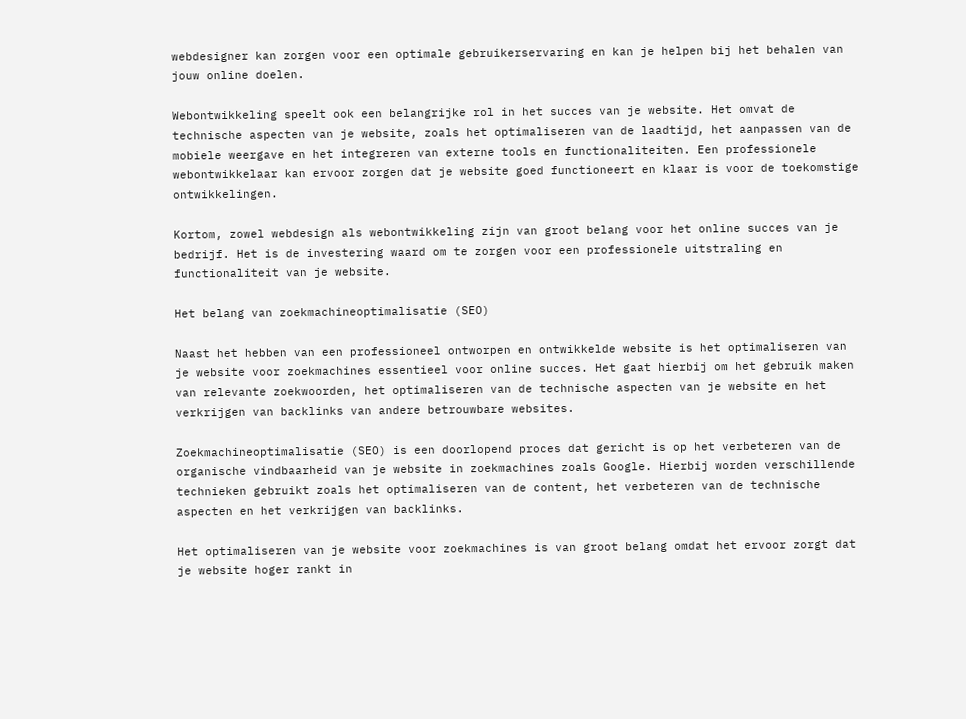webdesigner kan zorgen voor een optimale gebruikerservaring en kan je helpen bij het behalen van jouw online doelen.

Webontwikkeling speelt ook een belangrijke rol in het succes van je website. Het omvat de technische aspecten van je website, zoals het optimaliseren van de laadtijd, het aanpassen van de mobiele weergave en het integreren van externe tools en functionaliteiten. Een professionele webontwikkelaar kan ervoor zorgen dat je website goed functioneert en klaar is voor de toekomstige ontwikkelingen.

Kortom, zowel webdesign als webontwikkeling zijn van groot belang voor het online succes van je bedrijf. Het is de investering waard om te zorgen voor een professionele uitstraling en functionaliteit van je website.

Het belang van zoekmachineoptimalisatie (SEO)

Naast het hebben van een professioneel ontworpen en ontwikkelde website is het optimaliseren van je website voor zoekmachines essentieel voor online succes. Het gaat hierbij om het gebruik maken van relevante zoekwoorden, het optimaliseren van de technische aspecten van je website en het verkrijgen van backlinks van andere betrouwbare websites.

Zoekmachineoptimalisatie (SEO) is een doorlopend proces dat gericht is op het verbeteren van de organische vindbaarheid van je website in zoekmachines zoals Google. Hierbij worden verschillende technieken gebruikt zoals het optimaliseren van de content, het verbeteren van de technische aspecten en het verkrijgen van backlinks.

Het optimaliseren van je website voor zoekmachines is van groot belang omdat het ervoor zorgt dat je website hoger rankt in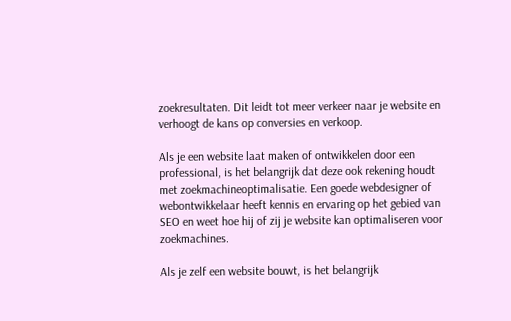zoekresultaten. Dit leidt tot meer verkeer naar je website en verhoogt de kans op conversies en verkoop.

Als je een website laat maken of ontwikkelen door een professional, is het belangrijk dat deze ook rekening houdt met zoekmachineoptimalisatie. Een goede webdesigner of webontwikkelaar heeft kennis en ervaring op het gebied van SEO en weet hoe hij of zij je website kan optimaliseren voor zoekmachines.

Als je zelf een website bouwt, is het belangrijk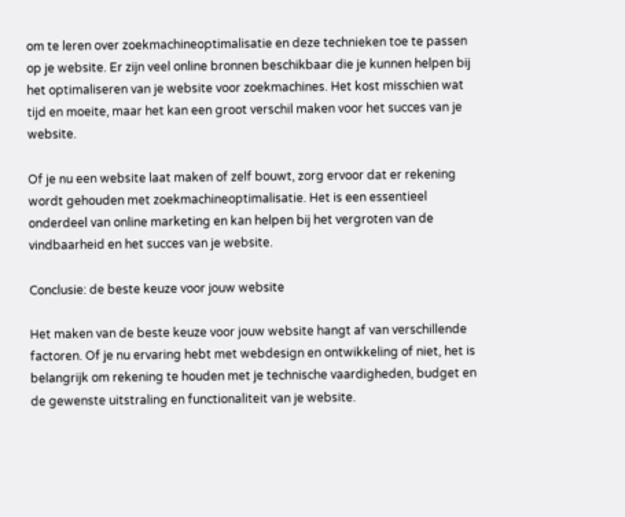om te leren over zoekmachineoptimalisatie en deze technieken toe te passen op je website. Er zijn veel online bronnen beschikbaar die je kunnen helpen bij het optimaliseren van je website voor zoekmachines. Het kost misschien wat tijd en moeite, maar het kan een groot verschil maken voor het succes van je website.

Of je nu een website laat maken of zelf bouwt, zorg ervoor dat er rekening wordt gehouden met zoekmachineoptimalisatie. Het is een essentieel onderdeel van online marketing en kan helpen bij het vergroten van de vindbaarheid en het succes van je website.

Conclusie: de beste keuze voor jouw website

Het maken van de beste keuze voor jouw website hangt af van verschillende factoren. Of je nu ervaring hebt met webdesign en ontwikkeling of niet, het is belangrijk om rekening te houden met je technische vaardigheden, budget en de gewenste uitstraling en functionaliteit van je website.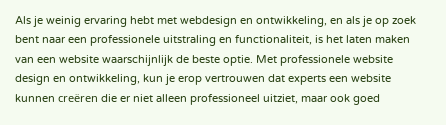Als je weinig ervaring hebt met webdesign en ontwikkeling, en als je op zoek bent naar een professionele uitstraling en functionaliteit, is het laten maken van een website waarschijnlijk de beste optie. Met professionele website design en ontwikkeling, kun je erop vertrouwen dat experts een website kunnen creëren die er niet alleen professioneel uitziet, maar ook goed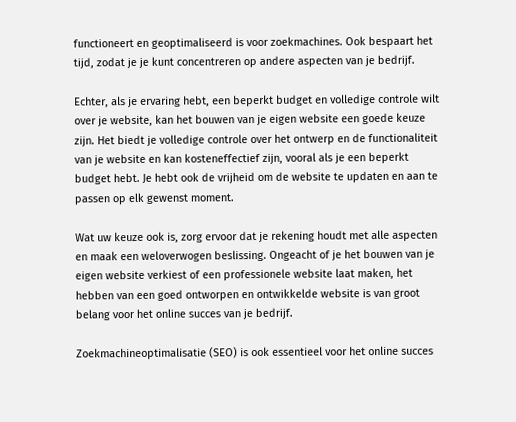functioneert en geoptimaliseerd is voor zoekmachines. Ook bespaart het tijd, zodat je je kunt concentreren op andere aspecten van je bedrijf.

Echter, als je ervaring hebt, een beperkt budget en volledige controle wilt over je website, kan het bouwen van je eigen website een goede keuze zijn. Het biedt je volledige controle over het ontwerp en de functionaliteit van je website en kan kosteneffectief zijn, vooral als je een beperkt budget hebt. Je hebt ook de vrijheid om de website te updaten en aan te passen op elk gewenst moment.

Wat uw keuze ook is, zorg ervoor dat je rekening houdt met alle aspecten en maak een weloverwogen beslissing. Ongeacht of je het bouwen van je eigen website verkiest of een professionele website laat maken, het hebben van een goed ontworpen en ontwikkelde website is van groot belang voor het online succes van je bedrijf.

Zoekmachineoptimalisatie (SEO) is ook essentieel voor het online succes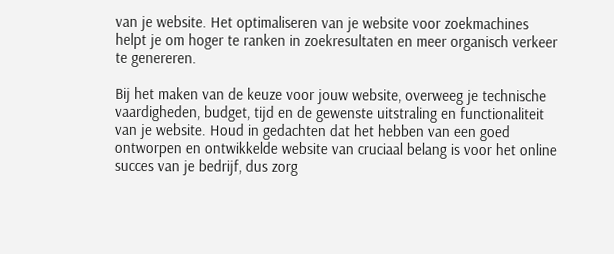van je website. Het optimaliseren van je website voor zoekmachines helpt je om hoger te ranken in zoekresultaten en meer organisch verkeer te genereren.

Bij het maken van de keuze voor jouw website, overweeg je technische vaardigheden, budget, tijd en de gewenste uitstraling en functionaliteit van je website. Houd in gedachten dat het hebben van een goed ontworpen en ontwikkelde website van cruciaal belang is voor het online succes van je bedrijf, dus zorg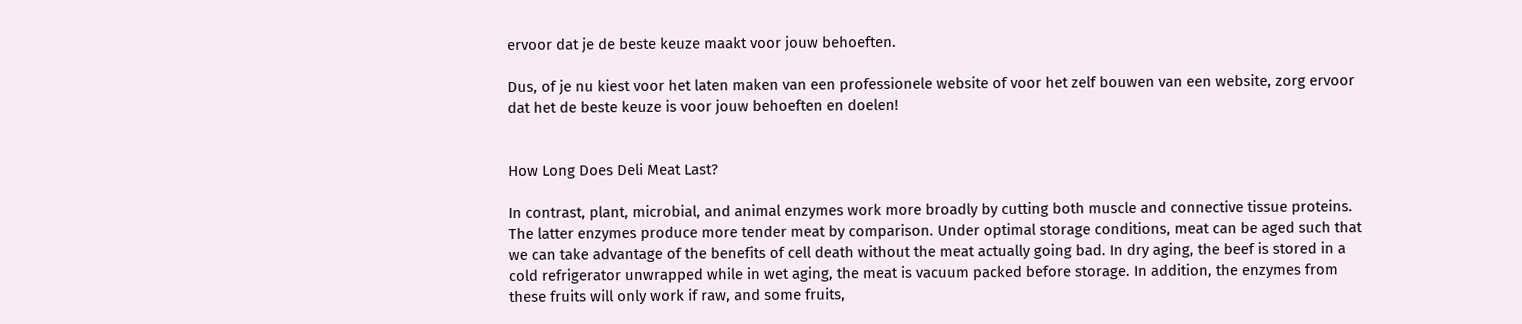ervoor dat je de beste keuze maakt voor jouw behoeften.

Dus, of je nu kiest voor het laten maken van een professionele website of voor het zelf bouwen van een website, zorg ervoor dat het de beste keuze is voor jouw behoeften en doelen!


How Long Does Deli Meat Last?

In contrast, plant, microbial, and animal enzymes work more broadly by cutting both muscle and connective tissue proteins. The latter enzymes produce more tender meat by comparison. Under optimal storage conditions, meat can be aged such that we can take advantage of the benefits of cell death without the meat actually going bad. In dry aging, the beef is stored in a cold refrigerator unwrapped while in wet aging, the meat is vacuum packed before storage. In addition, the enzymes from these fruits will only work if raw, and some fruits,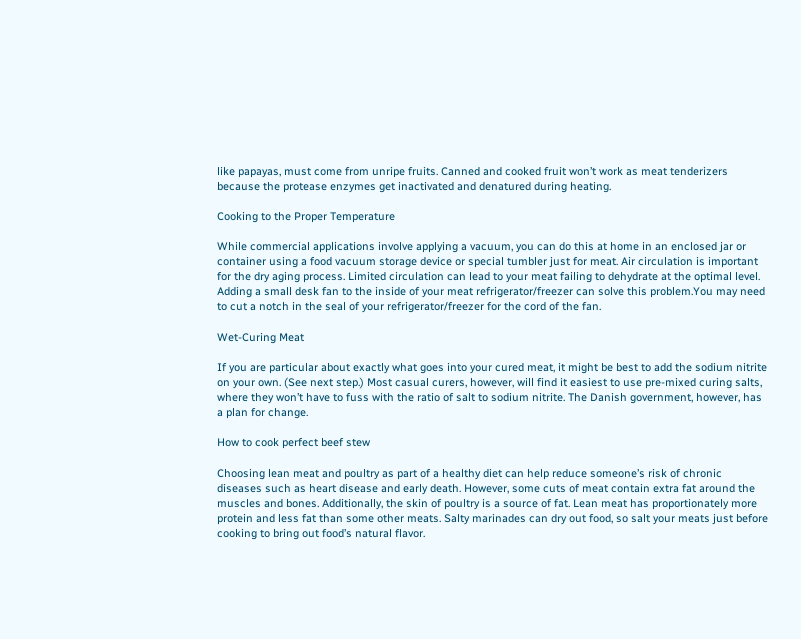like papayas, must come from unripe fruits. Canned and cooked fruit won’t work as meat tenderizers because the protease enzymes get inactivated and denatured during heating.

Cooking to the Proper Temperature

While commercial applications involve applying a vacuum, you can do this at home in an enclosed jar or container using a food vacuum storage device or special tumbler just for meat. Air circulation is important for the dry aging process. Limited circulation can lead to your meat failing to dehydrate at the optimal level. Adding a small desk fan to the inside of your meat refrigerator/freezer can solve this problem.You may need to cut a notch in the seal of your refrigerator/freezer for the cord of the fan.

Wet-Curing Meat

If you are particular about exactly what goes into your cured meat, it might be best to add the sodium nitrite on your own. (See next step.) Most casual curers, however, will find it easiest to use pre-mixed curing salts, where they won’t have to fuss with the ratio of salt to sodium nitrite. The Danish government, however, has a plan for change.

How to cook perfect beef stew

Choosing lean meat and poultry as part of a healthy diet can help reduce someone’s risk of chronic diseases such as heart disease and early death. However, some cuts of meat contain extra fat around the muscles and bones. Additionally, the skin of poultry is a source of fat. Lean meat has proportionately more protein and less fat than some other meats. Salty marinades can dry out food, so salt your meats just before cooking to bring out food’s natural flavor.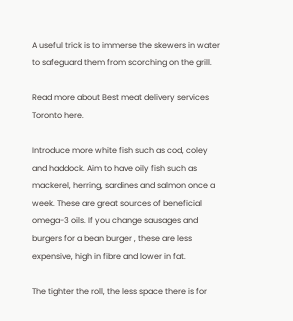A useful trick is to immerse the skewers in water to safeguard them from scorching on the grill.

Read more about Best meat delivery services Toronto here.

Introduce more white fish such as cod, coley and haddock. Aim to have oily fish such as mackerel, herring, sardines and salmon once a week. These are great sources of beneficial omega-3 oils. If you change sausages and burgers for a bean burger , these are less expensive, high in fibre and lower in fat.

The tighter the roll, the less space there is for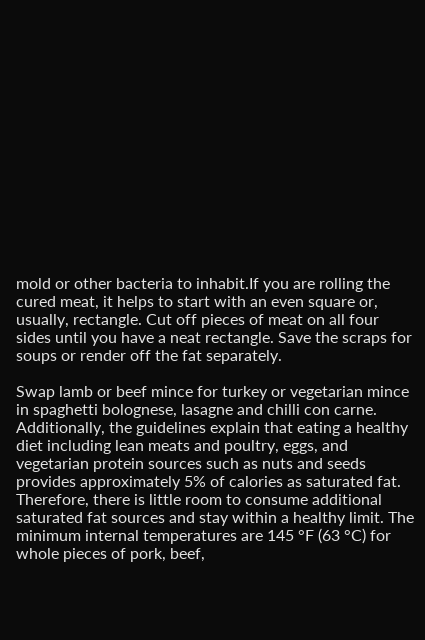mold or other bacteria to inhabit.If you are rolling the cured meat, it helps to start with an even square or, usually, rectangle. Cut off pieces of meat on all four sides until you have a neat rectangle. Save the scraps for soups or render off the fat separately.

Swap lamb or beef mince for turkey or vegetarian mince in spaghetti bolognese, lasagne and chilli con carne. Additionally, the guidelines explain that eating a healthy diet including lean meats and poultry, eggs, and vegetarian protein sources such as nuts and seeds provides approximately 5% of calories as saturated fat. Therefore, there is little room to consume additional saturated fat sources and stay within a healthy limit. The minimum internal temperatures are 145 °F (63 °C) for whole pieces of pork, beef,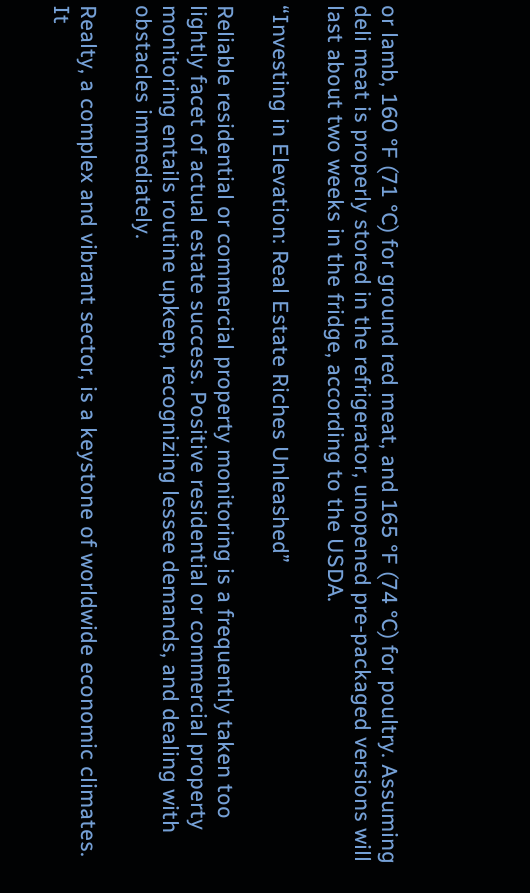or lamb, 160 °F (71 °C) for ground red meat, and 165 °F (74 °C) for poultry. Assuming deli meat is properly stored in the refrigerator, unopened pre-packaged versions will last about two weeks in the fridge, according to the USDA.

“Investing in Elevation: Real Estate Riches Unleashed”

Reliable residential or commercial property monitoring is a frequently taken too lightly facet of actual estate success. Positive residential or commercial property monitoring entails routine upkeep, recognizing lessee demands, and dealing with obstacles immediately.

Realty, a complex and vibrant sector, is a keystone of worldwide economic climates. It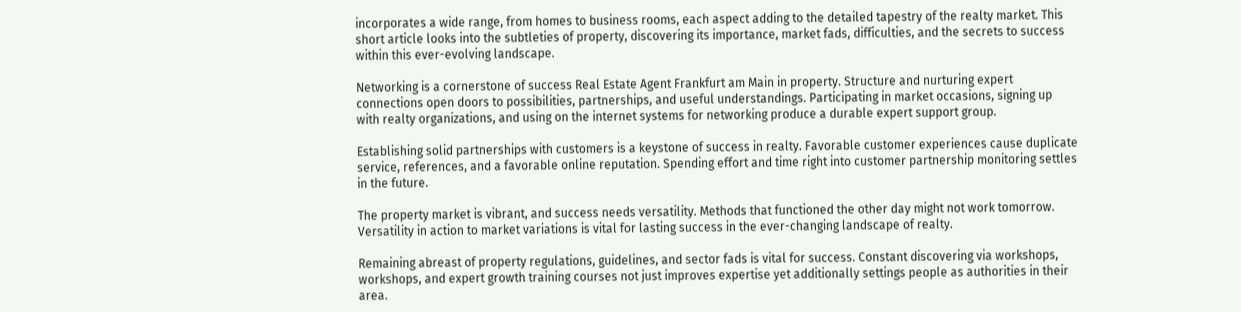incorporates a wide range, from homes to business rooms, each aspect adding to the detailed tapestry of the realty market. This short article looks into the subtleties of property, discovering its importance, market fads, difficulties, and the secrets to success within this ever-evolving landscape.

Networking is a cornerstone of success Real Estate Agent Frankfurt am Main in property. Structure and nurturing expert connections open doors to possibilities, partnerships, and useful understandings. Participating in market occasions, signing up with realty organizations, and using on the internet systems for networking produce a durable expert support group.

Establishing solid partnerships with customers is a keystone of success in realty. Favorable customer experiences cause duplicate service, references, and a favorable online reputation. Spending effort and time right into customer partnership monitoring settles in the future.

The property market is vibrant, and success needs versatility. Methods that functioned the other day might not work tomorrow. Versatility in action to market variations is vital for lasting success in the ever-changing landscape of realty.

Remaining abreast of property regulations, guidelines, and sector fads is vital for success. Constant discovering via workshops, workshops, and expert growth training courses not just improves expertise yet additionally settings people as authorities in their area.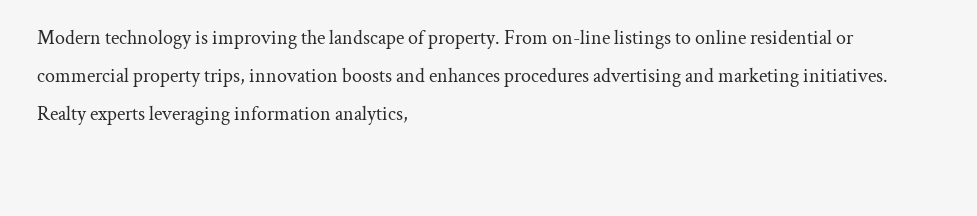Modern technology is improving the landscape of property. From on-line listings to online residential or commercial property trips, innovation boosts and enhances procedures advertising and marketing initiatives. Realty experts leveraging information analytics,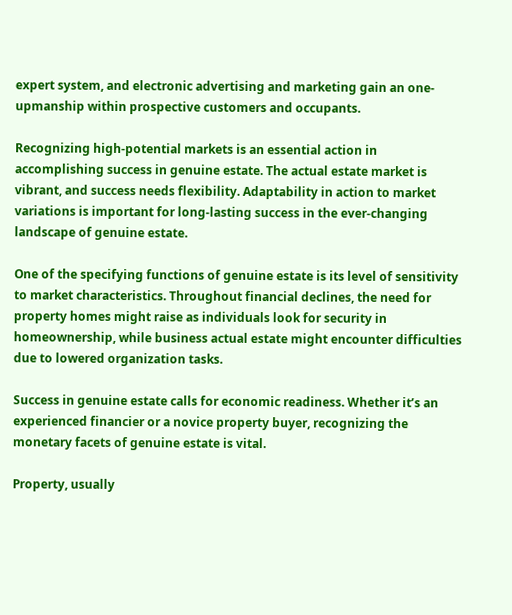expert system, and electronic advertising and marketing gain an one-upmanship within prospective customers and occupants.

Recognizing high-potential markets is an essential action in accomplishing success in genuine estate. The actual estate market is vibrant, and success needs flexibility. Adaptability in action to market variations is important for long-lasting success in the ever-changing landscape of genuine estate.

One of the specifying functions of genuine estate is its level of sensitivity to market characteristics. Throughout financial declines, the need for property homes might raise as individuals look for security in homeownership, while business actual estate might encounter difficulties due to lowered organization tasks.

Success in genuine estate calls for economic readiness. Whether it’s an experienced financier or a novice property buyer, recognizing the monetary facets of genuine estate is vital.

Property, usually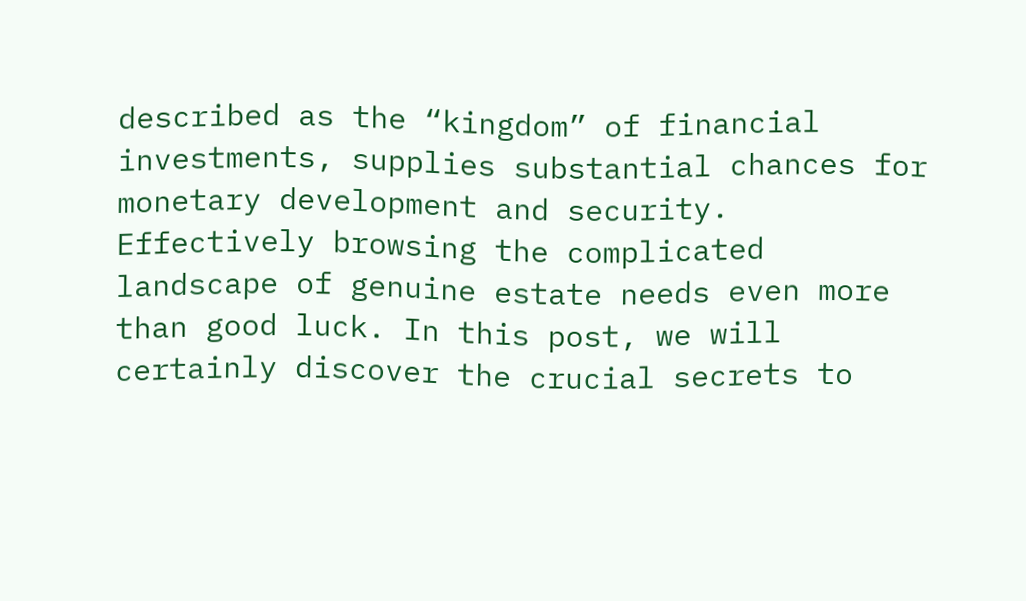described as the “kingdom” of financial investments, supplies substantial chances for monetary development and security. Effectively browsing the complicated landscape of genuine estate needs even more than good luck. In this post, we will certainly discover the crucial secrets to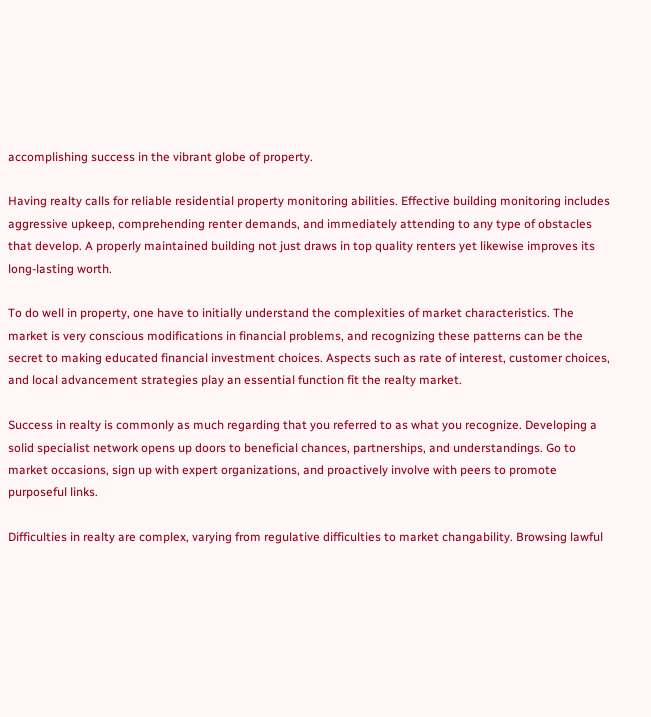accomplishing success in the vibrant globe of property.

Having realty calls for reliable residential property monitoring abilities. Effective building monitoring includes aggressive upkeep, comprehending renter demands, and immediately attending to any type of obstacles that develop. A properly maintained building not just draws in top quality renters yet likewise improves its long-lasting worth.

To do well in property, one have to initially understand the complexities of market characteristics. The market is very conscious modifications in financial problems, and recognizing these patterns can be the secret to making educated financial investment choices. Aspects such as rate of interest, customer choices, and local advancement strategies play an essential function fit the realty market.

Success in realty is commonly as much regarding that you referred to as what you recognize. Developing a solid specialist network opens up doors to beneficial chances, partnerships, and understandings. Go to market occasions, sign up with expert organizations, and proactively involve with peers to promote purposeful links.

Difficulties in realty are complex, varying from regulative difficulties to market changability. Browsing lawful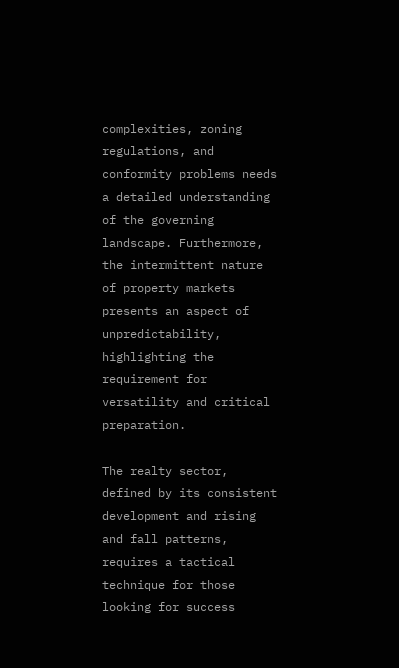complexities, zoning regulations, and conformity problems needs a detailed understanding of the governing landscape. Furthermore, the intermittent nature of property markets presents an aspect of unpredictability, highlighting the requirement for versatility and critical preparation.

The realty sector, defined by its consistent development and rising and fall patterns, requires a tactical technique for those looking for success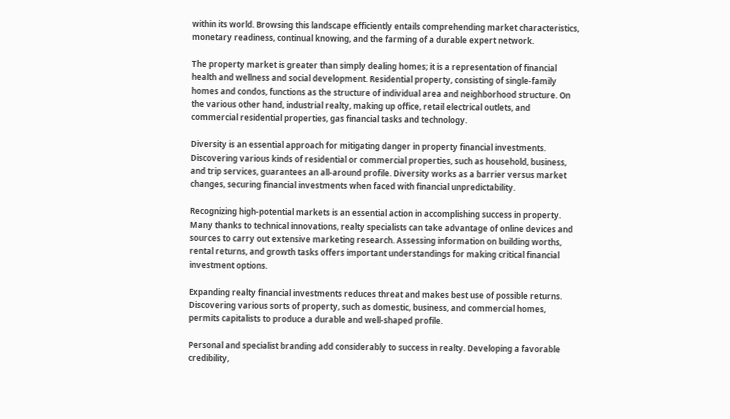within its world. Browsing this landscape efficiently entails comprehending market characteristics, monetary readiness, continual knowing, and the farming of a durable expert network.

The property market is greater than simply dealing homes; it is a representation of financial health and wellness and social development. Residential property, consisting of single-family homes and condos, functions as the structure of individual area and neighborhood structure. On the various other hand, industrial realty, making up office, retail electrical outlets, and commercial residential properties, gas financial tasks and technology.

Diversity is an essential approach for mitigating danger in property financial investments. Discovering various kinds of residential or commercial properties, such as household, business, and trip services, guarantees an all-around profile. Diversity works as a barrier versus market changes, securing financial investments when faced with financial unpredictability.

Recognizing high-potential markets is an essential action in accomplishing success in property. Many thanks to technical innovations, realty specialists can take advantage of online devices and sources to carry out extensive marketing research. Assessing information on building worths, rental returns, and growth tasks offers important understandings for making critical financial investment options.

Expanding realty financial investments reduces threat and makes best use of possible returns. Discovering various sorts of property, such as domestic, business, and commercial homes, permits capitalists to produce a durable and well-shaped profile.

Personal and specialist branding add considerably to success in realty. Developing a favorable credibility,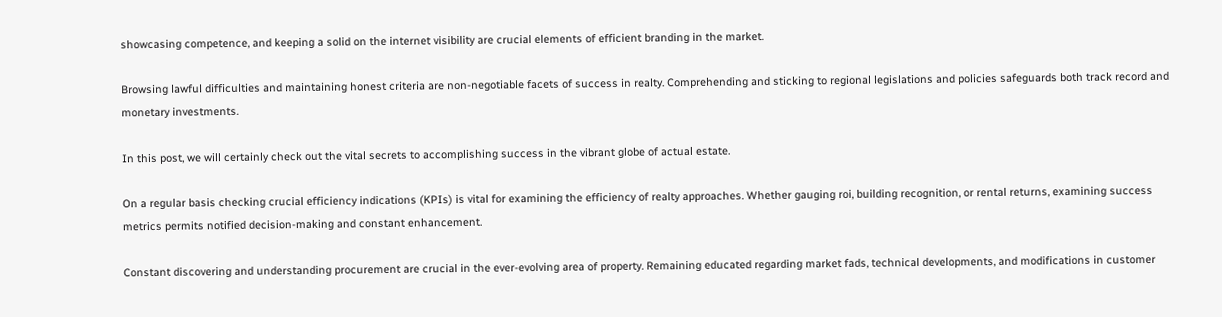showcasing competence, and keeping a solid on the internet visibility are crucial elements of efficient branding in the market.

Browsing lawful difficulties and maintaining honest criteria are non-negotiable facets of success in realty. Comprehending and sticking to regional legislations and policies safeguards both track record and monetary investments.

In this post, we will certainly check out the vital secrets to accomplishing success in the vibrant globe of actual estate.

On a regular basis checking crucial efficiency indications (KPIs) is vital for examining the efficiency of realty approaches. Whether gauging roi, building recognition, or rental returns, examining success metrics permits notified decision-making and constant enhancement.

Constant discovering and understanding procurement are crucial in the ever-evolving area of property. Remaining educated regarding market fads, technical developments, and modifications in customer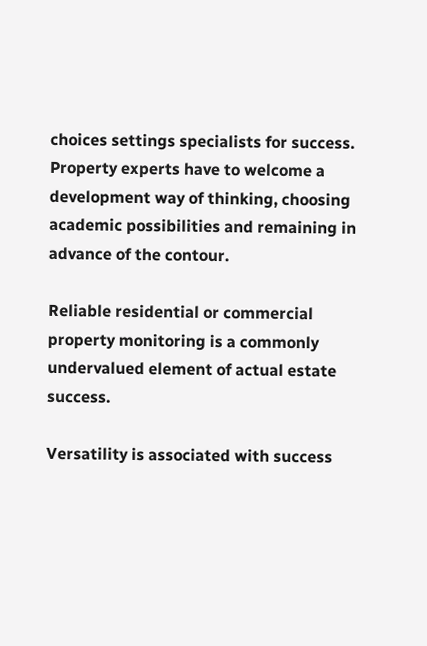choices settings specialists for success. Property experts have to welcome a development way of thinking, choosing academic possibilities and remaining in advance of the contour.

Reliable residential or commercial property monitoring is a commonly undervalued element of actual estate success.

Versatility is associated with success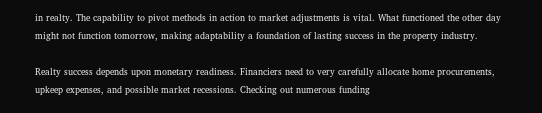in realty. The capability to pivot methods in action to market adjustments is vital. What functioned the other day might not function tomorrow, making adaptability a foundation of lasting success in the property industry.

Realty success depends upon monetary readiness. Financiers need to very carefully allocate home procurements, upkeep expenses, and possible market recessions. Checking out numerous funding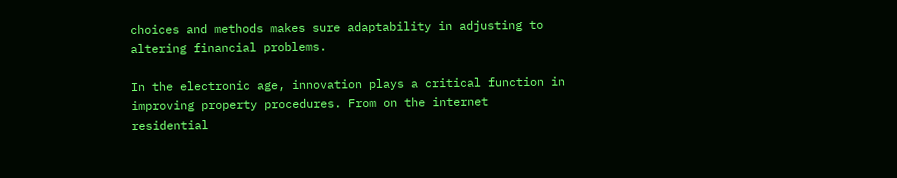choices and methods makes sure adaptability in adjusting to altering financial problems.

In the electronic age, innovation plays a critical function in improving property procedures. From on the internet residential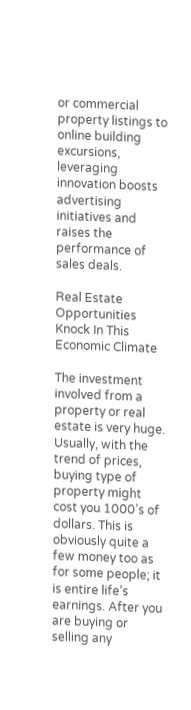or commercial property listings to online building excursions, leveraging innovation boosts advertising initiatives and raises the performance of sales deals.

Real Estate Opportunities Knock In This Economic Climate

The investment involved from a property or real estate is very huge. Usually, with the trend of prices, buying type of property might cost you 1000’s of dollars. This is obviously quite a few money too as for some people; it is entire life’s earnings. After you are buying or selling any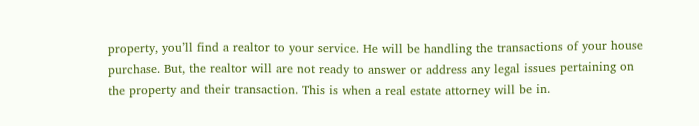property, you’ll find a realtor to your service. He will be handling the transactions of your house purchase. But, the realtor will are not ready to answer or address any legal issues pertaining on the property and their transaction. This is when a real estate attorney will be in.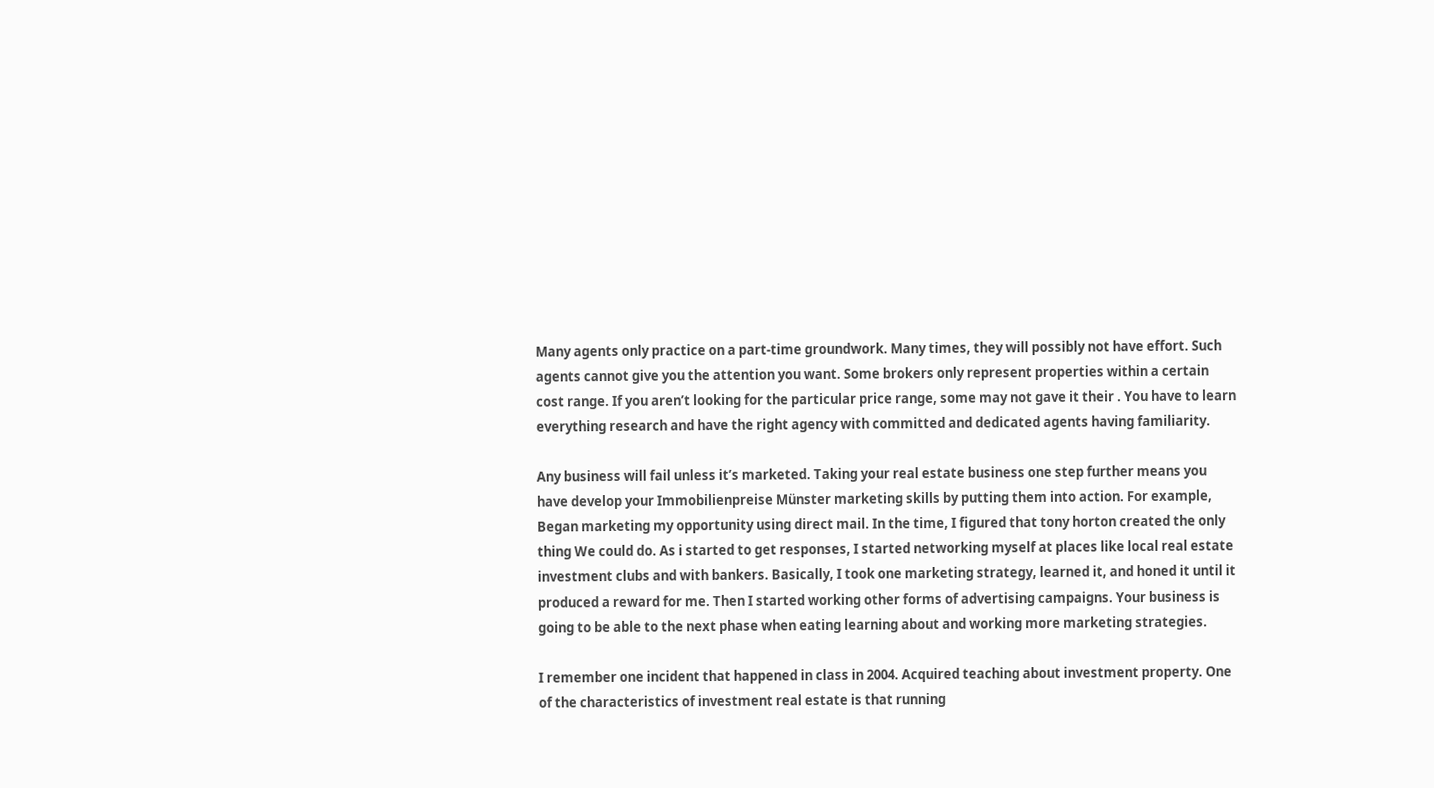Many agents only practice on a part-time groundwork. Many times, they will possibly not have effort. Such agents cannot give you the attention you want. Some brokers only represent properties within a certain cost range. If you aren’t looking for the particular price range, some may not gave it their . You have to learn everything research and have the right agency with committed and dedicated agents having familiarity.

Any business will fail unless it’s marketed. Taking your real estate business one step further means you have develop your Immobilienpreise Münster marketing skills by putting them into action. For example, Began marketing my opportunity using direct mail. In the time, I figured that tony horton created the only thing We could do. As i started to get responses, I started networking myself at places like local real estate investment clubs and with bankers. Basically, I took one marketing strategy, learned it, and honed it until it produced a reward for me. Then I started working other forms of advertising campaigns. Your business is going to be able to the next phase when eating learning about and working more marketing strategies.

I remember one incident that happened in class in 2004. Acquired teaching about investment property. One of the characteristics of investment real estate is that running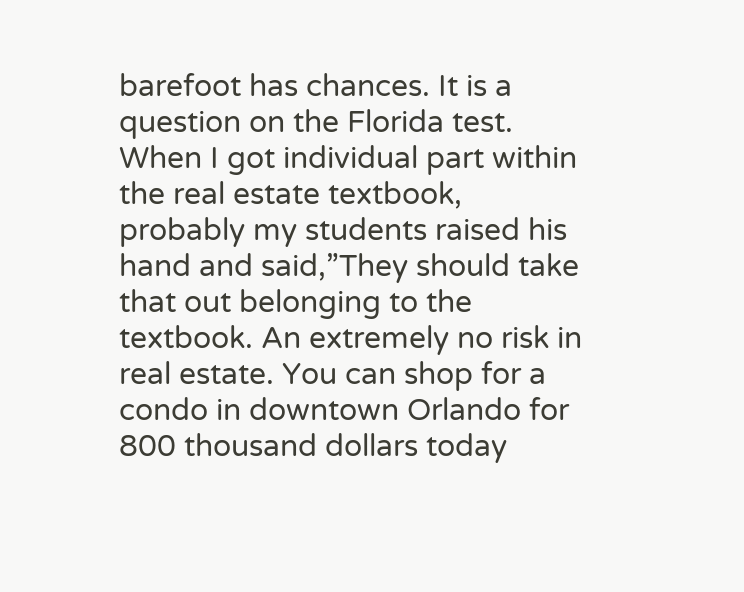barefoot has chances. It is a question on the Florida test. When I got individual part within the real estate textbook, probably my students raised his hand and said,”They should take that out belonging to the textbook. An extremely no risk in real estate. You can shop for a condo in downtown Orlando for 800 thousand dollars today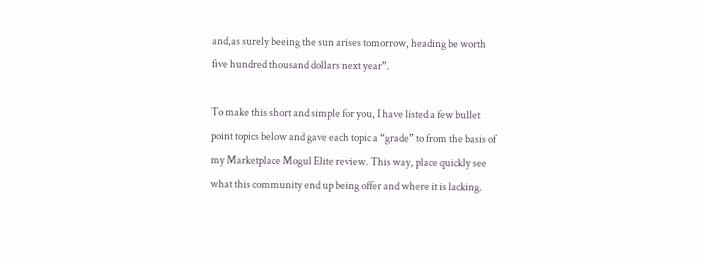and,as surely beeing the sun arises tomorrow, heading be worth five hundred thousand dollars next year”.

To make this short and simple for you, I have listed a few bullet point topics below and gave each topic a “grade” to from the basis of my Marketplace Mogul Elite review. This way, place quickly see what this community end up being offer and where it is lacking.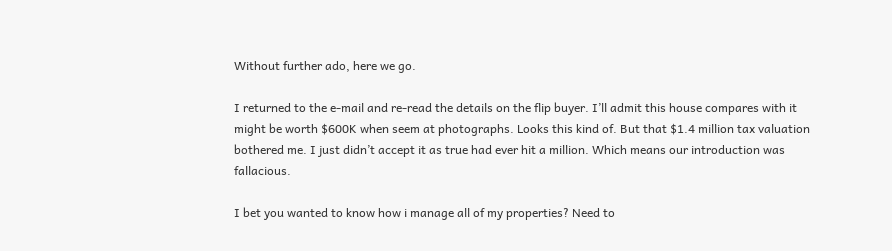Without further ado, here we go.

I returned to the e-mail and re-read the details on the flip buyer. I’ll admit this house compares with it might be worth $600K when seem at photographs. Looks this kind of. But that $1.4 million tax valuation bothered me. I just didn’t accept it as true had ever hit a million. Which means our introduction was fallacious.

I bet you wanted to know how i manage all of my properties? Need to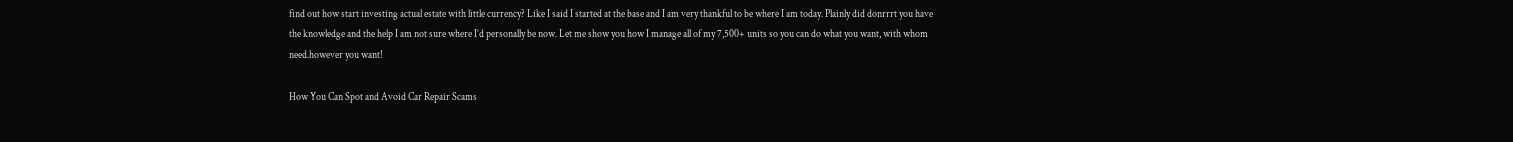find out how start investing actual estate with little currency? Like I said I started at the base and I am very thankful to be where I am today. Plainly did donrrrt you have the knowledge and the help I am not sure where I’d personally be now. Let me show you how I manage all of my 7,500+ units so you can do what you want, with whom need.however you want!

How You Can Spot and Avoid Car Repair Scams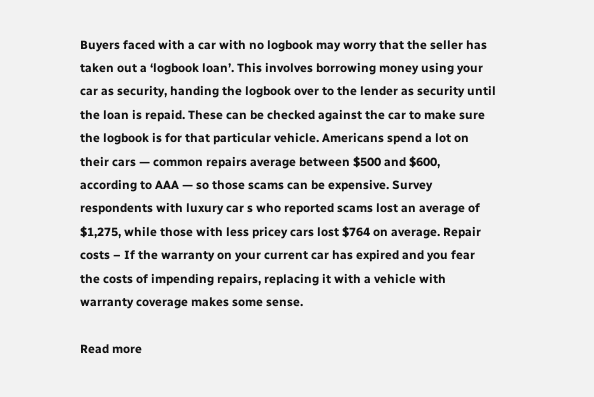Buyers faced with a car with no logbook may worry that the seller has taken out a ‘logbook loan’. This involves borrowing money using your car as security, handing the logbook over to the lender as security until the loan is repaid. These can be checked against the car to make sure the logbook is for that particular vehicle. Americans spend a lot on their cars — common repairs average between $500 and $600, according to AAA — so those scams can be expensive. Survey respondents with luxury car s who reported scams lost an average of $1,275, while those with less pricey cars lost $764 on average. Repair costs – If the warranty on your current car has expired and you fear the costs of impending repairs, replacing it with a vehicle with warranty coverage makes some sense.

Read more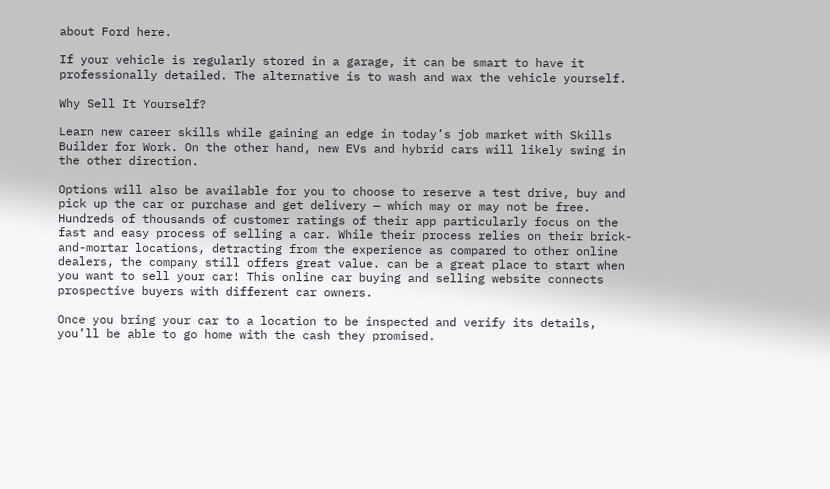about Ford here.

If your vehicle is regularly stored in a garage, it can be smart to have it professionally detailed. The alternative is to wash and wax the vehicle yourself.

Why Sell It Yourself?

Learn new career skills while gaining an edge in today’s job market with Skills Builder for Work. On the other hand, new EVs and hybrid cars will likely swing in the other direction.

Options will also be available for you to choose to reserve a test drive, buy and pick up the car or purchase and get delivery — which may or may not be free. Hundreds of thousands of customer ratings of their app particularly focus on the fast and easy process of selling a car. While their process relies on their brick-and-mortar locations, detracting from the experience as compared to other online dealers, the company still offers great value. can be a great place to start when you want to sell your car! This online car buying and selling website connects prospective buyers with different car owners.

Once you bring your car to a location to be inspected and verify its details, you’ll be able to go home with the cash they promised.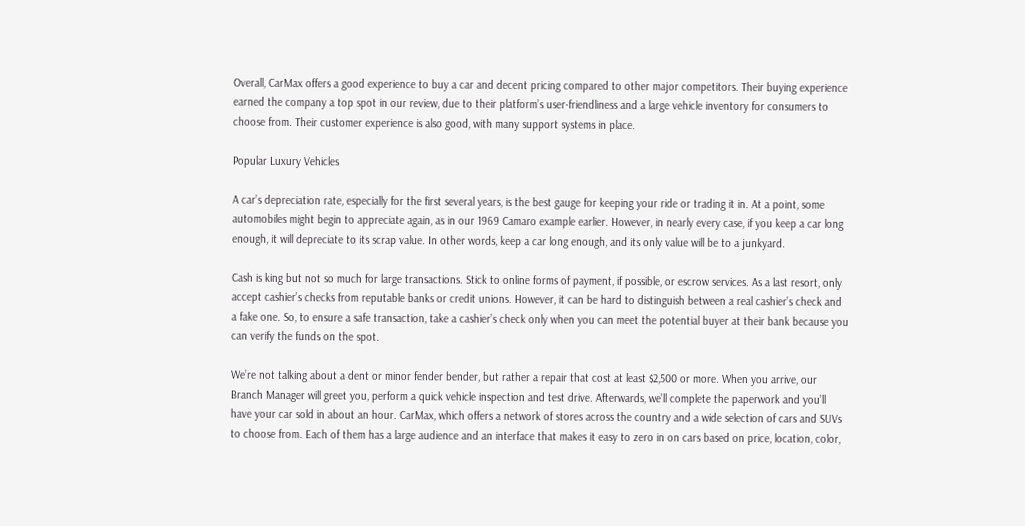Overall, CarMax offers a good experience to buy a car and decent pricing compared to other major competitors. Their buying experience earned the company a top spot in our review, due to their platform’s user-friendliness and a large vehicle inventory for consumers to choose from. Their customer experience is also good, with many support systems in place.

Popular Luxury Vehicles

A car’s depreciation rate, especially for the first several years, is the best gauge for keeping your ride or trading it in. At a point, some automobiles might begin to appreciate again, as in our 1969 Camaro example earlier. However, in nearly every case, if you keep a car long enough, it will depreciate to its scrap value. In other words, keep a car long enough, and its only value will be to a junkyard.

Cash is king but not so much for large transactions. Stick to online forms of payment, if possible, or escrow services. As a last resort, only accept cashier’s checks from reputable banks or credit unions. However, it can be hard to distinguish between a real cashier’s check and a fake one. So, to ensure a safe transaction, take a cashier’s check only when you can meet the potential buyer at their bank because you can verify the funds on the spot.

We’re not talking about a dent or minor fender bender, but rather a repair that cost at least $2,500 or more. When you arrive, our Branch Manager will greet you, perform a quick vehicle inspection and test drive. Afterwards, we’ll complete the paperwork and you’ll have your car sold in about an hour. CarMax, which offers a network of stores across the country and a wide selection of cars and SUVs to choose from. Each of them has a large audience and an interface that makes it easy to zero in on cars based on price, location, color,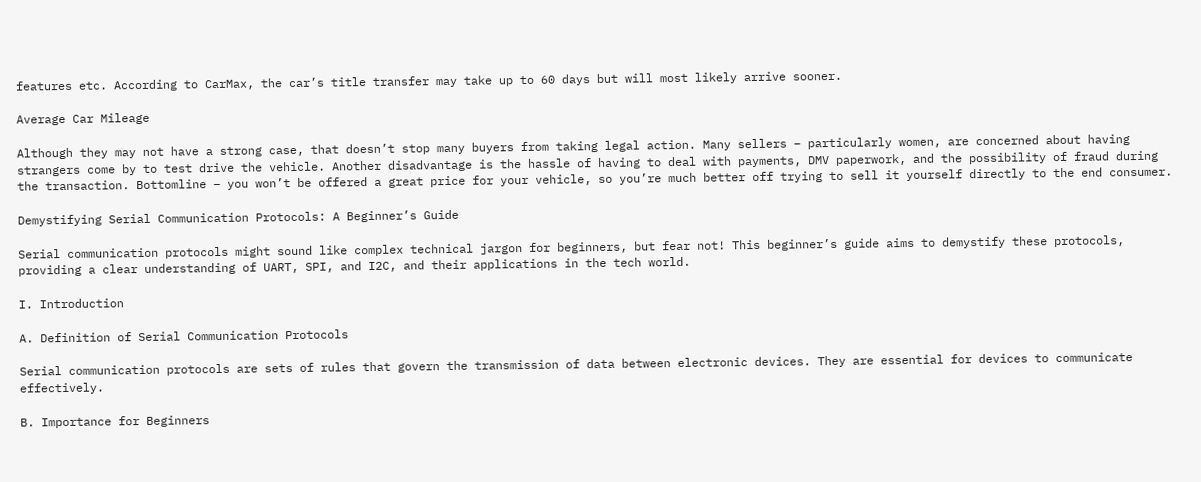features etc. According to CarMax, the car’s title transfer may take up to 60 days but will most likely arrive sooner.

Average Car Mileage

Although they may not have a strong case, that doesn’t stop many buyers from taking legal action. Many sellers – particularly women, are concerned about having strangers come by to test drive the vehicle. Another disadvantage is the hassle of having to deal with payments, DMV paperwork, and the possibility of fraud during the transaction. Bottomline – you won’t be offered a great price for your vehicle, so you’re much better off trying to sell it yourself directly to the end consumer.

Demystifying Serial Communication Protocols: A Beginner’s Guide

Serial communication protocols might sound like complex technical jargon for beginners, but fear not! This beginner’s guide aims to demystify these protocols, providing a clear understanding of UART, SPI, and I2C, and their applications in the tech world.

I. Introduction

A. Definition of Serial Communication Protocols

Serial communication protocols are sets of rules that govern the transmission of data between electronic devices. They are essential for devices to communicate effectively.

B. Importance for Beginners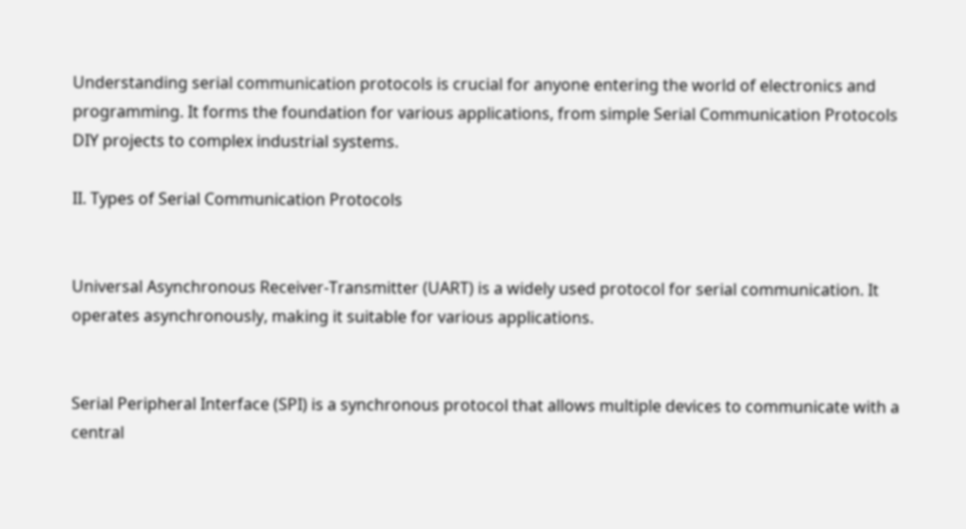Understanding serial communication protocols is crucial for anyone entering the world of electronics and programming. It forms the foundation for various applications, from simple Serial Communication Protocols DIY projects to complex industrial systems.

II. Types of Serial Communication Protocols


Universal Asynchronous Receiver-Transmitter (UART) is a widely used protocol for serial communication. It operates asynchronously, making it suitable for various applications.


Serial Peripheral Interface (SPI) is a synchronous protocol that allows multiple devices to communicate with a central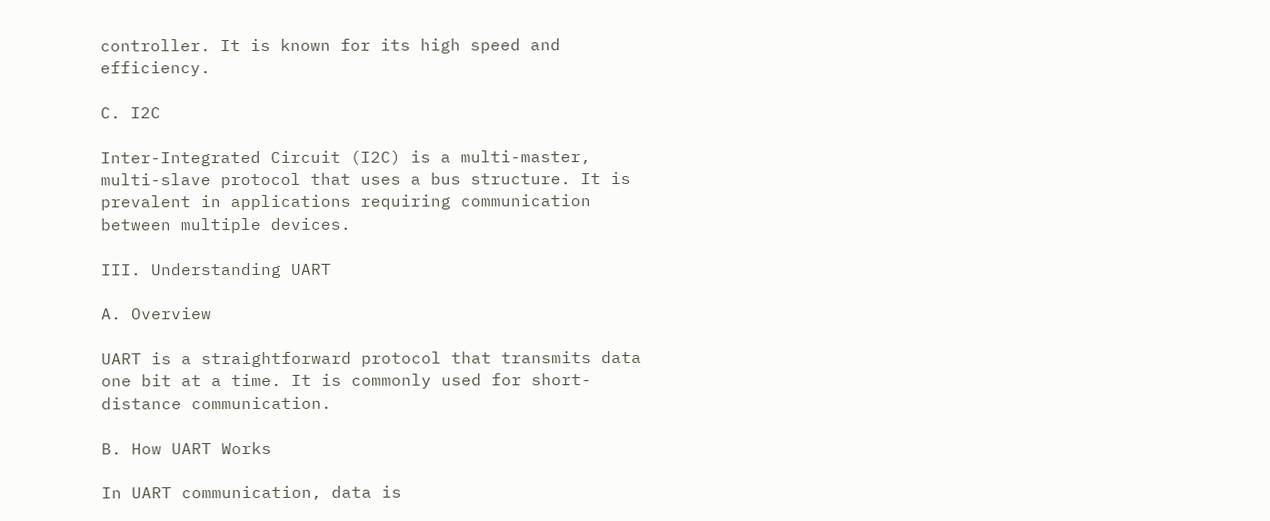controller. It is known for its high speed and efficiency.

C. I2C

Inter-Integrated Circuit (I2C) is a multi-master, multi-slave protocol that uses a bus structure. It is prevalent in applications requiring communication between multiple devices.

III. Understanding UART

A. Overview

UART is a straightforward protocol that transmits data one bit at a time. It is commonly used for short-distance communication.

B. How UART Works

In UART communication, data is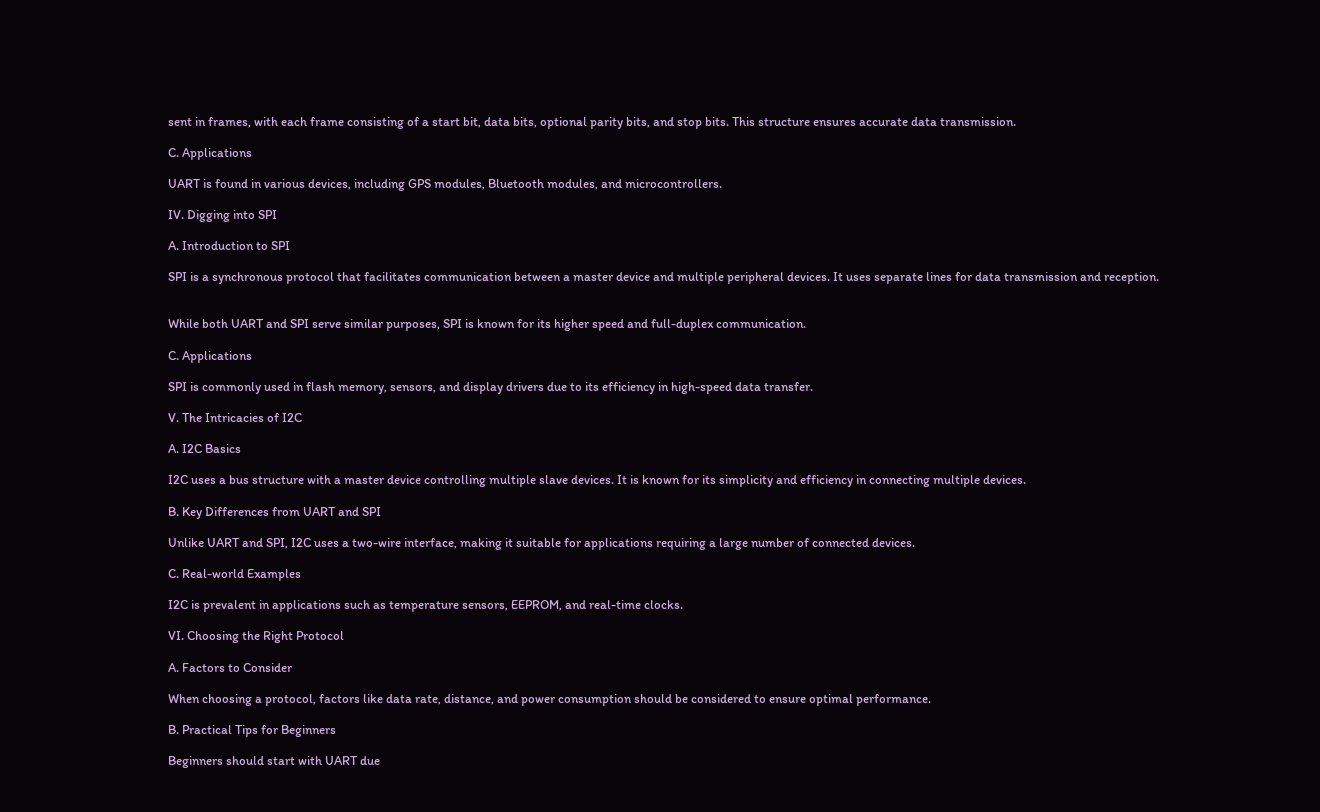sent in frames, with each frame consisting of a start bit, data bits, optional parity bits, and stop bits. This structure ensures accurate data transmission.

C. Applications

UART is found in various devices, including GPS modules, Bluetooth modules, and microcontrollers.

IV. Digging into SPI

A. Introduction to SPI

SPI is a synchronous protocol that facilitates communication between a master device and multiple peripheral devices. It uses separate lines for data transmission and reception.


While both UART and SPI serve similar purposes, SPI is known for its higher speed and full-duplex communication.

C. Applications

SPI is commonly used in flash memory, sensors, and display drivers due to its efficiency in high-speed data transfer.

V. The Intricacies of I2C

A. I2C Basics

I2C uses a bus structure with a master device controlling multiple slave devices. It is known for its simplicity and efficiency in connecting multiple devices.

B. Key Differences from UART and SPI

Unlike UART and SPI, I2C uses a two-wire interface, making it suitable for applications requiring a large number of connected devices.

C. Real-world Examples

I2C is prevalent in applications such as temperature sensors, EEPROM, and real-time clocks.

VI. Choosing the Right Protocol

A. Factors to Consider

When choosing a protocol, factors like data rate, distance, and power consumption should be considered to ensure optimal performance.

B. Practical Tips for Beginners

Beginners should start with UART due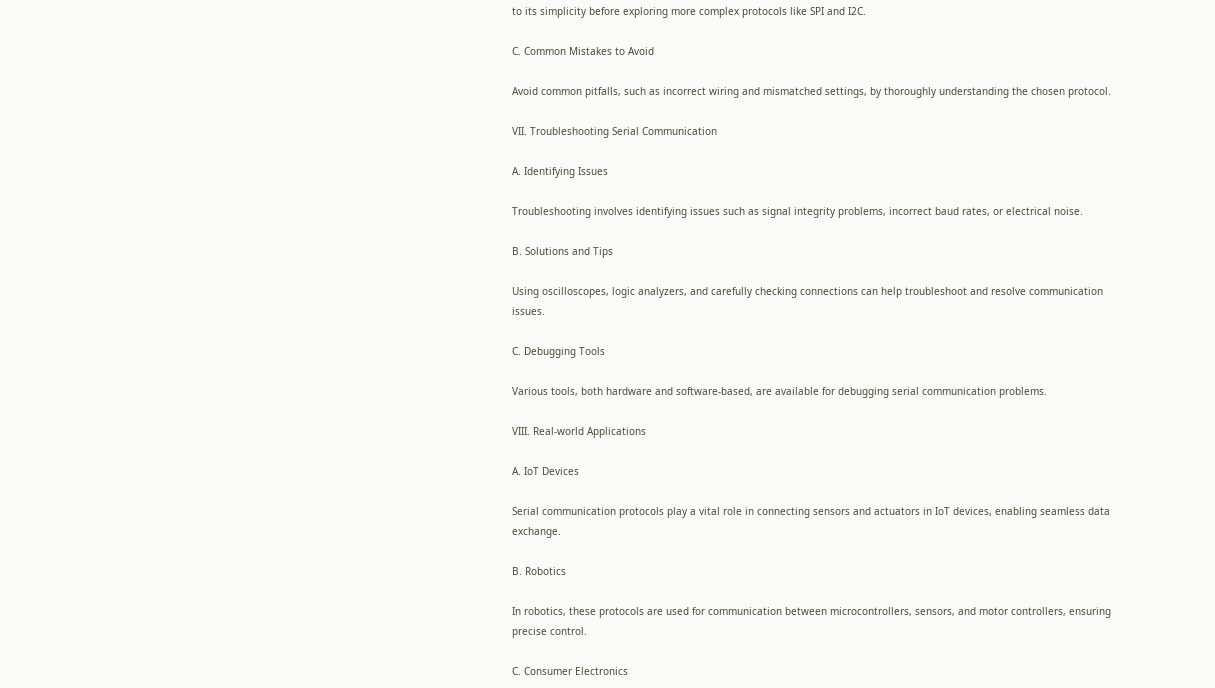to its simplicity before exploring more complex protocols like SPI and I2C.

C. Common Mistakes to Avoid

Avoid common pitfalls, such as incorrect wiring and mismatched settings, by thoroughly understanding the chosen protocol.

VII. Troubleshooting Serial Communication

A. Identifying Issues

Troubleshooting involves identifying issues such as signal integrity problems, incorrect baud rates, or electrical noise.

B. Solutions and Tips

Using oscilloscopes, logic analyzers, and carefully checking connections can help troubleshoot and resolve communication issues.

C. Debugging Tools

Various tools, both hardware and software-based, are available for debugging serial communication problems.

VIII. Real-world Applications

A. IoT Devices

Serial communication protocols play a vital role in connecting sensors and actuators in IoT devices, enabling seamless data exchange.

B. Robotics

In robotics, these protocols are used for communication between microcontrollers, sensors, and motor controllers, ensuring precise control.

C. Consumer Electronics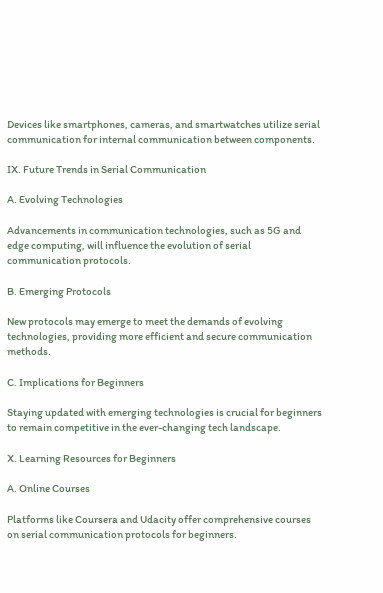Devices like smartphones, cameras, and smartwatches utilize serial communication for internal communication between components.

IX. Future Trends in Serial Communication

A. Evolving Technologies

Advancements in communication technologies, such as 5G and edge computing, will influence the evolution of serial communication protocols.

B. Emerging Protocols

New protocols may emerge to meet the demands of evolving technologies, providing more efficient and secure communication methods.

C. Implications for Beginners

Staying updated with emerging technologies is crucial for beginners to remain competitive in the ever-changing tech landscape.

X. Learning Resources for Beginners

A. Online Courses

Platforms like Coursera and Udacity offer comprehensive courses on serial communication protocols for beginners.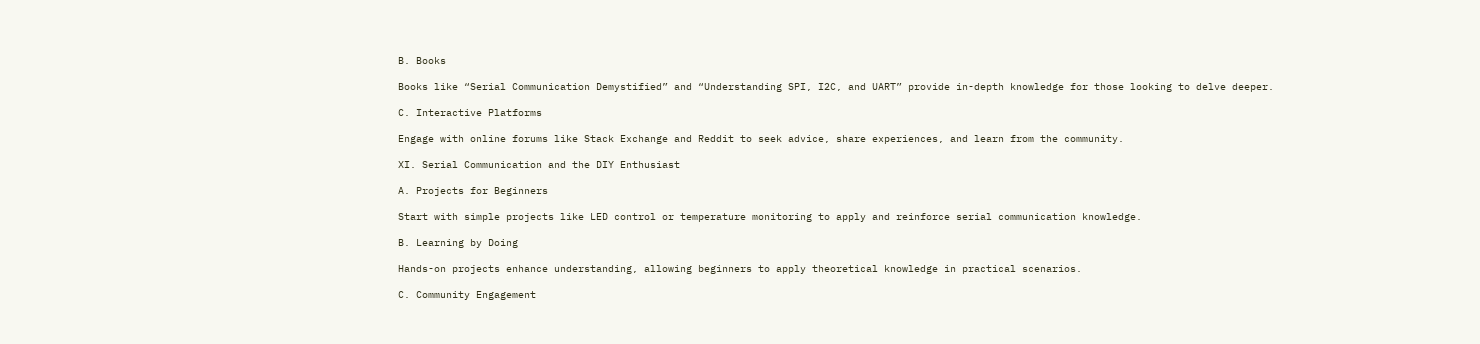B. Books

Books like “Serial Communication Demystified” and “Understanding SPI, I2C, and UART” provide in-depth knowledge for those looking to delve deeper.

C. Interactive Platforms

Engage with online forums like Stack Exchange and Reddit to seek advice, share experiences, and learn from the community.

XI. Serial Communication and the DIY Enthusiast

A. Projects for Beginners

Start with simple projects like LED control or temperature monitoring to apply and reinforce serial communication knowledge.

B. Learning by Doing

Hands-on projects enhance understanding, allowing beginners to apply theoretical knowledge in practical scenarios.

C. Community Engagement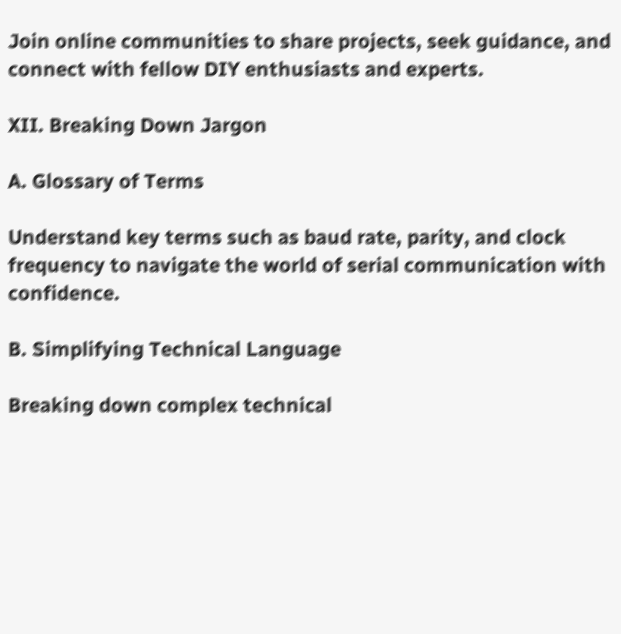Join online communities to share projects, seek guidance, and connect with fellow DIY enthusiasts and experts.

XII. Breaking Down Jargon

A. Glossary of Terms

Understand key terms such as baud rate, parity, and clock frequency to navigate the world of serial communication with confidence.

B. Simplifying Technical Language

Breaking down complex technical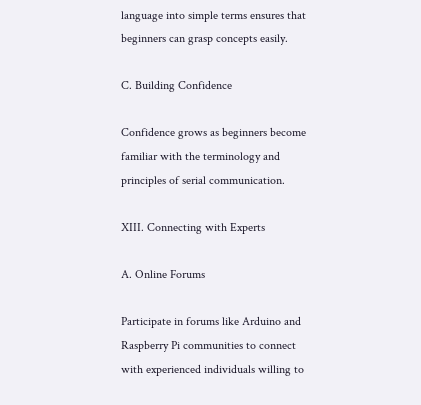language into simple terms ensures that beginners can grasp concepts easily.

C. Building Confidence

Confidence grows as beginners become familiar with the terminology and principles of serial communication.

XIII. Connecting with Experts

A. Online Forums

Participate in forums like Arduino and Raspberry Pi communities to connect with experienced individuals willing to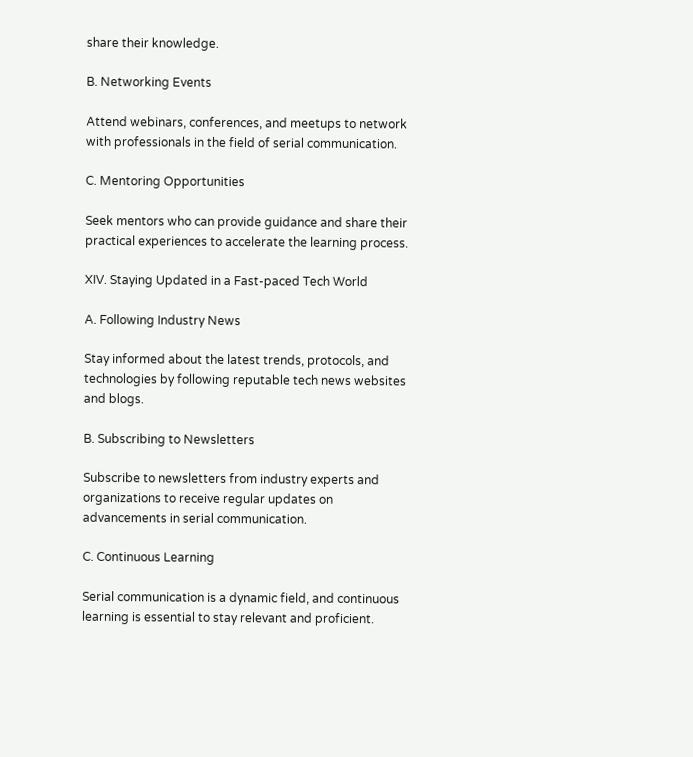share their knowledge.

B. Networking Events

Attend webinars, conferences, and meetups to network with professionals in the field of serial communication.

C. Mentoring Opportunities

Seek mentors who can provide guidance and share their practical experiences to accelerate the learning process.

XIV. Staying Updated in a Fast-paced Tech World

A. Following Industry News

Stay informed about the latest trends, protocols, and technologies by following reputable tech news websites and blogs.

B. Subscribing to Newsletters

Subscribe to newsletters from industry experts and organizations to receive regular updates on advancements in serial communication.

C. Continuous Learning

Serial communication is a dynamic field, and continuous learning is essential to stay relevant and proficient.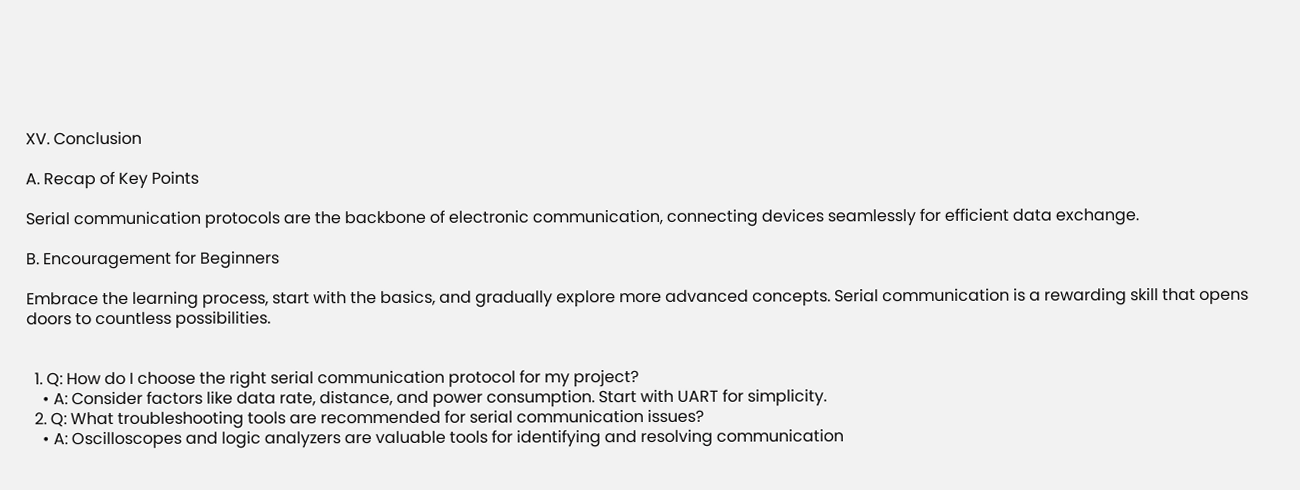XV. Conclusion

A. Recap of Key Points

Serial communication protocols are the backbone of electronic communication, connecting devices seamlessly for efficient data exchange.

B. Encouragement for Beginners

Embrace the learning process, start with the basics, and gradually explore more advanced concepts. Serial communication is a rewarding skill that opens doors to countless possibilities.


  1. Q: How do I choose the right serial communication protocol for my project?
    • A: Consider factors like data rate, distance, and power consumption. Start with UART for simplicity.
  2. Q: What troubleshooting tools are recommended for serial communication issues?
    • A: Oscilloscopes and logic analyzers are valuable tools for identifying and resolving communication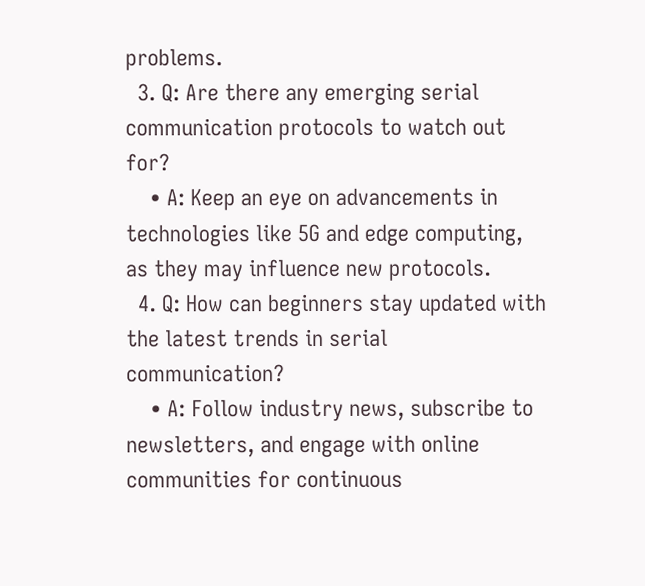problems.
  3. Q: Are there any emerging serial communication protocols to watch out for?
    • A: Keep an eye on advancements in technologies like 5G and edge computing, as they may influence new protocols.
  4. Q: How can beginners stay updated with the latest trends in serial communication?
    • A: Follow industry news, subscribe to newsletters, and engage with online communities for continuous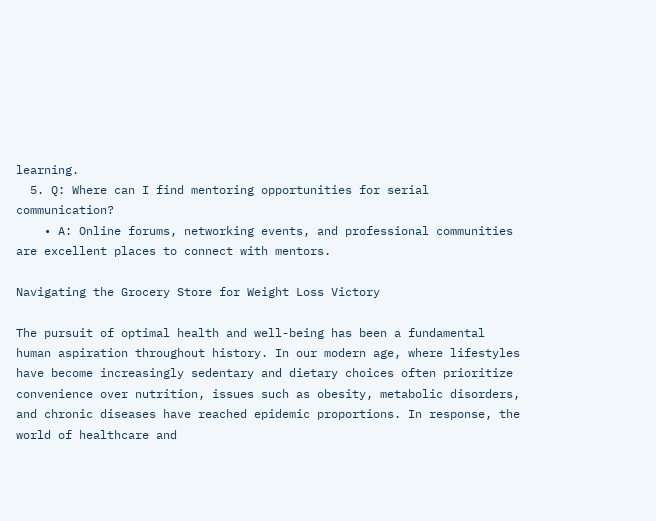learning.
  5. Q: Where can I find mentoring opportunities for serial communication?
    • A: Online forums, networking events, and professional communities are excellent places to connect with mentors.

Navigating the Grocery Store for Weight Loss Victory

The pursuit of optimal health and well-being has been a fundamental human aspiration throughout history. In our modern age, where lifestyles have become increasingly sedentary and dietary choices often prioritize convenience over nutrition, issues such as obesity, metabolic disorders, and chronic diseases have reached epidemic proportions. In response, the world of healthcare and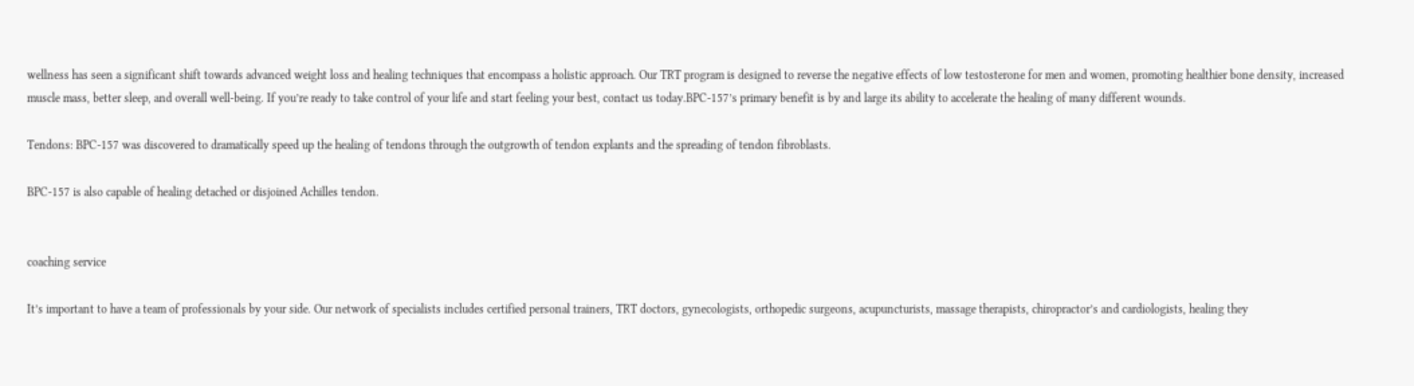wellness has seen a significant shift towards advanced weight loss and healing techniques that encompass a holistic approach. Our TRT program is designed to reverse the negative effects of low testosterone for men and women, promoting healthier bone density, increased muscle mass, better sleep, and overall well-being. If you’re ready to take control of your life and start feeling your best, contact us today.BPC-157’s primary benefit is by and large its ability to accelerate the healing of many different wounds.

Tendons: BPC-157 was discovered to dramatically speed up the healing of tendons through the outgrowth of tendon explants and the spreading of tendon fibroblasts.

BPC-157 is also capable of healing detached or disjoined Achilles tendon.


coaching service

It’s important to have a team of professionals by your side. Our network of specialists includes certified personal trainers, TRT doctors, gynecologists, orthopedic surgeons, acupuncturists, massage therapists, chiropractor’s and cardiologists, healing they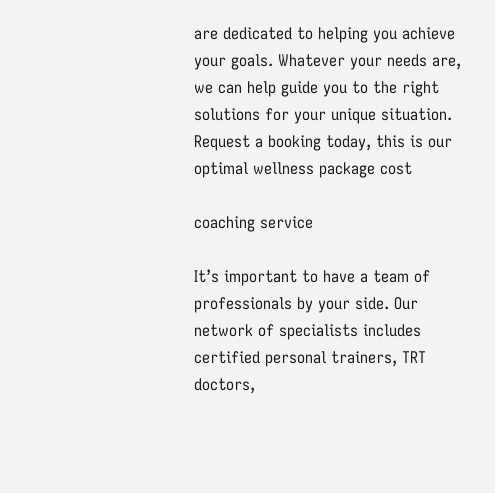are dedicated to helping you achieve your goals. Whatever your needs are, we can help guide you to the right solutions for your unique situation. Request a booking today, this is our optimal wellness package cost

coaching service

It’s important to have a team of professionals by your side. Our network of specialists includes certified personal trainers, TRT doctors,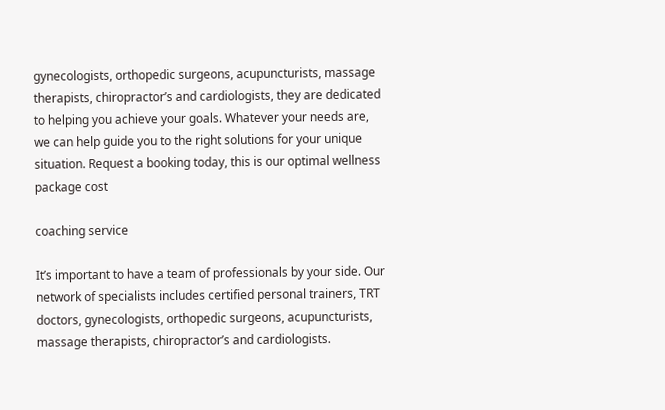gynecologists, orthopedic surgeons, acupuncturists, massage therapists, chiropractor’s and cardiologists, they are dedicated to helping you achieve your goals. Whatever your needs are, we can help guide you to the right solutions for your unique situation. Request a booking today, this is our optimal wellness package cost

coaching service

It’s important to have a team of professionals by your side. Our network of specialists includes certified personal trainers, TRT doctors, gynecologists, orthopedic surgeons, acupuncturists, massage therapists, chiropractor’s and cardiologists.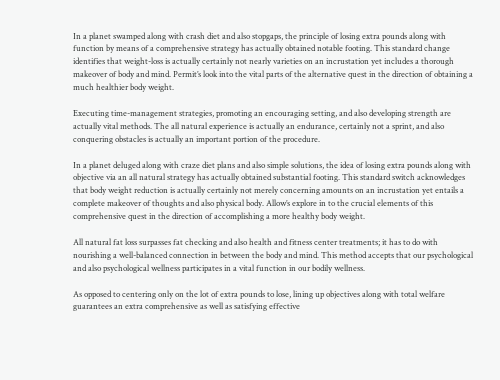In a planet swamped along with crash diet and also stopgaps, the principle of losing extra pounds along with function by means of a comprehensive strategy has actually obtained notable footing. This standard change identifies that weight-loss is actually certainly not nearly varieties on an incrustation yet includes a thorough makeover of body and mind. Permit’s look into the vital parts of the alternative quest in the direction of obtaining a much healthier body weight.

Executing time-management strategies, promoting an encouraging setting, and also developing strength are actually vital methods. The all natural experience is actually an endurance, certainly not a sprint, and also conquering obstacles is actually an important portion of the procedure.

In a planet deluged along with craze diet plans and also simple solutions, the idea of losing extra pounds along with objective via an all natural strategy has actually obtained substantial footing. This standard switch acknowledges that body weight reduction is actually certainly not merely concerning amounts on an incrustation yet entails a complete makeover of thoughts and also physical body. Allow’s explore in to the crucial elements of this comprehensive quest in the direction of accomplishing a more healthy body weight.

All natural fat loss surpasses fat checking and also health and fitness center treatments; it has to do with nourishing a well-balanced connection in between the body and mind. This method accepts that our psychological and also psychological wellness participates in a vital function in our bodily wellness.

As opposed to centering only on the lot of extra pounds to lose, lining up objectives along with total welfare guarantees an extra comprehensive as well as satisfying effective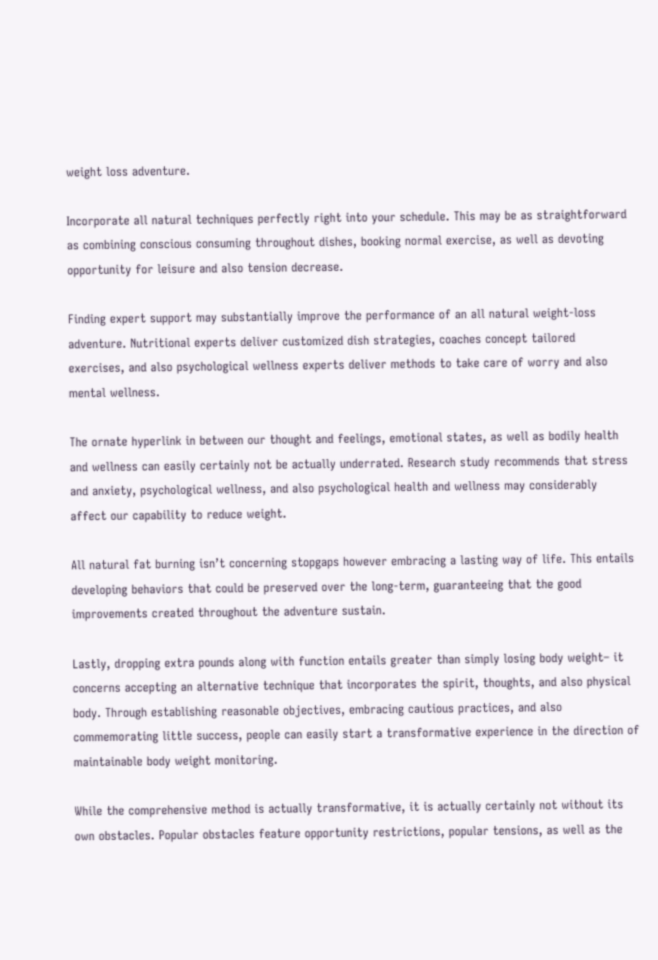weight loss adventure.

Incorporate all natural techniques perfectly right into your schedule. This may be as straightforward as combining conscious consuming throughout dishes, booking normal exercise, as well as devoting opportunity for leisure and also tension decrease.

Finding expert support may substantially improve the performance of an all natural weight-loss adventure. Nutritional experts deliver customized dish strategies, coaches concept tailored exercises, and also psychological wellness experts deliver methods to take care of worry and also mental wellness.

The ornate hyperlink in between our thought and feelings, emotional states, as well as bodily health and wellness can easily certainly not be actually underrated. Research study recommends that stress and anxiety, psychological wellness, and also psychological health and wellness may considerably affect our capability to reduce weight.

All natural fat burning isn’t concerning stopgaps however embracing a lasting way of life. This entails developing behaviors that could be preserved over the long-term, guaranteeing that the good improvements created throughout the adventure sustain.

Lastly, dropping extra pounds along with function entails greater than simply losing body weight– it concerns accepting an alternative technique that incorporates the spirit, thoughts, and also physical body. Through establishing reasonable objectives, embracing cautious practices, and also commemorating little success, people can easily start a transformative experience in the direction of maintainable body weight monitoring.

While the comprehensive method is actually transformative, it is actually certainly not without its own obstacles. Popular obstacles feature opportunity restrictions, popular tensions, as well as the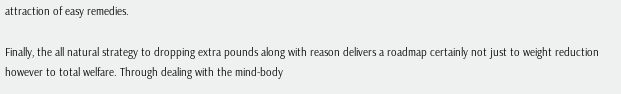attraction of easy remedies.

Finally, the all natural strategy to dropping extra pounds along with reason delivers a roadmap certainly not just to weight reduction however to total welfare. Through dealing with the mind-body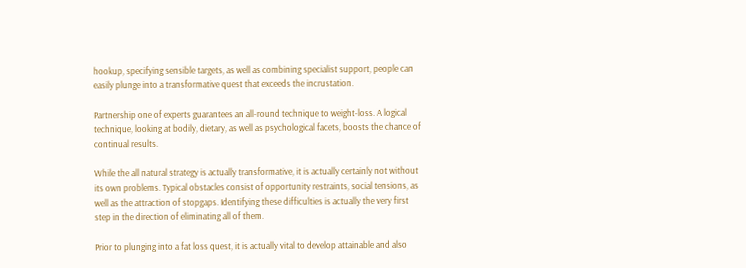hookup, specifying sensible targets, as well as combining specialist support, people can easily plunge into a transformative quest that exceeds the incrustation.

Partnership one of experts guarantees an all-round technique to weight-loss. A logical technique, looking at bodily, dietary, as well as psychological facets, boosts the chance of continual results.

While the all natural strategy is actually transformative, it is actually certainly not without its own problems. Typical obstacles consist of opportunity restraints, social tensions, as well as the attraction of stopgaps. Identifying these difficulties is actually the very first step in the direction of eliminating all of them.

Prior to plunging into a fat loss quest, it is actually vital to develop attainable and also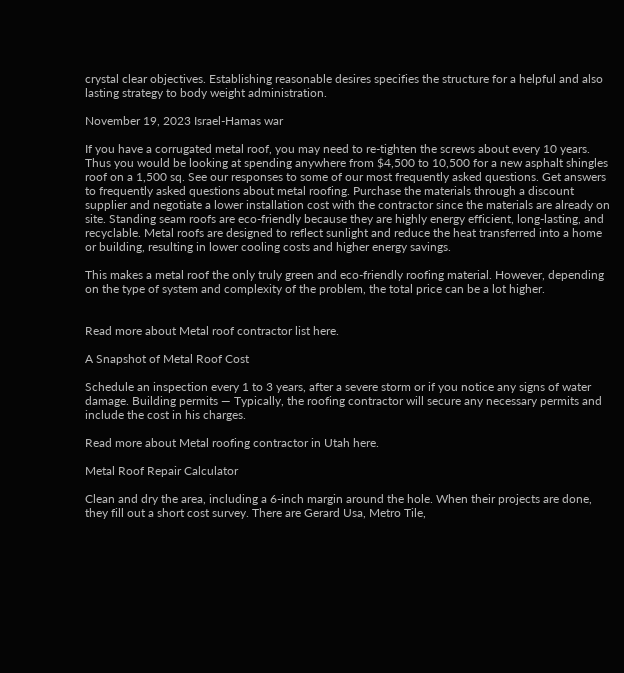crystal clear objectives. Establishing reasonable desires specifies the structure for a helpful and also lasting strategy to body weight administration.

November 19, 2023 Israel-Hamas war

If you have a corrugated metal roof, you may need to re-tighten the screws about every 10 years. Thus you would be looking at spending anywhere from $4,500 to 10,500 for a new asphalt shingles roof on a 1,500 sq. See our responses to some of our most frequently asked questions. Get answers to frequently asked questions about metal roofing. Purchase the materials through a discount supplier and negotiate a lower installation cost with the contractor since the materials are already on site. Standing seam roofs are eco-friendly because they are highly energy efficient, long-lasting, and recyclable. Metal roofs are designed to reflect sunlight and reduce the heat transferred into a home or building, resulting in lower cooling costs and higher energy savings.

This makes a metal roof the only truly green and eco-friendly roofing material. However, depending on the type of system and complexity of the problem, the total price can be a lot higher.


Read more about Metal roof contractor list here.

A Snapshot of Metal Roof Cost

Schedule an inspection every 1 to 3 years, after a severe storm or if you notice any signs of water damage. Building permits — Typically, the roofing contractor will secure any necessary permits and include the cost in his charges.

Read more about Metal roofing contractor in Utah here.

Metal Roof Repair Calculator

Clean and dry the area, including a 6-inch margin around the hole. When their projects are done, they fill out a short cost survey. There are Gerard Usa, Metro Tile,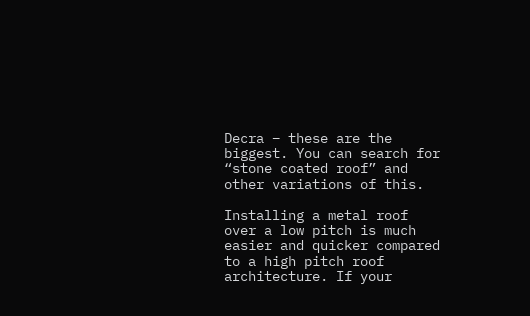Decra – these are the biggest. You can search for “stone coated roof” and other variations of this.

Installing a metal roof over a low pitch is much easier and quicker compared to a high pitch roof architecture. If your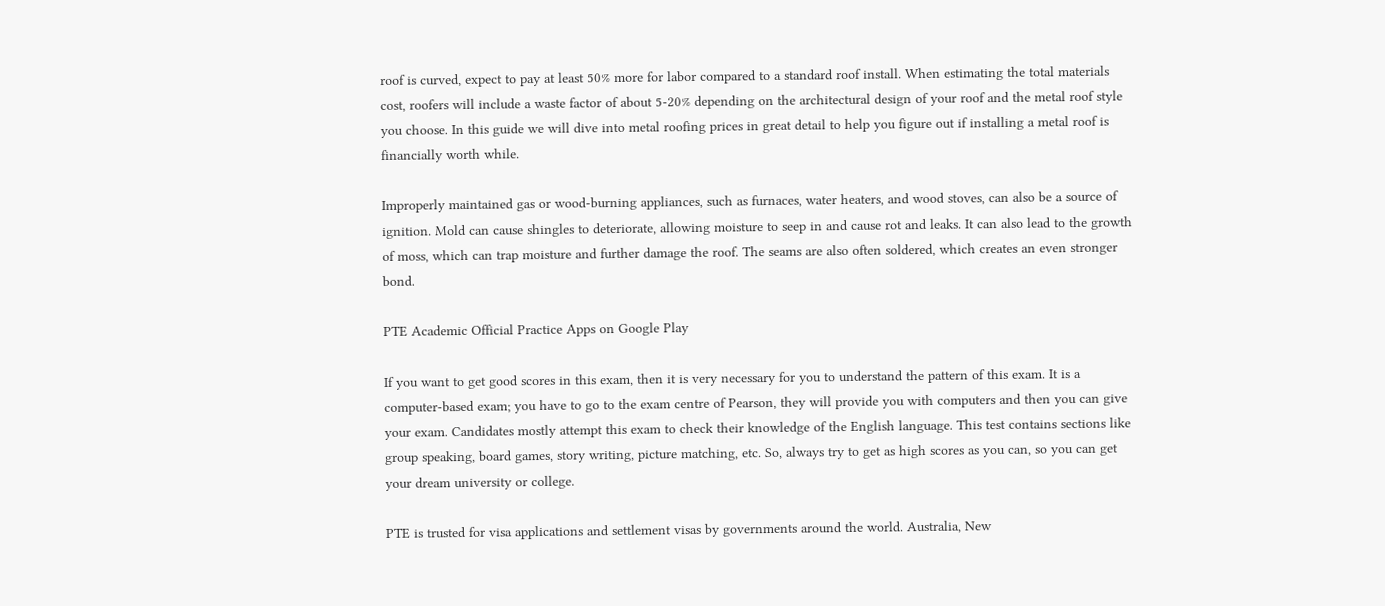roof is curved, expect to pay at least 50% more for labor compared to a standard roof install. When estimating the total materials cost, roofers will include a waste factor of about 5-20% depending on the architectural design of your roof and the metal roof style you choose. In this guide we will dive into metal roofing prices in great detail to help you figure out if installing a metal roof is financially worth while.

Improperly maintained gas or wood-burning appliances, such as furnaces, water heaters, and wood stoves, can also be a source of ignition. Mold can cause shingles to deteriorate, allowing moisture to seep in and cause rot and leaks. It can also lead to the growth of moss, which can trap moisture and further damage the roof. The seams are also often soldered, which creates an even stronger bond.

PTE Academic Official Practice Apps on Google Play

If you want to get good scores in this exam, then it is very necessary for you to understand the pattern of this exam. It is a computer-based exam; you have to go to the exam centre of Pearson, they will provide you with computers and then you can give your exam. Candidates mostly attempt this exam to check their knowledge of the English language. This test contains sections like group speaking, board games, story writing, picture matching, etc. So, always try to get as high scores as you can, so you can get your dream university or college.

PTE is trusted for visa applications and settlement visas by governments around the world. Australia, New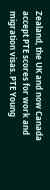Zealand, the UK and now Canada accept PTE scores for work and migration visas. PTE Young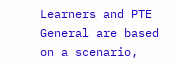Learners and PTE General are based on a scenario,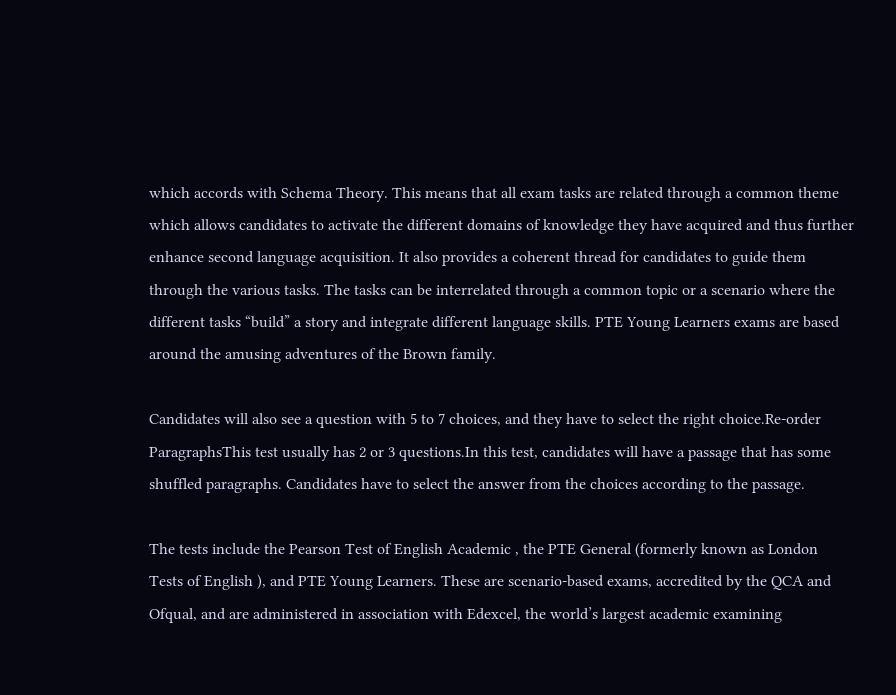which accords with Schema Theory. This means that all exam tasks are related through a common theme which allows candidates to activate the different domains of knowledge they have acquired and thus further enhance second language acquisition. It also provides a coherent thread for candidates to guide them through the various tasks. The tasks can be interrelated through a common topic or a scenario where the different tasks “build” a story and integrate different language skills. PTE Young Learners exams are based around the amusing adventures of the Brown family.

Candidates will also see a question with 5 to 7 choices, and they have to select the right choice.Re-order ParagraphsThis test usually has 2 or 3 questions.In this test, candidates will have a passage that has some shuffled paragraphs. Candidates have to select the answer from the choices according to the passage.

The tests include the Pearson Test of English Academic , the PTE General (formerly known as London Tests of English ), and PTE Young Learners. These are scenario-based exams, accredited by the QCA and Ofqual, and are administered in association with Edexcel, the world’s largest academic examining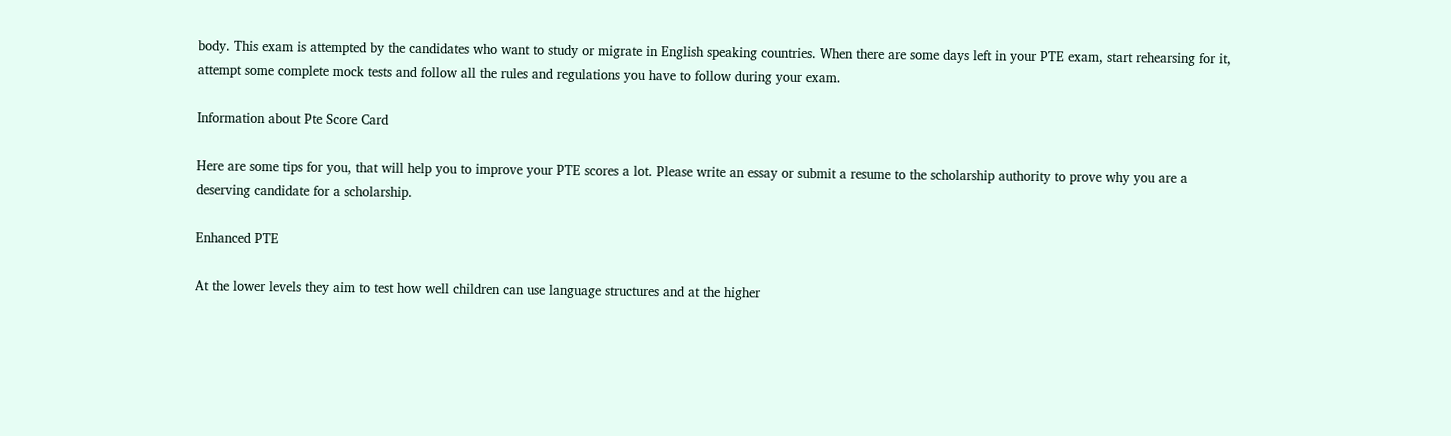body. This exam is attempted by the candidates who want to study or migrate in English speaking countries. When there are some days left in your PTE exam, start rehearsing for it, attempt some complete mock tests and follow all the rules and regulations you have to follow during your exam.

Information about Pte Score Card

Here are some tips for you, that will help you to improve your PTE scores a lot. Please write an essay or submit a resume to the scholarship authority to prove why you are a deserving candidate for a scholarship.

Enhanced PTE

At the lower levels they aim to test how well children can use language structures and at the higher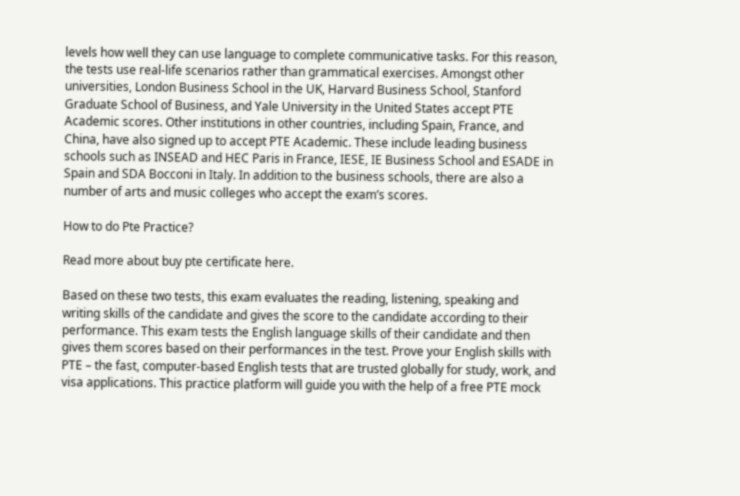levels how well they can use language to complete communicative tasks. For this reason, the tests use real-life scenarios rather than grammatical exercises. Amongst other universities, London Business School in the UK, Harvard Business School, Stanford Graduate School of Business, and Yale University in the United States accept PTE Academic scores. Other institutions in other countries, including Spain, France, and China, have also signed up to accept PTE Academic. These include leading business schools such as INSEAD and HEC Paris in France, IESE, IE Business School and ESADE in Spain and SDA Bocconi in Italy. In addition to the business schools, there are also a number of arts and music colleges who accept the exam’s scores.

How to do Pte Practice?

Read more about buy pte certificate here.

Based on these two tests, this exam evaluates the reading, listening, speaking and writing skills of the candidate and gives the score to the candidate according to their performance. This exam tests the English language skills of their candidate and then gives them scores based on their performances in the test. Prove your English skills with PTE – the fast, computer-based English tests that are trusted globally for study, work, and visa applications. This practice platform will guide you with the help of a free PTE mock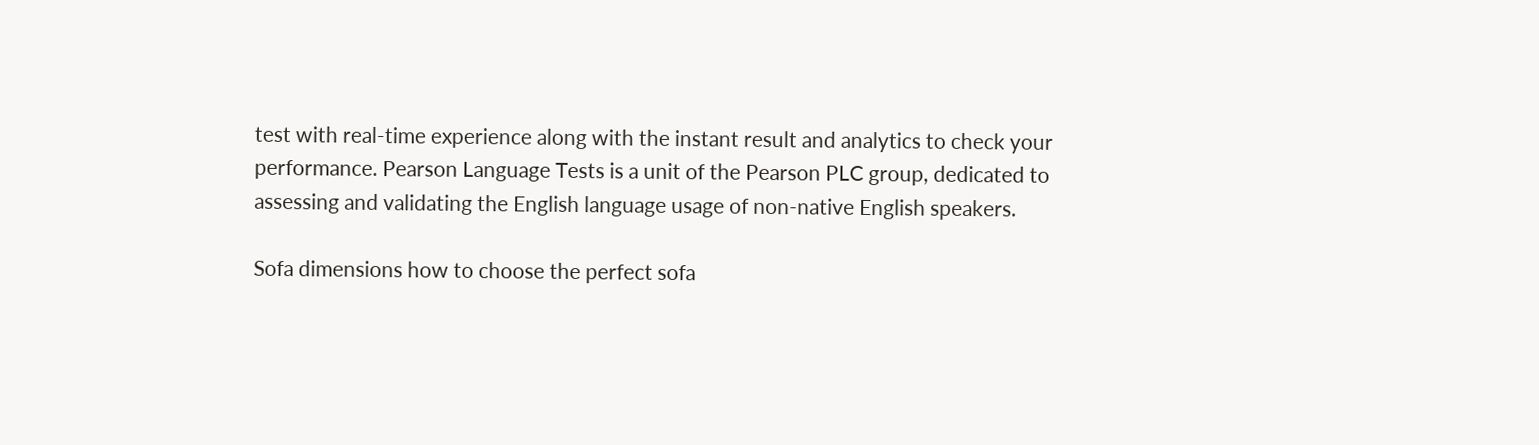test with real-time experience along with the instant result and analytics to check your performance. Pearson Language Tests is a unit of the Pearson PLC group, dedicated to assessing and validating the English language usage of non-native English speakers.

Sofa dimensions how to choose the perfect sofa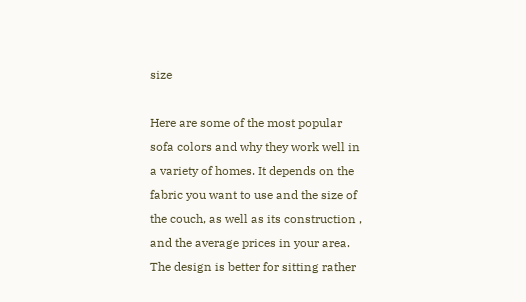size

Here are some of the most popular sofa colors and why they work well in a variety of homes. It depends on the fabric you want to use and the size of the couch, as well as its construction , and the average prices in your area. The design is better for sitting rather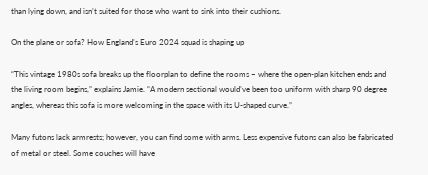than lying down, and isn’t suited for those who want to sink into their cushions.

On the plane or sofa? How England’s Euro 2024 squad is shaping up

“This vintage 1980s sofa breaks up the floorplan to define the rooms – where the open-plan kitchen ends and the living room begins,” explains Jamie. “A modern sectional would’ve been too uniform with sharp 90 degree angles, whereas this sofa is more welcoming in the space with its U-shaped curve.”

Many futons lack armrests; however, you can find some with arms. Less expensive futons can also be fabricated of metal or steel. Some couches will have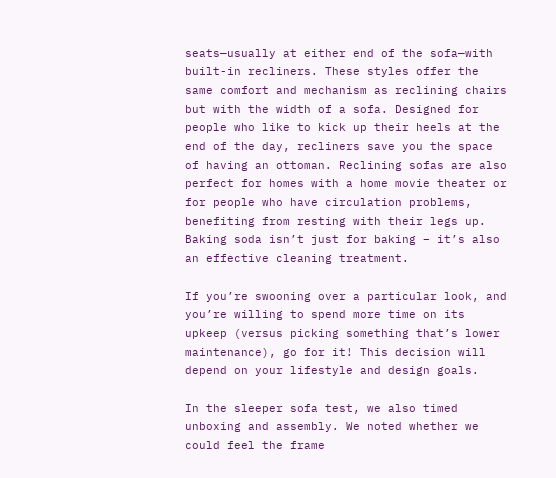seats—usually at either end of the sofa—with built-in recliners. These styles offer the same comfort and mechanism as reclining chairs but with the width of a sofa. Designed for people who like to kick up their heels at the end of the day, recliners save you the space of having an ottoman. Reclining sofas are also perfect for homes with a home movie theater or for people who have circulation problems, benefiting from resting with their legs up. Baking soda isn’t just for baking – it’s also an effective cleaning treatment.

If you’re swooning over a particular look, and you’re willing to spend more time on its upkeep (versus picking something that’s lower maintenance), go for it! This decision will depend on your lifestyle and design goals.

In the sleeper sofa test, we also timed unboxing and assembly. We noted whether we could feel the frame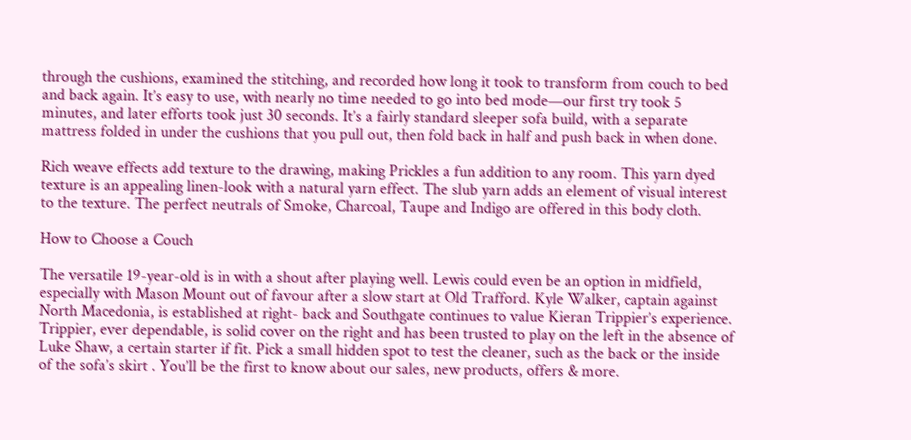through the cushions, examined the stitching, and recorded how long it took to transform from couch to bed and back again. It’s easy to use, with nearly no time needed to go into bed mode—our first try took 5 minutes, and later efforts took just 30 seconds. It’s a fairly standard sleeper sofa build, with a separate mattress folded in under the cushions that you pull out, then fold back in half and push back in when done.

Rich weave effects add texture to the drawing, making Prickles a fun addition to any room. This yarn dyed texture is an appealing linen-look with a natural yarn effect. The slub yarn adds an element of visual interest to the texture. The perfect neutrals of Smoke, Charcoal, Taupe and Indigo are offered in this body cloth.

How to Choose a Couch

The versatile 19-year-old is in with a shout after playing well. Lewis could even be an option in midfield, especially with Mason Mount out of favour after a slow start at Old Trafford. Kyle Walker, captain against North Macedonia, is established at right- back and Southgate continues to value Kieran Trippier’s experience. Trippier, ever dependable, is solid cover on the right and has been trusted to play on the left in the absence of Luke Shaw, a certain starter if fit. Pick a small hidden spot to test the cleaner, such as the back or the inside of the sofa’s skirt . You’ll be the first to know about our sales, new products, offers & more.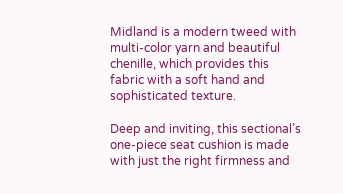Midland is a modern tweed with multi-color yarn and beautiful chenille, which provides this fabric with a soft hand and sophisticated texture.

Deep and inviting, this sectional’s one-piece seat cushion is made with just the right firmness and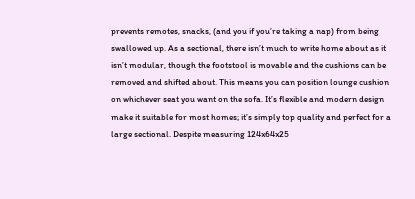prevents remotes, snacks, (and you if you’re taking a nap) from being swallowed up. As a sectional, there isn’t much to write home about as it isn’t modular, though the footstool is movable and the cushions can be removed and shifted about. This means you can position lounge cushion on whichever seat you want on the sofa. It’s flexible and modern design make it suitable for most homes; it’s simply top quality and perfect for a large sectional. Despite measuring 124x64x25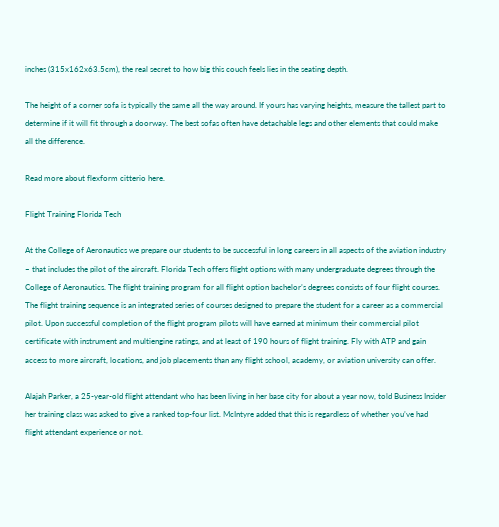inches (315x162x63.5cm), the real secret to how big this couch feels lies in the seating depth.

The height of a corner sofa is typically the same all the way around. If yours has varying heights, measure the tallest part to determine if it will fit through a doorway. The best sofas often have detachable legs and other elements that could make all the difference.

Read more about flexform citterio here.

Flight Training Florida Tech

At the College of Aeronautics we prepare our students to be successful in long careers in all aspects of the aviation industry – that includes the pilot of the aircraft. Florida Tech offers flight options with many undergraduate degrees through the College of Aeronautics. The flight training program for all flight option bachelor’s degrees consists of four flight courses. The flight training sequence is an integrated series of courses designed to prepare the student for a career as a commercial pilot. Upon successful completion of the flight program pilots will have earned at minimum their commercial pilot certificate with instrument and multiengine ratings, and at least of 190 hours of flight training. Fly with ATP and gain access to more aircraft, locations, and job placements than any flight school, academy, or aviation university can offer.

Alajah Parker, a 25-year-old flight attendant who has been living in her base city for about a year now, told Business Insider her training class was asked to give a ranked top-four list. McIntyre added that this is regardless of whether you’ve had flight attendant experience or not.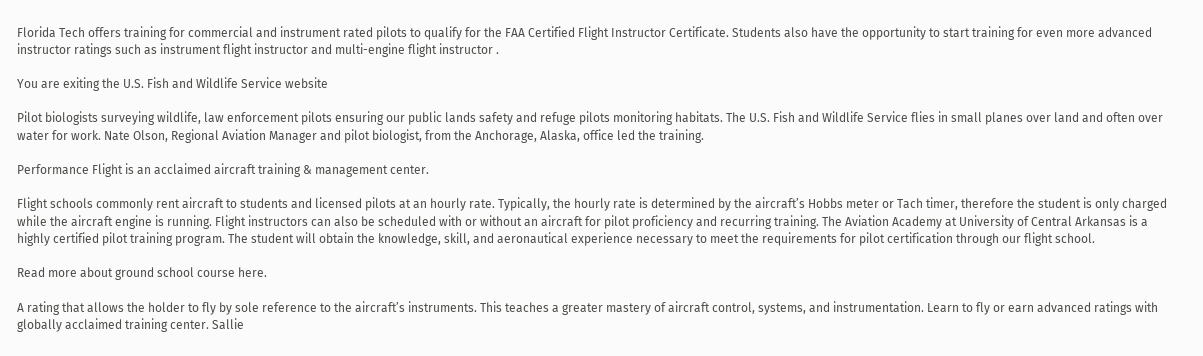Florida Tech offers training for commercial and instrument rated pilots to qualify for the FAA Certified Flight Instructor Certificate. Students also have the opportunity to start training for even more advanced instructor ratings such as instrument flight instructor and multi-engine flight instructor .

You are exiting the U.S. Fish and Wildlife Service website

Pilot biologists surveying wildlife, law enforcement pilots ensuring our public lands safety and refuge pilots monitoring habitats. The U.S. Fish and Wildlife Service flies in small planes over land and often over water for work. Nate Olson, Regional Aviation Manager and pilot biologist, from the Anchorage, Alaska, office led the training.

Performance Flight is an acclaimed aircraft training & management center.

Flight schools commonly rent aircraft to students and licensed pilots at an hourly rate. Typically, the hourly rate is determined by the aircraft’s Hobbs meter or Tach timer, therefore the student is only charged while the aircraft engine is running. Flight instructors can also be scheduled with or without an aircraft for pilot proficiency and recurring training. The Aviation Academy at University of Central Arkansas is a highly certified pilot training program. The student will obtain the knowledge, skill, and aeronautical experience necessary to meet the requirements for pilot certification through our flight school.

Read more about ground school course here.

A rating that allows the holder to fly by sole reference to the aircraft’s instruments. This teaches a greater mastery of aircraft control, systems, and instrumentation. Learn to fly or earn advanced ratings with globally acclaimed training center. Sallie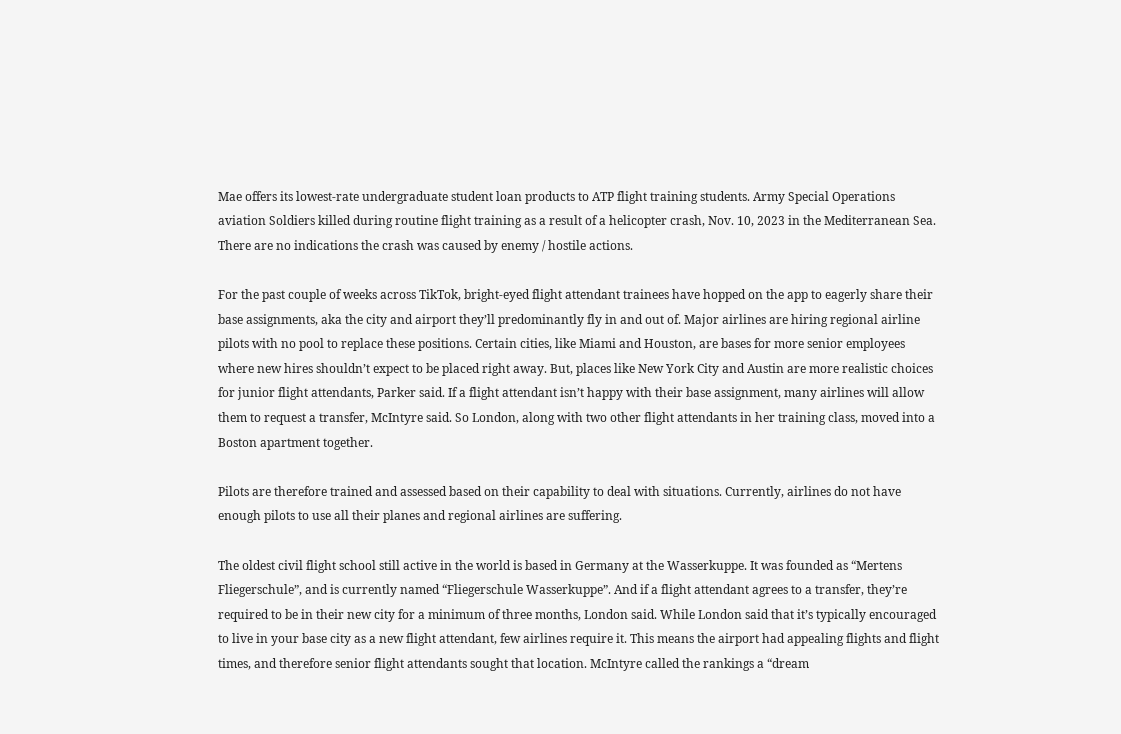Mae offers its lowest-rate undergraduate student loan products to ATP flight training students. Army Special Operations aviation Soldiers killed during routine flight training as a result of a helicopter crash, Nov. 10, 2023 in the Mediterranean Sea. There are no indications the crash was caused by enemy / hostile actions.

For the past couple of weeks across TikTok, bright-eyed flight attendant trainees have hopped on the app to eagerly share their base assignments, aka the city and airport they’ll predominantly fly in and out of. Major airlines are hiring regional airline pilots with no pool to replace these positions. Certain cities, like Miami and Houston, are bases for more senior employees where new hires shouldn’t expect to be placed right away. But, places like New York City and Austin are more realistic choices for junior flight attendants, Parker said. If a flight attendant isn’t happy with their base assignment, many airlines will allow them to request a transfer, McIntyre said. So London, along with two other flight attendants in her training class, moved into a Boston apartment together.

Pilots are therefore trained and assessed based on their capability to deal with situations. Currently, airlines do not have enough pilots to use all their planes and regional airlines are suffering.

The oldest civil flight school still active in the world is based in Germany at the Wasserkuppe. It was founded as “Mertens Fliegerschule”, and is currently named “Fliegerschule Wasserkuppe”. And if a flight attendant agrees to a transfer, they’re required to be in their new city for a minimum of three months, London said. While London said that it’s typically encouraged to live in your base city as a new flight attendant, few airlines require it. This means the airport had appealing flights and flight times, and therefore senior flight attendants sought that location. McIntyre called the rankings a “dream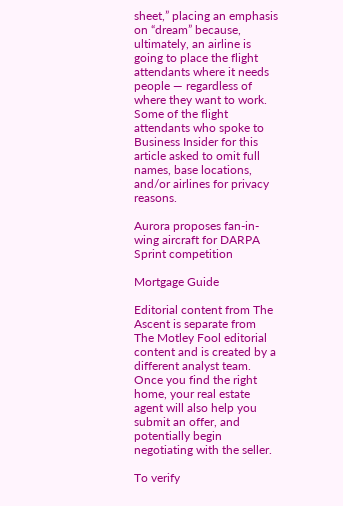sheet,” placing an emphasis on “dream” because, ultimately, an airline is going to place the flight attendants where it needs people — regardless of where they want to work. Some of the flight attendants who spoke to Business Insider for this article asked to omit full names, base locations, and/or airlines for privacy reasons.

Aurora proposes fan-in-wing aircraft for DARPA Sprint competition

Mortgage Guide

Editorial content from The Ascent is separate from The Motley Fool editorial content and is created by a different analyst team. Once you find the right home, your real estate agent will also help you submit an offer, and potentially begin negotiating with the seller.

To verify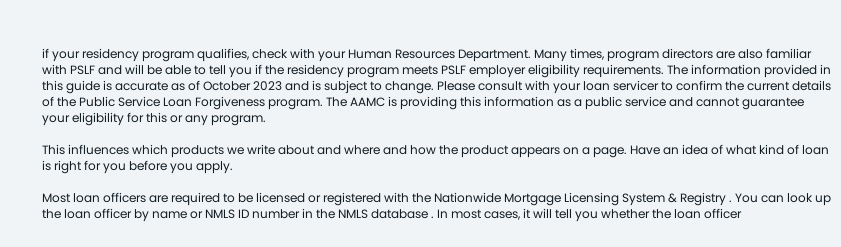if your residency program qualifies, check with your Human Resources Department. Many times, program directors are also familiar with PSLF and will be able to tell you if the residency program meets PSLF employer eligibility requirements. The information provided in this guide is accurate as of October 2023 and is subject to change. Please consult with your loan servicer to confirm the current details of the Public Service Loan Forgiveness program. The AAMC is providing this information as a public service and cannot guarantee your eligibility for this or any program.

This influences which products we write about and where and how the product appears on a page. Have an idea of what kind of loan is right for you before you apply.

Most loan officers are required to be licensed or registered with the Nationwide Mortgage Licensing System & Registry . You can look up the loan officer by name or NMLS ID number in the NMLS database . In most cases, it will tell you whether the loan officer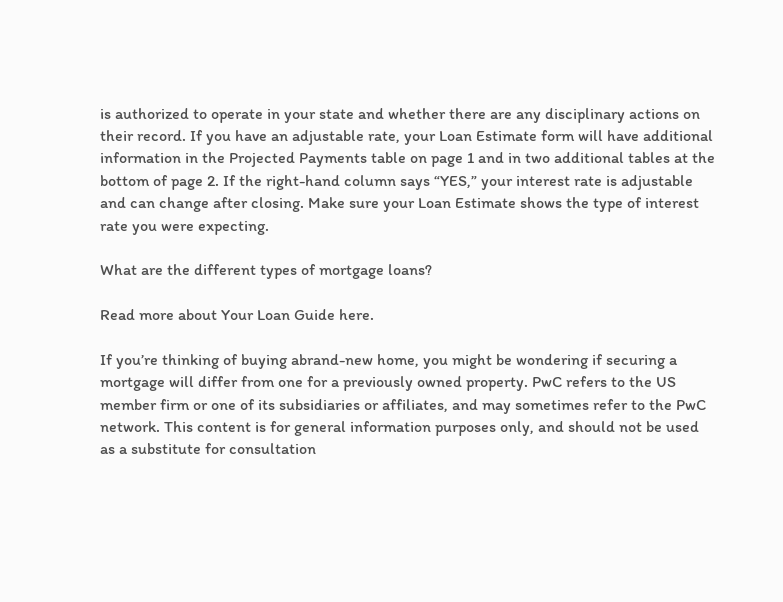is authorized to operate in your state and whether there are any disciplinary actions on their record. If you have an adjustable rate, your Loan Estimate form will have additional information in the Projected Payments table on page 1 and in two additional tables at the bottom of page 2. If the right-hand column says “YES,” your interest rate is adjustable and can change after closing. Make sure your Loan Estimate shows the type of interest rate you were expecting.

What are the different types of mortgage loans?

Read more about Your Loan Guide here.

If you’re thinking of buying abrand-new home, you might be wondering if securing a mortgage will differ from one for a previously owned property. PwC refers to the US member firm or one of its subsidiaries or affiliates, and may sometimes refer to the PwC network. This content is for general information purposes only, and should not be used as a substitute for consultation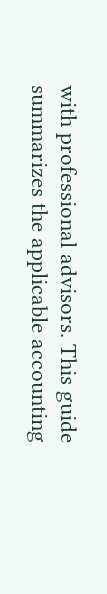with professional advisors. This guide summarizes the applicable accounting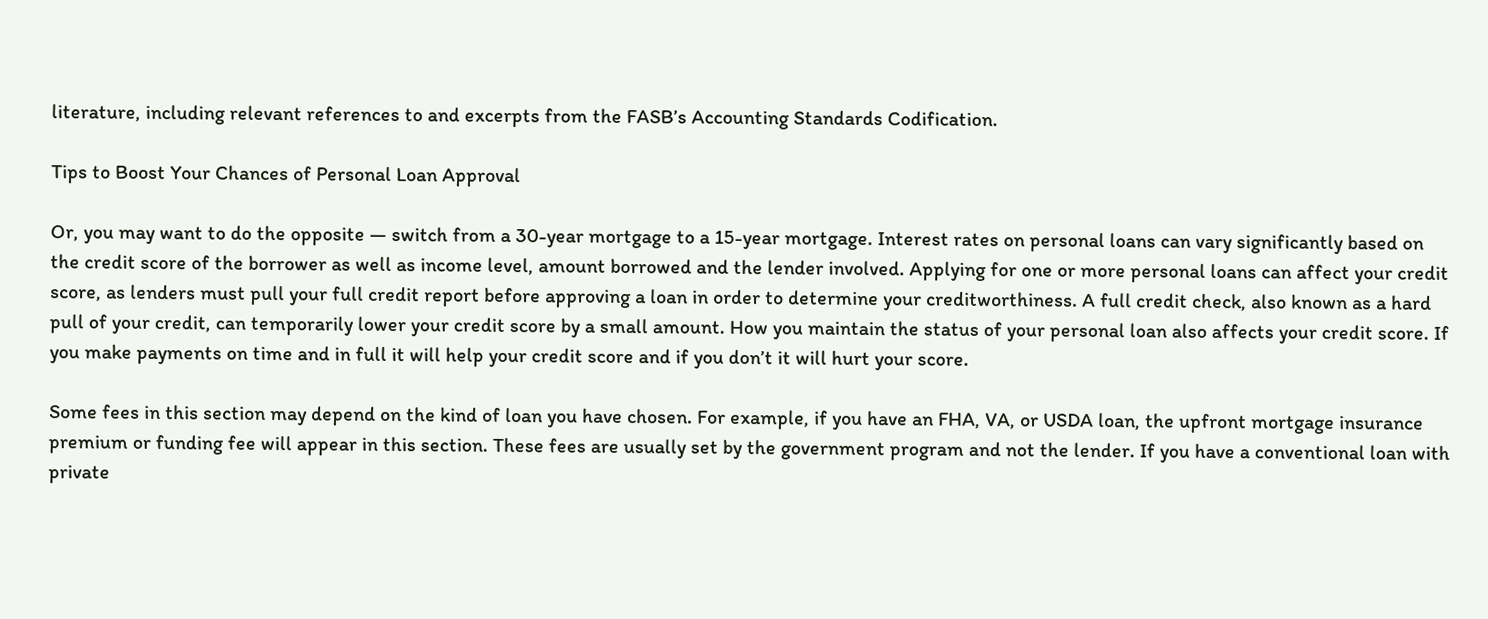literature, including relevant references to and excerpts from the FASB’s Accounting Standards Codification.

Tips to Boost Your Chances of Personal Loan Approval

Or, you may want to do the opposite — switch from a 30-year mortgage to a 15-year mortgage. Interest rates on personal loans can vary significantly based on the credit score of the borrower as well as income level, amount borrowed and the lender involved. Applying for one or more personal loans can affect your credit score, as lenders must pull your full credit report before approving a loan in order to determine your creditworthiness. A full credit check, also known as a hard pull of your credit, can temporarily lower your credit score by a small amount. How you maintain the status of your personal loan also affects your credit score. If you make payments on time and in full it will help your credit score and if you don’t it will hurt your score.

Some fees in this section may depend on the kind of loan you have chosen. For example, if you have an FHA, VA, or USDA loan, the upfront mortgage insurance premium or funding fee will appear in this section. These fees are usually set by the government program and not the lender. If you have a conventional loan with private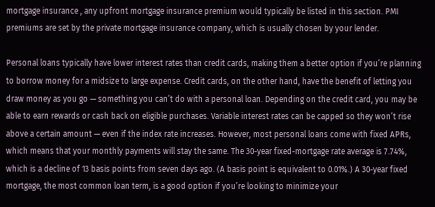mortgage insurance , any upfront mortgage insurance premium would typically be listed in this section. PMI premiums are set by the private mortgage insurance company, which is usually chosen by your lender.

Personal loans typically have lower interest rates than credit cards, making them a better option if you’re planning to borrow money for a midsize to large expense. Credit cards, on the other hand, have the benefit of letting you draw money as you go — something you can’t do with a personal loan. Depending on the credit card, you may be able to earn rewards or cash back on eligible purchases. Variable interest rates can be capped so they won’t rise above a certain amount — even if the index rate increases. However, most personal loans come with fixed APRs, which means that your monthly payments will stay the same. The 30-year fixed-mortgage rate average is 7.74%, which is a decline of 13 basis points from seven days ago. (A basis point is equivalent to 0.01%.) A 30-year fixed mortgage, the most common loan term, is a good option if you’re looking to minimize your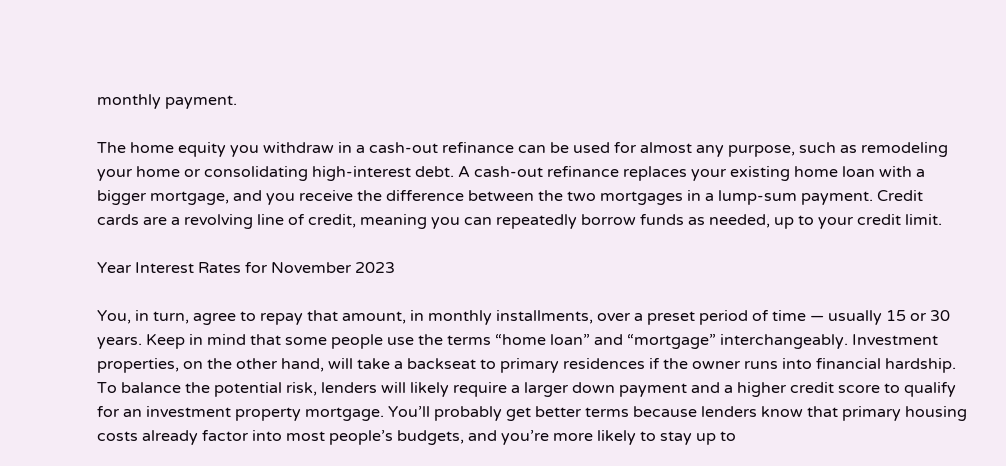monthly payment.

The home equity you withdraw in a cash-out refinance can be used for almost any purpose, such as remodeling your home or consolidating high-interest debt. A cash-out refinance replaces your existing home loan with a bigger mortgage, and you receive the difference between the two mortgages in a lump-sum payment. Credit cards are a revolving line of credit, meaning you can repeatedly borrow funds as needed, up to your credit limit.

Year Interest Rates for November 2023

You, in turn, agree to repay that amount, in monthly installments, over a preset period of time — usually 15 or 30 years. Keep in mind that some people use the terms “home loan” and “mortgage” interchangeably. Investment properties, on the other hand, will take a backseat to primary residences if the owner runs into financial hardship. To balance the potential risk, lenders will likely require a larger down payment and a higher credit score to qualify for an investment property mortgage. You’ll probably get better terms because lenders know that primary housing costs already factor into most people’s budgets, and you’re more likely to stay up to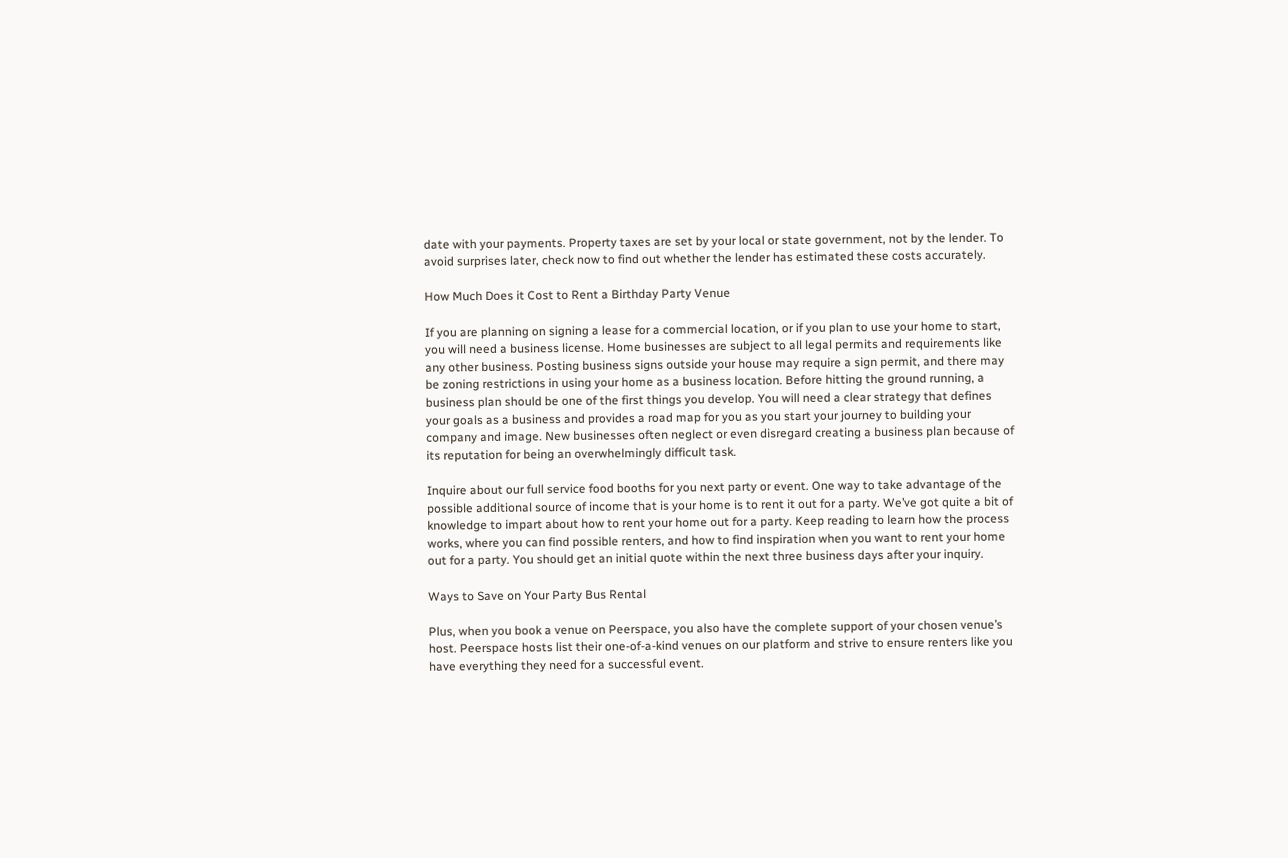date with your payments. Property taxes are set by your local or state government, not by the lender. To avoid surprises later, check now to find out whether the lender has estimated these costs accurately.

How Much Does it Cost to Rent a Birthday Party Venue

If you are planning on signing a lease for a commercial location, or if you plan to use your home to start, you will need a business license. Home businesses are subject to all legal permits and requirements like any other business. Posting business signs outside your house may require a sign permit, and there may be zoning restrictions in using your home as a business location. Before hitting the ground running, a business plan should be one of the first things you develop. You will need a clear strategy that defines your goals as a business and provides a road map for you as you start your journey to building your company and image. New businesses often neglect or even disregard creating a business plan because of its reputation for being an overwhelmingly difficult task.

Inquire about our full service food booths for you next party or event. One way to take advantage of the possible additional source of income that is your home is to rent it out for a party. We’ve got quite a bit of knowledge to impart about how to rent your home out for a party. Keep reading to learn how the process works, where you can find possible renters, and how to find inspiration when you want to rent your home out for a party. You should get an initial quote within the next three business days after your inquiry.

Ways to Save on Your Party Bus Rental

Plus, when you book a venue on Peerspace, you also have the complete support of your chosen venue’s host. Peerspace hosts list their one-of-a-kind venues on our platform and strive to ensure renters like you have everything they need for a successful event.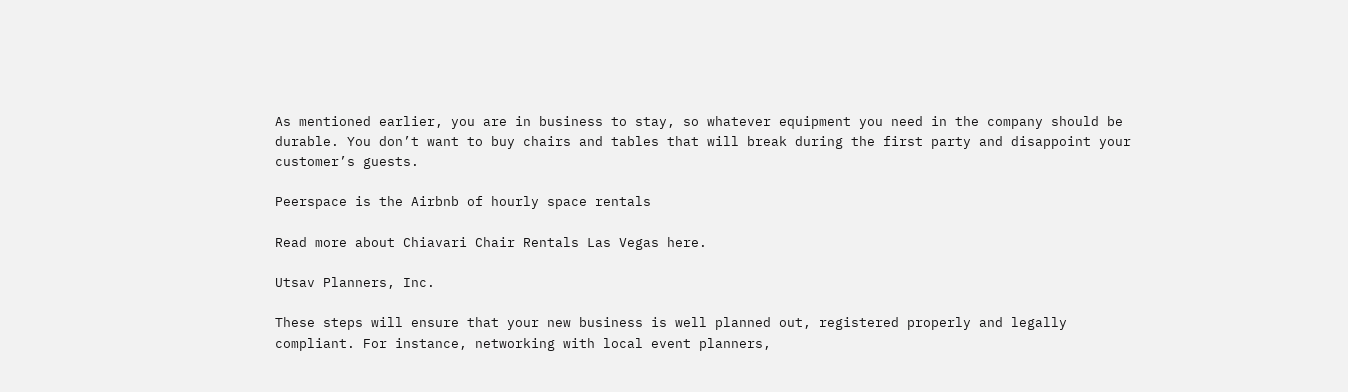As mentioned earlier, you are in business to stay, so whatever equipment you need in the company should be durable. You don’t want to buy chairs and tables that will break during the first party and disappoint your customer’s guests.

Peerspace is the Airbnb of hourly space rentals

Read more about Chiavari Chair Rentals Las Vegas here.

Utsav Planners, Inc.

These steps will ensure that your new business is well planned out, registered properly and legally compliant. For instance, networking with local event planners,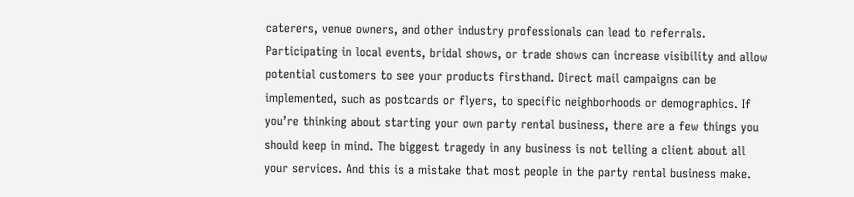caterers, venue owners, and other industry professionals can lead to referrals. Participating in local events, bridal shows, or trade shows can increase visibility and allow potential customers to see your products firsthand. Direct mail campaigns can be implemented, such as postcards or flyers, to specific neighborhoods or demographics. If you’re thinking about starting your own party rental business, there are a few things you should keep in mind. The biggest tragedy in any business is not telling a client about all your services. And this is a mistake that most people in the party rental business make.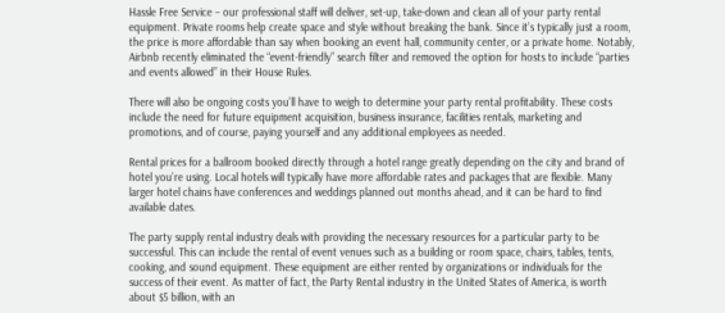Hassle Free Service – our professional staff will deliver, set-up, take-down and clean all of your party rental equipment. Private rooms help create space and style without breaking the bank. Since it’s typically just a room, the price is more affordable than say when booking an event hall, community center, or a private home. Notably, Airbnb recently eliminated the “event-friendly” search filter and removed the option for hosts to include “parties and events allowed” in their House Rules.

There will also be ongoing costs you’ll have to weigh to determine your party rental profitability. These costs include the need for future equipment acquisition, business insurance, facilities rentals, marketing and promotions, and of course, paying yourself and any additional employees as needed.

Rental prices for a ballroom booked directly through a hotel range greatly depending on the city and brand of hotel you’re using. Local hotels will typically have more affordable rates and packages that are flexible. Many larger hotel chains have conferences and weddings planned out months ahead, and it can be hard to find available dates.

The party supply rental industry deals with providing the necessary resources for a particular party to be successful. This can include the rental of event venues such as a building or room space, chairs, tables, tents, cooking, and sound equipment. These equipment are either rented by organizations or individuals for the success of their event. As matter of fact, the Party Rental industry in the United States of America, is worth about $5 billion, with an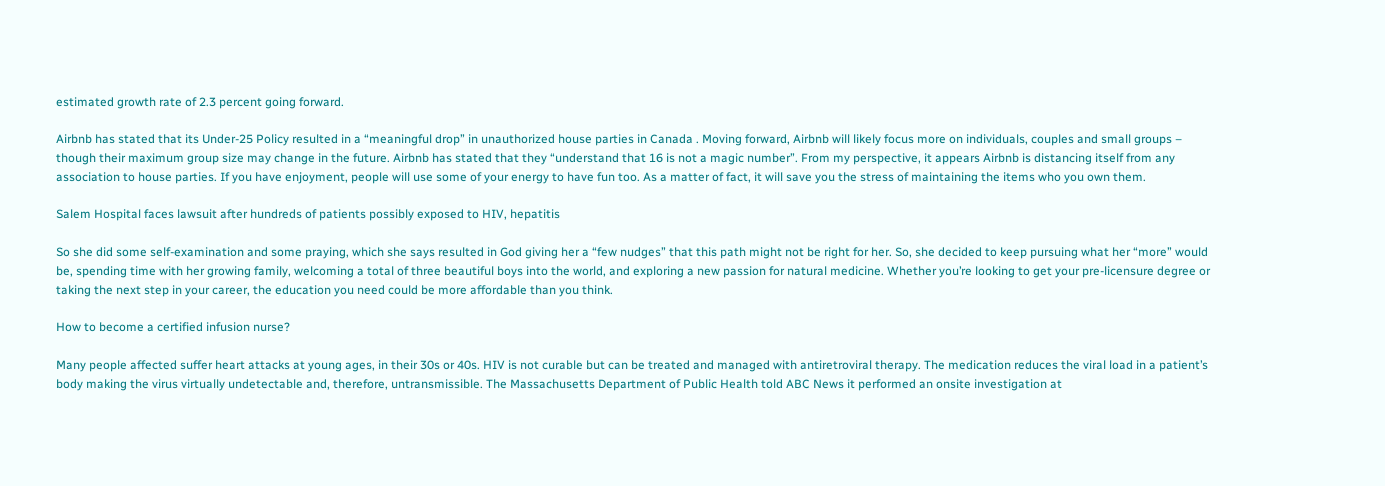estimated growth rate of 2.3 percent going forward.

Airbnb has stated that its Under-25 Policy resulted in a “meaningful drop” in unauthorized house parties in Canada . Moving forward, Airbnb will likely focus more on individuals, couples and small groups – though their maximum group size may change in the future. Airbnb has stated that they “understand that 16 is not a magic number”. From my perspective, it appears Airbnb is distancing itself from any association to house parties. If you have enjoyment, people will use some of your energy to have fun too. As a matter of fact, it will save you the stress of maintaining the items who you own them.

Salem Hospital faces lawsuit after hundreds of patients possibly exposed to HIV, hepatitis

So she did some self-examination and some praying, which she says resulted in God giving her a “few nudges” that this path might not be right for her. So, she decided to keep pursuing what her “more” would be, spending time with her growing family, welcoming a total of three beautiful boys into the world, and exploring a new passion for natural medicine. Whether you’re looking to get your pre-licensure degree or taking the next step in your career, the education you need could be more affordable than you think.

How to become a certified infusion nurse?

Many people affected suffer heart attacks at young ages, in their 30s or 40s. HIV is not curable but can be treated and managed with antiretroviral therapy. The medication reduces the viral load in a patient’s body making the virus virtually undetectable and, therefore, untransmissible. The Massachusetts Department of Public Health told ABC News it performed an onsite investigation at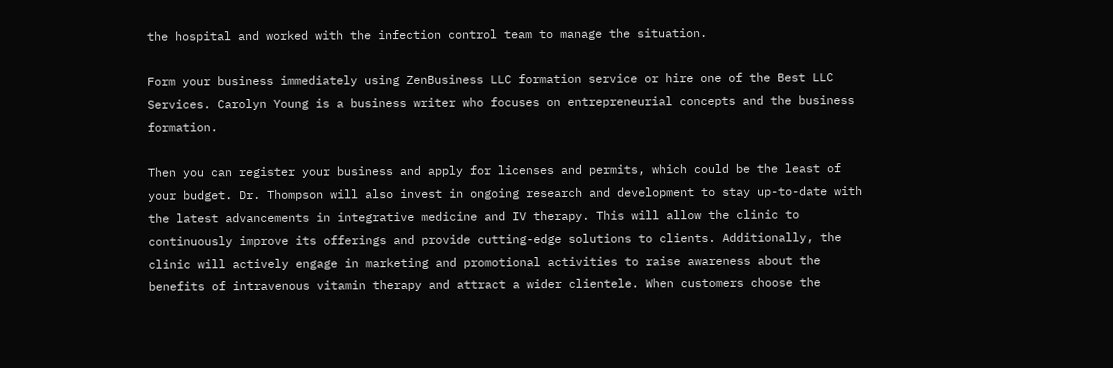the hospital and worked with the infection control team to manage the situation.

Form your business immediately using ZenBusiness LLC formation service or hire one of the Best LLC Services. Carolyn Young is a business writer who focuses on entrepreneurial concepts and the business formation.

Then you can register your business and apply for licenses and permits, which could be the least of your budget. Dr. Thompson will also invest in ongoing research and development to stay up-to-date with the latest advancements in integrative medicine and IV therapy. This will allow the clinic to continuously improve its offerings and provide cutting-edge solutions to clients. Additionally, the clinic will actively engage in marketing and promotional activities to raise awareness about the benefits of intravenous vitamin therapy and attract a wider clientele. When customers choose the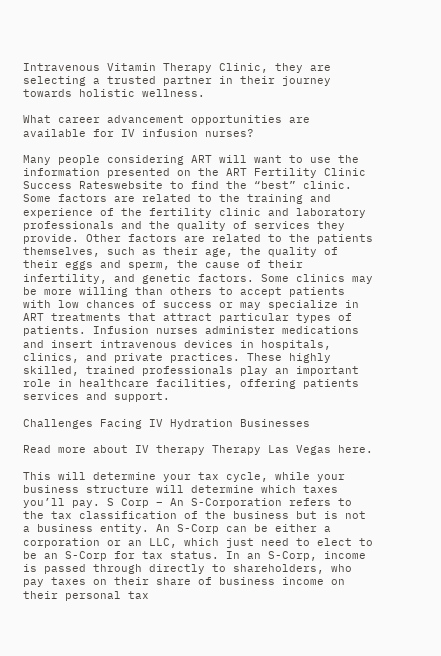Intravenous Vitamin Therapy Clinic, they are selecting a trusted partner in their journey towards holistic wellness.

What career advancement opportunities are available for IV infusion nurses?

Many people considering ART will want to use the information presented on the ART Fertility Clinic Success Rateswebsite to find the “best” clinic. Some factors are related to the training and experience of the fertility clinic and laboratory professionals and the quality of services they provide. Other factors are related to the patients themselves, such as their age, the quality of their eggs and sperm, the cause of their infertility, and genetic factors. Some clinics may be more willing than others to accept patients with low chances of success or may specialize in ART treatments that attract particular types of patients. Infusion nurses administer medications and insert intravenous devices in hospitals, clinics, and private practices. These highly skilled, trained professionals play an important role in healthcare facilities, offering patients services and support.

Challenges Facing IV Hydration Businesses

Read more about IV therapy Therapy Las Vegas here.

This will determine your tax cycle, while your business structure will determine which taxes you’ll pay. S Corp – An S-Corporation refers to the tax classification of the business but is not a business entity. An S-Corp can be either a corporation or an LLC, which just need to elect to be an S-Corp for tax status. In an S-Corp, income is passed through directly to shareholders, who pay taxes on their share of business income on their personal tax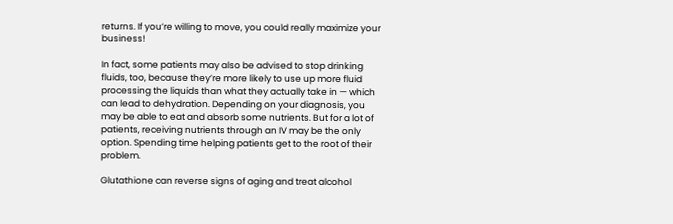returns. If you’re willing to move, you could really maximize your business!

In fact, some patients may also be advised to stop drinking fluids, too, because they’re more likely to use up more fluid processing the liquids than what they actually take in — which can lead to dehydration. Depending on your diagnosis, you may be able to eat and absorb some nutrients. But for a lot of patients, receiving nutrients through an IV may be the only option. Spending time helping patients get to the root of their problem.

Glutathione can reverse signs of aging and treat alcohol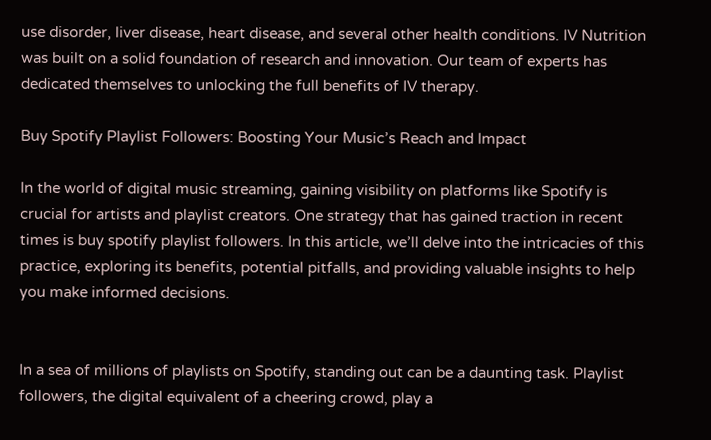use disorder, liver disease, heart disease, and several other health conditions. IV Nutrition was built on a solid foundation of research and innovation. Our team of experts has dedicated themselves to unlocking the full benefits of IV therapy.

Buy Spotify Playlist Followers: Boosting Your Music’s Reach and Impact

In the world of digital music streaming, gaining visibility on platforms like Spotify is crucial for artists and playlist creators. One strategy that has gained traction in recent times is buy spotify playlist followers. In this article, we’ll delve into the intricacies of this practice, exploring its benefits, potential pitfalls, and providing valuable insights to help you make informed decisions.


In a sea of millions of playlists on Spotify, standing out can be a daunting task. Playlist followers, the digital equivalent of a cheering crowd, play a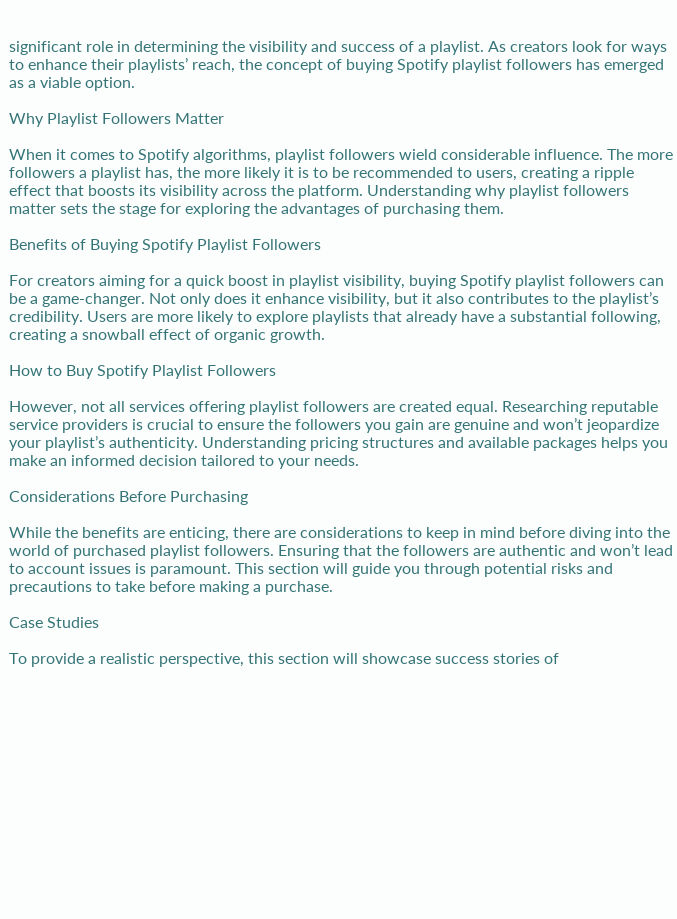significant role in determining the visibility and success of a playlist. As creators look for ways to enhance their playlists’ reach, the concept of buying Spotify playlist followers has emerged as a viable option.

Why Playlist Followers Matter

When it comes to Spotify algorithms, playlist followers wield considerable influence. The more followers a playlist has, the more likely it is to be recommended to users, creating a ripple effect that boosts its visibility across the platform. Understanding why playlist followers matter sets the stage for exploring the advantages of purchasing them.

Benefits of Buying Spotify Playlist Followers

For creators aiming for a quick boost in playlist visibility, buying Spotify playlist followers can be a game-changer. Not only does it enhance visibility, but it also contributes to the playlist’s credibility. Users are more likely to explore playlists that already have a substantial following, creating a snowball effect of organic growth.

How to Buy Spotify Playlist Followers

However, not all services offering playlist followers are created equal. Researching reputable service providers is crucial to ensure the followers you gain are genuine and won’t jeopardize your playlist’s authenticity. Understanding pricing structures and available packages helps you make an informed decision tailored to your needs.

Considerations Before Purchasing

While the benefits are enticing, there are considerations to keep in mind before diving into the world of purchased playlist followers. Ensuring that the followers are authentic and won’t lead to account issues is paramount. This section will guide you through potential risks and precautions to take before making a purchase.

Case Studies

To provide a realistic perspective, this section will showcase success stories of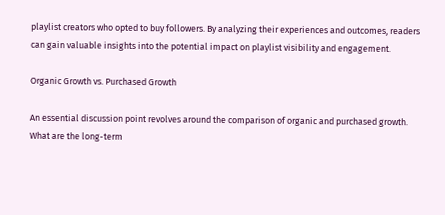playlist creators who opted to buy followers. By analyzing their experiences and outcomes, readers can gain valuable insights into the potential impact on playlist visibility and engagement.

Organic Growth vs. Purchased Growth

An essential discussion point revolves around the comparison of organic and purchased growth. What are the long-term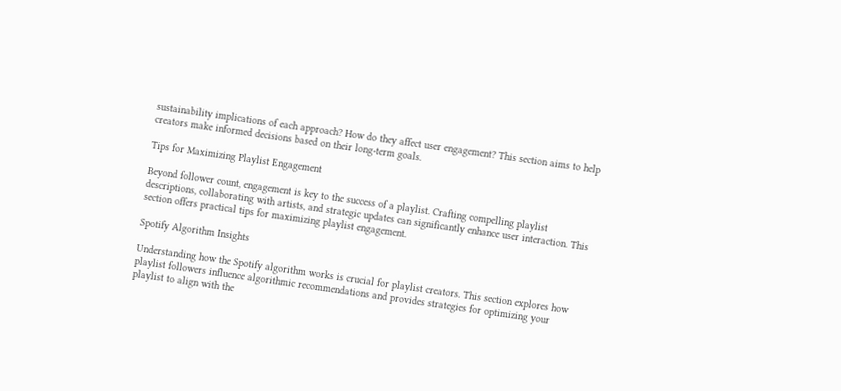sustainability implications of each approach? How do they affect user engagement? This section aims to help creators make informed decisions based on their long-term goals.

Tips for Maximizing Playlist Engagement

Beyond follower count, engagement is key to the success of a playlist. Crafting compelling playlist descriptions, collaborating with artists, and strategic updates can significantly enhance user interaction. This section offers practical tips for maximizing playlist engagement.

Spotify Algorithm Insights

Understanding how the Spotify algorithm works is crucial for playlist creators. This section explores how playlist followers influence algorithmic recommendations and provides strategies for optimizing your playlist to align with the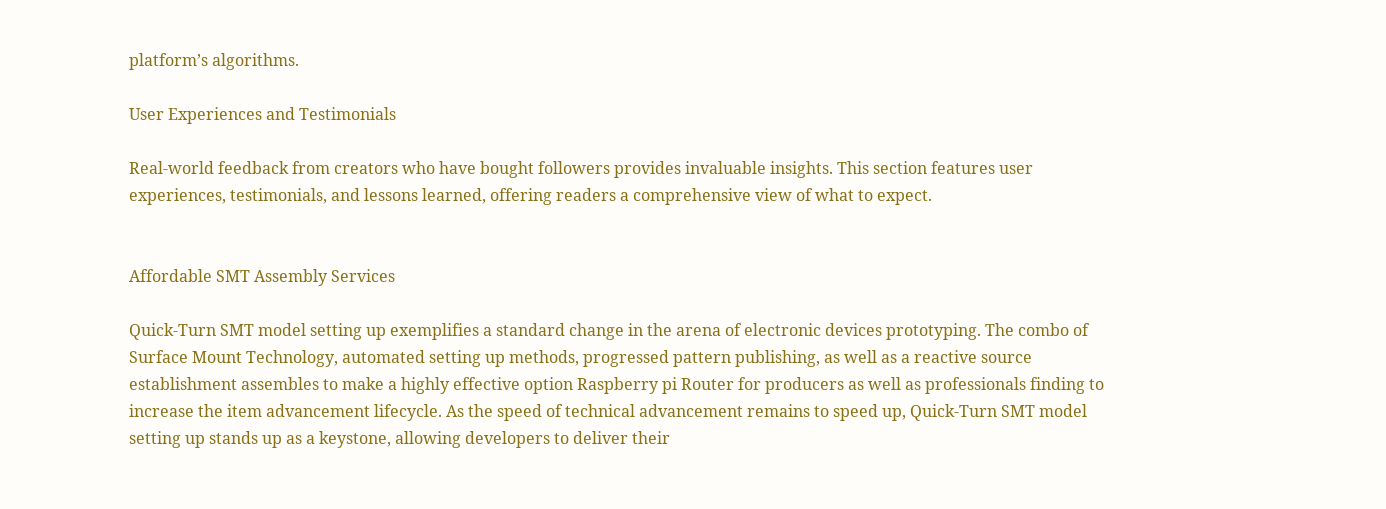platform’s algorithms.

User Experiences and Testimonials

Real-world feedback from creators who have bought followers provides invaluable insights. This section features user experiences, testimonials, and lessons learned, offering readers a comprehensive view of what to expect.


Affordable SMT Assembly Services

Quick-Turn SMT model setting up exemplifies a standard change in the arena of electronic devices prototyping. The combo of Surface Mount Technology, automated setting up methods, progressed pattern publishing, as well as a reactive source establishment assembles to make a highly effective option Raspberry pi Router for producers as well as professionals finding to increase the item advancement lifecycle. As the speed of technical advancement remains to speed up, Quick-Turn SMT model setting up stands up as a keystone, allowing developers to deliver their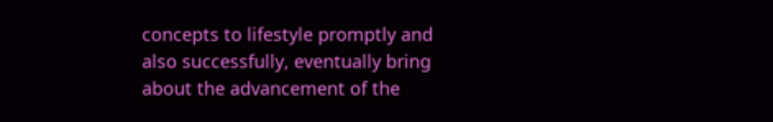concepts to lifestyle promptly and also successfully, eventually bring about the advancement of the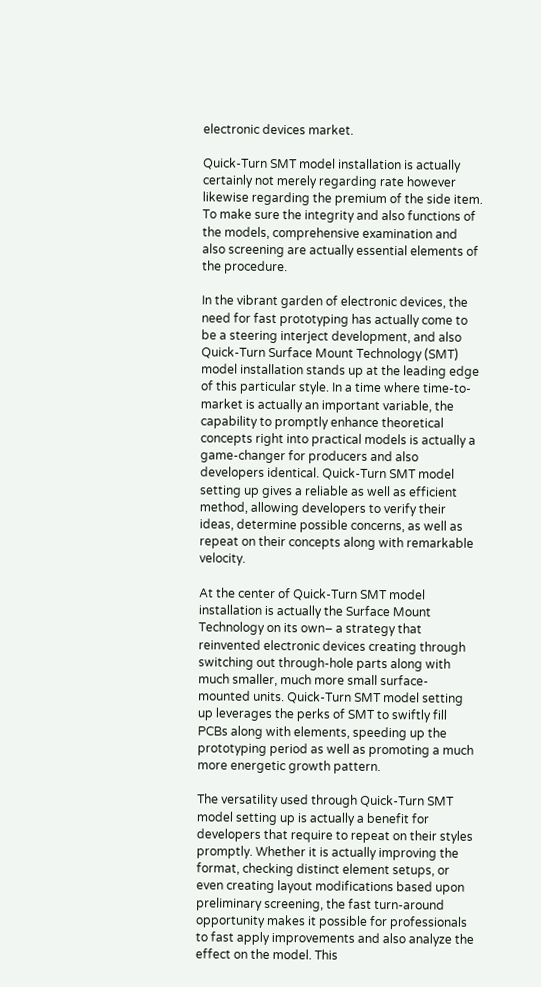electronic devices market.

Quick-Turn SMT model installation is actually certainly not merely regarding rate however likewise regarding the premium of the side item. To make sure the integrity and also functions of the models, comprehensive examination and also screening are actually essential elements of the procedure.

In the vibrant garden of electronic devices, the need for fast prototyping has actually come to be a steering interject development, and also Quick-Turn Surface Mount Technology (SMT) model installation stands up at the leading edge of this particular style. In a time where time-to-market is actually an important variable, the capability to promptly enhance theoretical concepts right into practical models is actually a game-changer for producers and also developers identical. Quick-Turn SMT model setting up gives a reliable as well as efficient method, allowing developers to verify their ideas, determine possible concerns, as well as repeat on their concepts along with remarkable velocity.

At the center of Quick-Turn SMT model installation is actually the Surface Mount Technology on its own– a strategy that reinvented electronic devices creating through switching out through-hole parts along with much smaller, much more small surface-mounted units. Quick-Turn SMT model setting up leverages the perks of SMT to swiftly fill PCBs along with elements, speeding up the prototyping period as well as promoting a much more energetic growth pattern.

The versatility used through Quick-Turn SMT model setting up is actually a benefit for developers that require to repeat on their styles promptly. Whether it is actually improving the format, checking distinct element setups, or even creating layout modifications based upon preliminary screening, the fast turn-around opportunity makes it possible for professionals to fast apply improvements and also analyze the effect on the model. This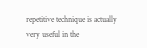repetitive technique is actually very useful in the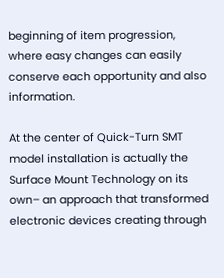beginning of item progression, where easy changes can easily conserve each opportunity and also information.

At the center of Quick-Turn SMT model installation is actually the Surface Mount Technology on its own– an approach that transformed electronic devices creating through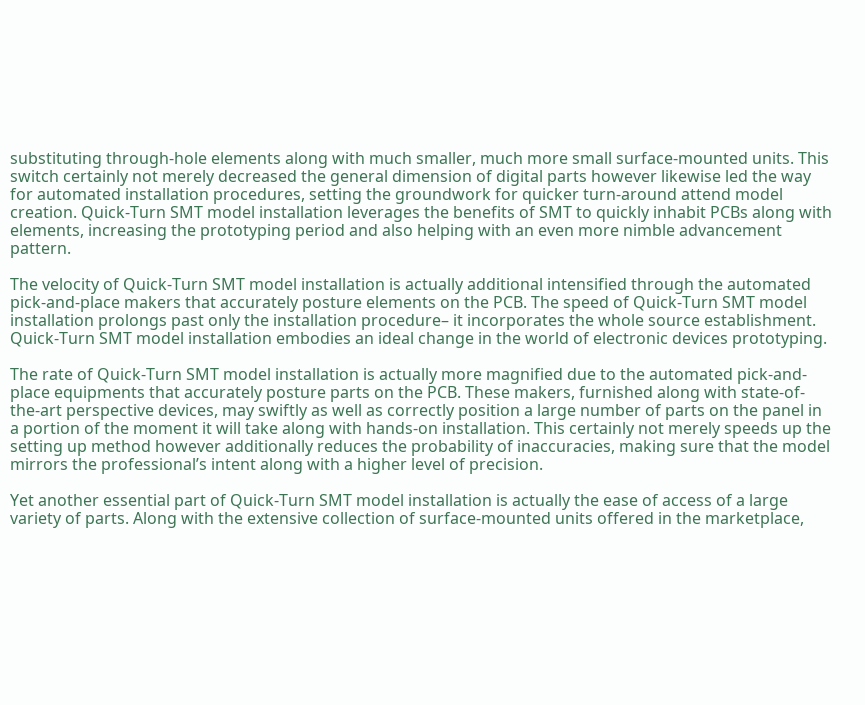substituting through-hole elements along with much smaller, much more small surface-mounted units. This switch certainly not merely decreased the general dimension of digital parts however likewise led the way for automated installation procedures, setting the groundwork for quicker turn-around attend model creation. Quick-Turn SMT model installation leverages the benefits of SMT to quickly inhabit PCBs along with elements, increasing the prototyping period and also helping with an even more nimble advancement pattern.

The velocity of Quick-Turn SMT model installation is actually additional intensified through the automated pick-and-place makers that accurately posture elements on the PCB. The speed of Quick-Turn SMT model installation prolongs past only the installation procedure– it incorporates the whole source establishment. Quick-Turn SMT model installation embodies an ideal change in the world of electronic devices prototyping.

The rate of Quick-Turn SMT model installation is actually more magnified due to the automated pick-and-place equipments that accurately posture parts on the PCB. These makers, furnished along with state-of-the-art perspective devices, may swiftly as well as correctly position a large number of parts on the panel in a portion of the moment it will take along with hands-on installation. This certainly not merely speeds up the setting up method however additionally reduces the probability of inaccuracies, making sure that the model mirrors the professional’s intent along with a higher level of precision.

Yet another essential part of Quick-Turn SMT model installation is actually the ease of access of a large variety of parts. Along with the extensive collection of surface-mounted units offered in the marketplace,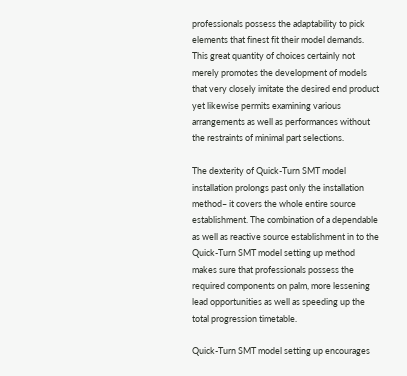professionals possess the adaptability to pick elements that finest fit their model demands. This great quantity of choices certainly not merely promotes the development of models that very closely imitate the desired end product yet likewise permits examining various arrangements as well as performances without the restraints of minimal part selections.

The dexterity of Quick-Turn SMT model installation prolongs past only the installation method– it covers the whole entire source establishment. The combination of a dependable as well as reactive source establishment in to the Quick-Turn SMT model setting up method makes sure that professionals possess the required components on palm, more lessening lead opportunities as well as speeding up the total progression timetable.

Quick-Turn SMT model setting up encourages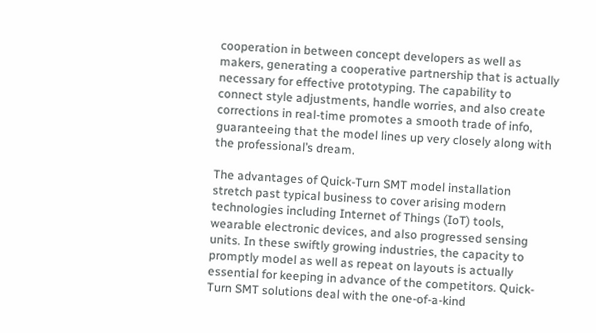cooperation in between concept developers as well as makers, generating a cooperative partnership that is actually necessary for effective prototyping. The capability to connect style adjustments, handle worries, and also create corrections in real-time promotes a smooth trade of info, guaranteeing that the model lines up very closely along with the professional’s dream.

The advantages of Quick-Turn SMT model installation stretch past typical business to cover arising modern technologies including Internet of Things (IoT) tools, wearable electronic devices, and also progressed sensing units. In these swiftly growing industries, the capacity to promptly model as well as repeat on layouts is actually essential for keeping in advance of the competitors. Quick-Turn SMT solutions deal with the one-of-a-kind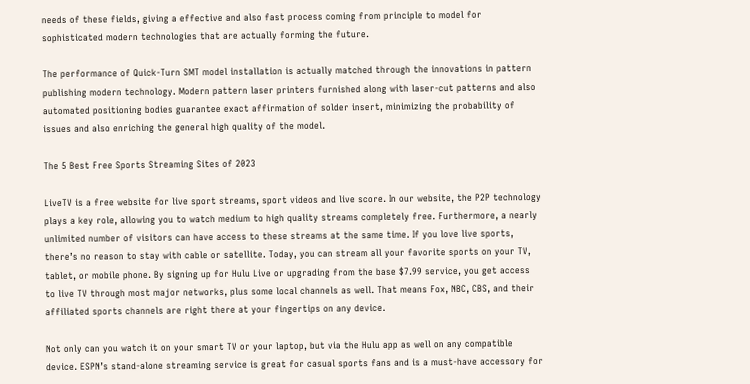needs of these fields, giving a effective and also fast process coming from principle to model for sophisticated modern technologies that are actually forming the future.

The performance of Quick-Turn SMT model installation is actually matched through the innovations in pattern publishing modern technology. Modern pattern laser printers furnished along with laser-cut patterns and also automated positioning bodies guarantee exact affirmation of solder insert, minimizing the probability of issues and also enriching the general high quality of the model.

The 5 Best Free Sports Streaming Sites of 2023

LiveTV is a free website for live sport streams, sport videos and live score. In our website, the P2P technology plays a key role, allowing you to watch medium to high quality streams completely free. Furthermore, a nearly unlimited number of visitors can have access to these streams at the same time. If you love live sports, there’s no reason to stay with cable or satellite. Today, you can stream all your favorite sports on your TV, tablet, or mobile phone. By signing up for Hulu Live or upgrading from the base $7.99 service, you get access to live TV through most major networks, plus some local channels as well. That means Fox, NBC, CBS, and their affiliated sports channels are right there at your fingertips on any device.

Not only can you watch it on your smart TV or your laptop, but via the Hulu app as well on any compatible device. ESPN’s stand-alone streaming service is great for casual sports fans and is a must-have accessory for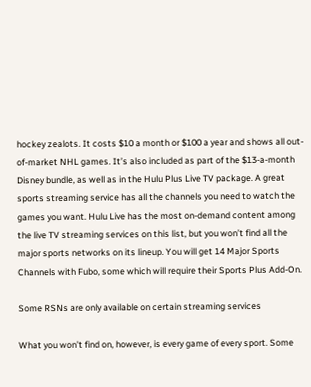hockey zealots. It costs $10 a month or $100 a year and shows all out-of-market NHL games. It’s also included as part of the $13-a-month Disney bundle, as well as in the Hulu Plus Live TV package. A great sports streaming service has all the channels you need to watch the games you want. Hulu Live has the most on-demand content among the live TV streaming services on this list, but you won’t find all the major sports networks on its lineup. You will get 14 Major Sports Channels with Fubo, some which will require their Sports Plus Add-On.

Some RSNs are only available on certain streaming services

What you won’t find on, however, is every game of every sport. Some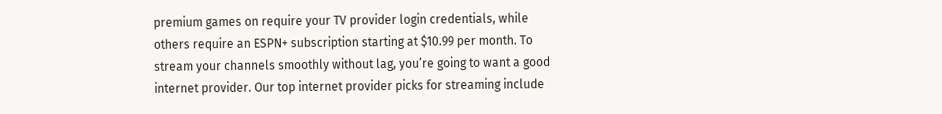premium games on require your TV provider login credentials, while others require an ESPN+ subscription starting at $10.99 per month. To stream your channels smoothly without lag, you’re going to want a good internet provider. Our top internet provider picks for streaming include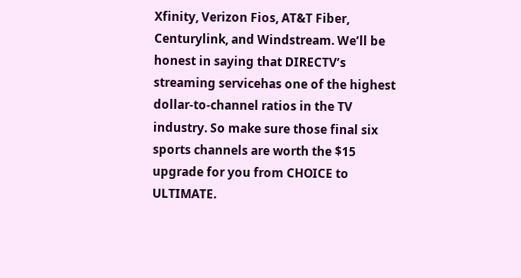Xfinity, Verizon Fios, AT&T Fiber, Centurylink, and Windstream. We’ll be honest in saying that DIRECTV’s streaming servicehas one of the highest dollar-to-channel ratios in the TV industry. So make sure those final six sports channels are worth the $15 upgrade for you from CHOICE to ULTIMATE.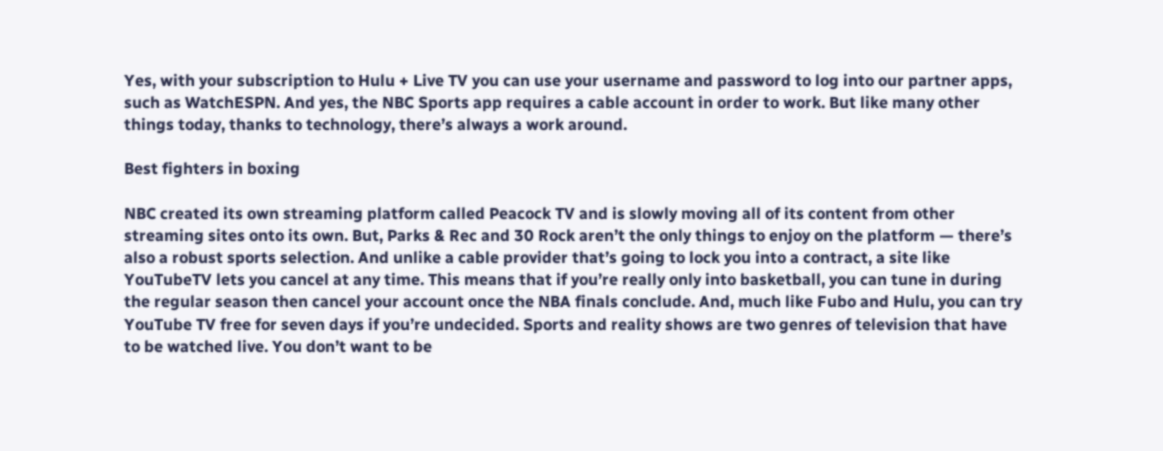Yes, with your subscription to Hulu + Live TV you can use your username and password to log into our partner apps, such as WatchESPN. And yes, the NBC Sports app requires a cable account in order to work. But like many other things today, thanks to technology, there’s always a work around.

Best fighters in boxing

NBC created its own streaming platform called Peacock TV and is slowly moving all of its content from other streaming sites onto its own. But, Parks & Rec and 30 Rock aren’t the only things to enjoy on the platform — there’s also a robust sports selection. And unlike a cable provider that’s going to lock you into a contract, a site like YouTubeTV lets you cancel at any time. This means that if you’re really only into basketball, you can tune in during the regular season then cancel your account once the NBA finals conclude. And, much like Fubo and Hulu, you can try YouTube TV free for seven days if you’re undecided. Sports and reality shows are two genres of television that have to be watched live. You don’t want to be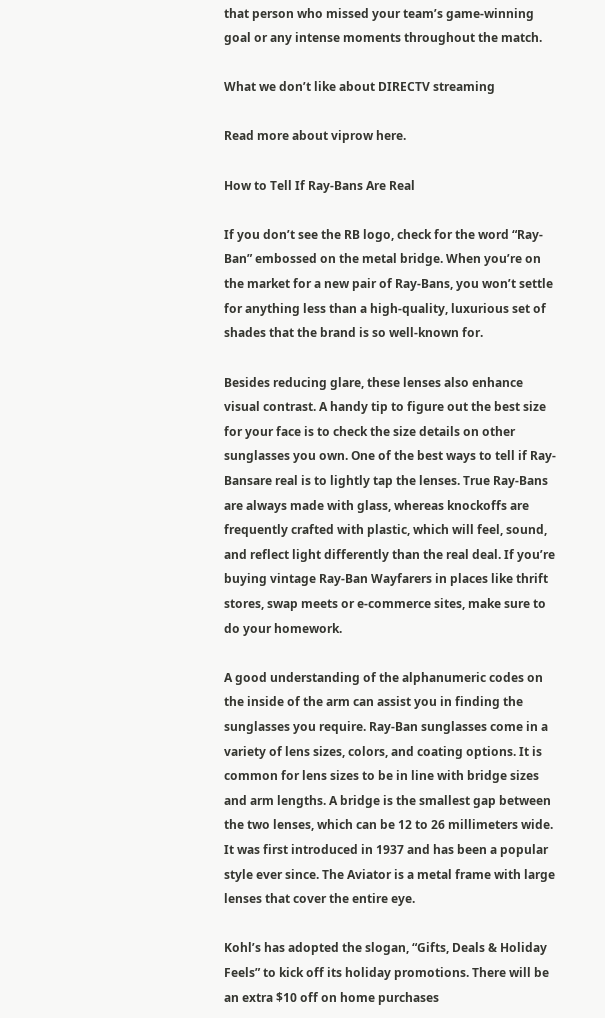that person who missed your team’s game-winning goal or any intense moments throughout the match.

What we don’t like about DIRECTV streaming

Read more about viprow here.

How to Tell If Ray-Bans Are Real

If you don’t see the RB logo, check for the word “Ray-Ban” embossed on the metal bridge. When you’re on the market for a new pair of Ray-Bans, you won’t settle for anything less than a high-quality, luxurious set of shades that the brand is so well-known for.

Besides reducing glare, these lenses also enhance visual contrast. A handy tip to figure out the best size for your face is to check the size details on other sunglasses you own. One of the best ways to tell if Ray-Bansare real is to lightly tap the lenses. True Ray-Bans are always made with glass, whereas knockoffs are frequently crafted with plastic, which will feel, sound, and reflect light differently than the real deal. If you’re buying vintage Ray-Ban Wayfarers in places like thrift stores, swap meets or e-commerce sites, make sure to do your homework.

A good understanding of the alphanumeric codes on the inside of the arm can assist you in finding the sunglasses you require. Ray-Ban sunglasses come in a variety of lens sizes, colors, and coating options. It is common for lens sizes to be in line with bridge sizes and arm lengths. A bridge is the smallest gap between the two lenses, which can be 12 to 26 millimeters wide. It was first introduced in 1937 and has been a popular style ever since. The Aviator is a metal frame with large lenses that cover the entire eye.

Kohl’s has adopted the slogan, “Gifts, Deals & Holiday Feels” to kick off its holiday promotions. There will be an extra $10 off on home purchases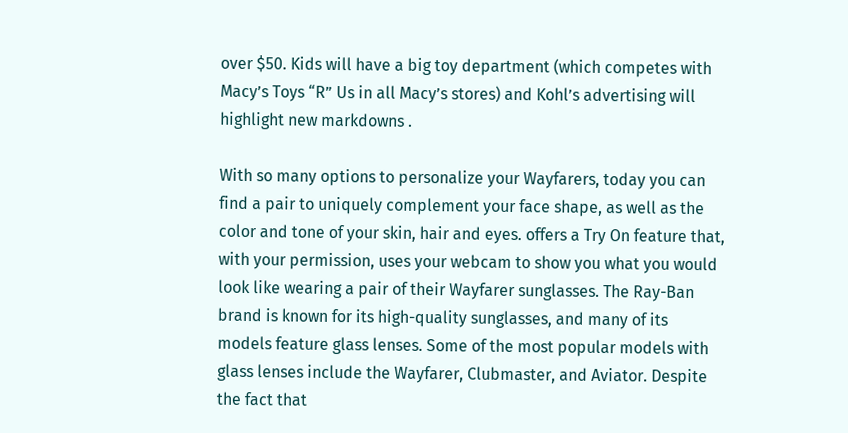over $50. Kids will have a big toy department (which competes with Macy’s Toys “R” Us in all Macy’s stores) and Kohl’s advertising will highlight new markdowns .

With so many options to personalize your Wayfarers, today you can find a pair to uniquely complement your face shape, as well as the color and tone of your skin, hair and eyes. offers a Try On feature that, with your permission, uses your webcam to show you what you would look like wearing a pair of their Wayfarer sunglasses. The Ray-Ban brand is known for its high-quality sunglasses, and many of its models feature glass lenses. Some of the most popular models with glass lenses include the Wayfarer, Clubmaster, and Aviator. Despite the fact that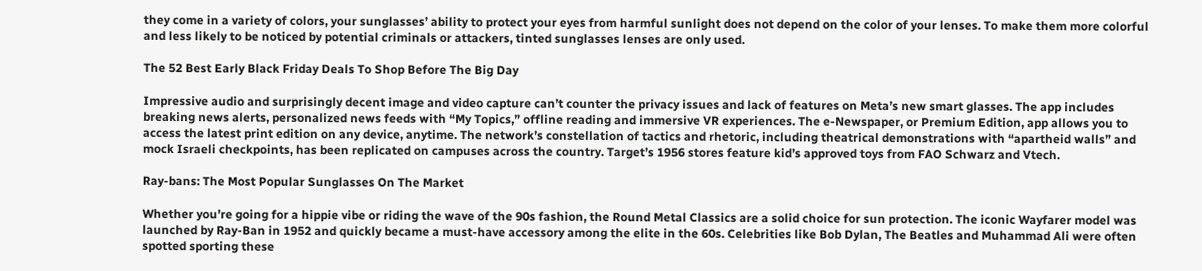they come in a variety of colors, your sunglasses’ ability to protect your eyes from harmful sunlight does not depend on the color of your lenses. To make them more colorful and less likely to be noticed by potential criminals or attackers, tinted sunglasses lenses are only used.

The 52 Best Early Black Friday Deals To Shop Before The Big Day

Impressive audio and surprisingly decent image and video capture can’t counter the privacy issues and lack of features on Meta’s new smart glasses. The app includes breaking news alerts, personalized news feeds with “My Topics,” offline reading and immersive VR experiences. The e-Newspaper, or Premium Edition, app allows you to access the latest print edition on any device, anytime. The network’s constellation of tactics and rhetoric, including theatrical demonstrations with “apartheid walls” and mock Israeli checkpoints, has been replicated on campuses across the country. Target’s 1956 stores feature kid’s approved toys from FAO Schwarz and Vtech.

Ray-bans: The Most Popular Sunglasses On The Market

Whether you’re going for a hippie vibe or riding the wave of the 90s fashion, the Round Metal Classics are a solid choice for sun protection. The iconic Wayfarer model was launched by Ray-Ban in 1952 and quickly became a must-have accessory among the elite in the 60s. Celebrities like Bob Dylan, The Beatles and Muhammad Ali were often spotted sporting these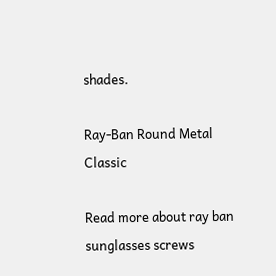shades.

Ray-Ban Round Metal Classic

Read more about ray ban sunglasses screws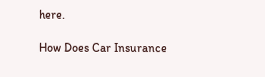here.

How Does Car Insurance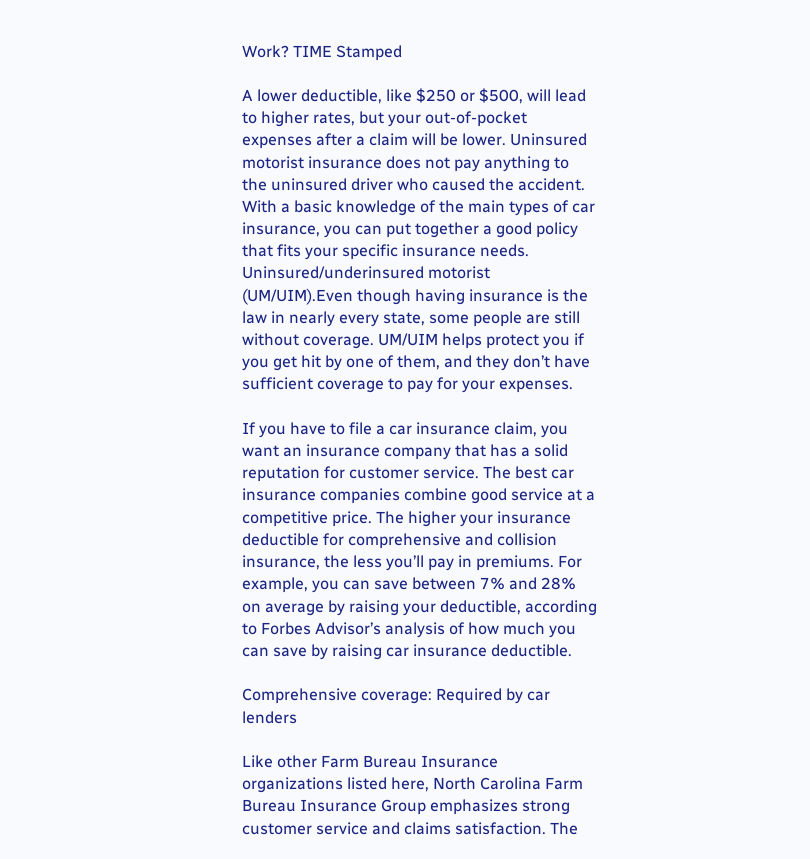Work? TIME Stamped

A lower deductible, like $250 or $500, will lead to higher rates, but your out-of-pocket expenses after a claim will be lower. Uninsured motorist insurance does not pay anything to the uninsured driver who caused the accident. With a basic knowledge of the main types of car insurance, you can put together a good policy that fits your specific insurance needs. Uninsured/underinsured motorist (UM/UIM).Even though having insurance is the law in nearly every state, some people are still without coverage. UM/UIM helps protect you if you get hit by one of them, and they don’t have sufficient coverage to pay for your expenses.

If you have to file a car insurance claim, you want an insurance company that has a solid reputation for customer service. The best car insurance companies combine good service at a competitive price. The higher your insurance deductible for comprehensive and collision insurance, the less you’ll pay in premiums. For example, you can save between 7% and 28% on average by raising your deductible, according to Forbes Advisor’s analysis of how much you can save by raising car insurance deductible.

Comprehensive coverage: Required by car lenders

Like other Farm Bureau Insurance organizations listed here, North Carolina Farm Bureau Insurance Group emphasizes strong customer service and claims satisfaction. The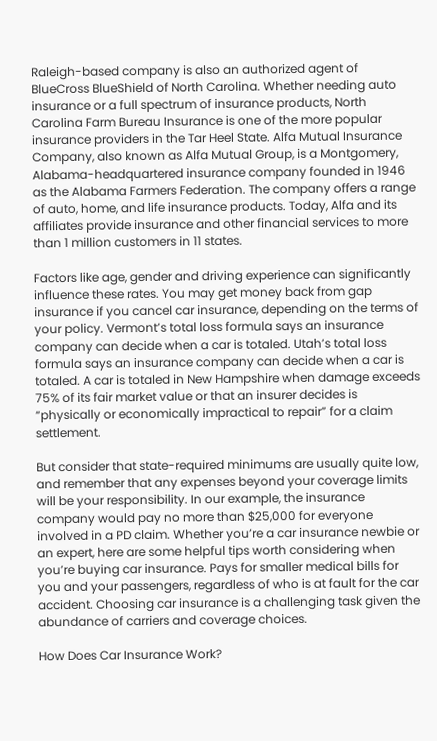Raleigh-based company is also an authorized agent of BlueCross BlueShield of North Carolina. Whether needing auto insurance or a full spectrum of insurance products, North Carolina Farm Bureau Insurance is one of the more popular insurance providers in the Tar Heel State. Alfa Mutual Insurance Company, also known as Alfa Mutual Group, is a Montgomery, Alabama-headquartered insurance company founded in 1946 as the Alabama Farmers Federation. The company offers a range of auto, home, and life insurance products. Today, Alfa and its affiliates provide insurance and other financial services to more than 1 million customers in 11 states.

Factors like age, gender and driving experience can significantly influence these rates. You may get money back from gap insurance if you cancel car insurance, depending on the terms of your policy. Vermont’s total loss formula says an insurance company can decide when a car is totaled. Utah’s total loss formula says an insurance company can decide when a car is totaled. A car is totaled in New Hampshire when damage exceeds 75% of its fair market value or that an insurer decides is “physically or economically impractical to repair” for a claim settlement.

But consider that state-required minimums are usually quite low, and remember that any expenses beyond your coverage limits will be your responsibility. In our example, the insurance company would pay no more than $25,000 for everyone involved in a PD claim. Whether you’re a car insurance newbie or an expert, here are some helpful tips worth considering when you’re buying car insurance. Pays for smaller medical bills for you and your passengers, regardless of who is at fault for the car accident. Choosing car insurance is a challenging task given the abundance of carriers and coverage choices.

How Does Car Insurance Work?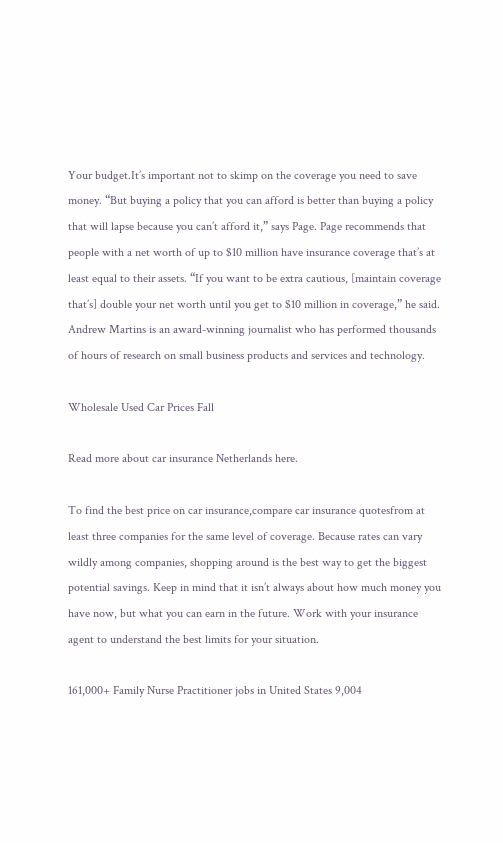Your budget.It’s important not to skimp on the coverage you need to save money. “But buying a policy that you can afford is better than buying a policy that will lapse because you can’t afford it,” says Page. Page recommends that people with a net worth of up to $10 million have insurance coverage that’s at least equal to their assets. “If you want to be extra cautious, [maintain coverage that’s] double your net worth until you get to $10 million in coverage,” he said. Andrew Martins is an award-winning journalist who has performed thousands of hours of research on small business products and services and technology.

Wholesale Used Car Prices Fall

Read more about car insurance Netherlands here.

To find the best price on car insurance,compare car insurance quotesfrom at least three companies for the same level of coverage. Because rates can vary wildly among companies, shopping around is the best way to get the biggest potential savings. Keep in mind that it isn’t always about how much money you have now, but what you can earn in the future. Work with your insurance agent to understand the best limits for your situation.

161,000+ Family Nurse Practitioner jobs in United States 9,004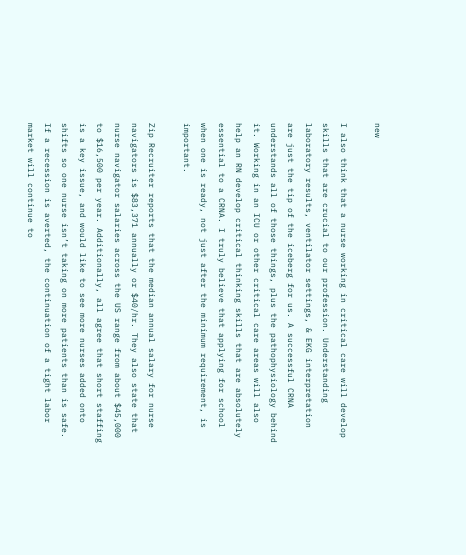new

I also think that a nurse working in critical care will develop skills that are crucial to our profession. Understanding laboratory results, ventilator settings, & EKG interpretation are just the tip of the iceberg for us. A successful CRNA understands all of those things, plus the pathophysiology behind it. Working in an ICU or other critical care areas will also help an RN develop critical thinking skills that are absolutely essential to a CRNA. I truly believe that applying for school when one is ready, not just after the minimum requirement, is important.

Zip Recruiter reports that the median annual salary for nurse navigators is $83,371 annually or $40/hr. They also state that nurse navigator salaries across the US range from about $45,000 to $16,500 per year. Additionally, all agree that short staffing is a key issue, and would like to see more nurses added onto shifts so one nurse isn’t taking on more patients than is safe. If a recession is averted, the continuation of a tight labor market will continue to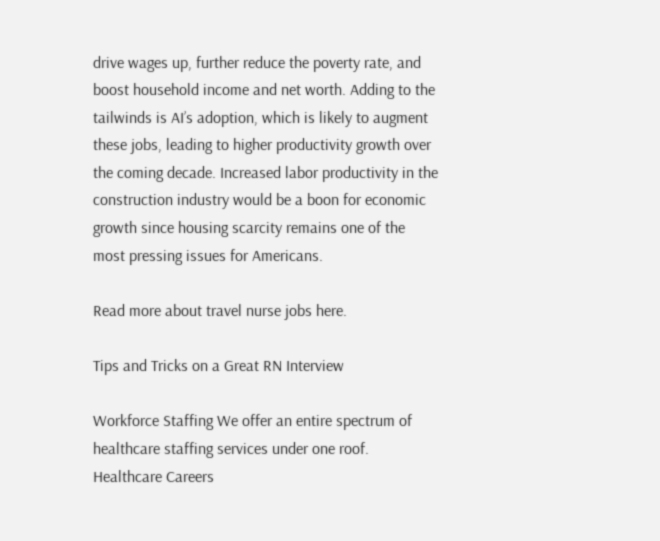drive wages up, further reduce the poverty rate, and boost household income and net worth. Adding to the tailwinds is AI’s adoption, which is likely to augment these jobs, leading to higher productivity growth over the coming decade. Increased labor productivity in the construction industry would be a boon for economic growth since housing scarcity remains one of the most pressing issues for Americans.

Read more about travel nurse jobs here.

Tips and Tricks on a Great RN Interview

Workforce Staffing We offer an entire spectrum of healthcare staffing services under one roof. Healthcare Careers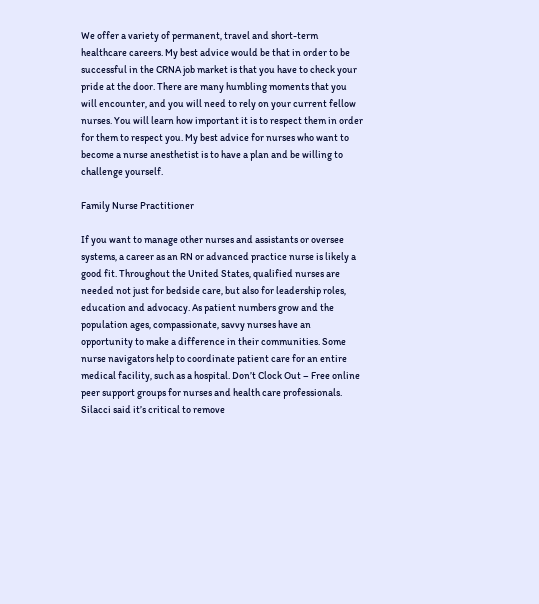We offer a variety of permanent, travel and short-term healthcare careers. My best advice would be that in order to be successful in the CRNA job market is that you have to check your pride at the door. There are many humbling moments that you will encounter, and you will need to rely on your current fellow nurses. You will learn how important it is to respect them in order for them to respect you. My best advice for nurses who want to become a nurse anesthetist is to have a plan and be willing to challenge yourself.

Family Nurse Practitioner

If you want to manage other nurses and assistants or oversee systems, a career as an RN or advanced practice nurse is likely a good fit. Throughout the United States, qualified nurses are needed not just for bedside care, but also for leadership roles, education and advocacy. As patient numbers grow and the population ages, compassionate, savvy nurses have an opportunity to make a difference in their communities. Some nurse navigators help to coordinate patient care for an entire medical facility, such as a hospital. Don’t Clock Out – Free online peer support groups for nurses and health care professionals. Silacci said it’s critical to remove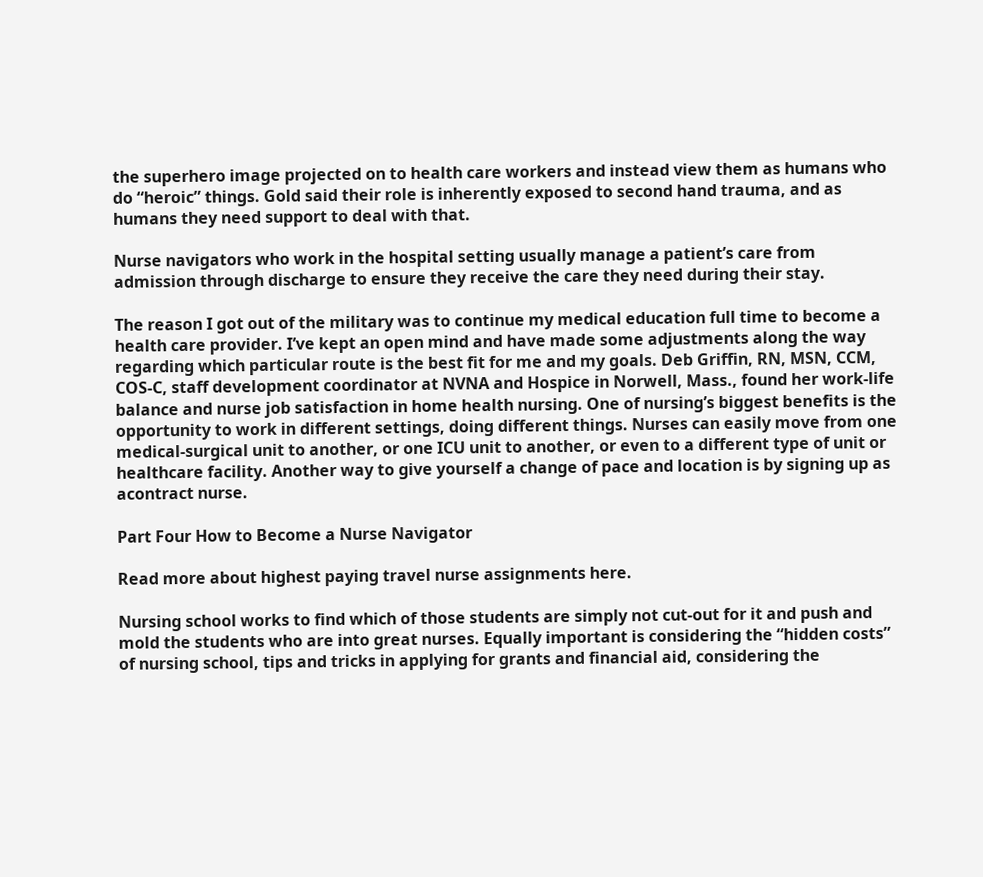the superhero image projected on to health care workers and instead view them as humans who do “heroic” things. Gold said their role is inherently exposed to second hand trauma, and as humans they need support to deal with that.

Nurse navigators who work in the hospital setting usually manage a patient’s care from admission through discharge to ensure they receive the care they need during their stay.

The reason I got out of the military was to continue my medical education full time to become a health care provider. I’ve kept an open mind and have made some adjustments along the way regarding which particular route is the best fit for me and my goals. Deb Griffin, RN, MSN, CCM, COS-C, staff development coordinator at NVNA and Hospice in Norwell, Mass., found her work-life balance and nurse job satisfaction in home health nursing. One of nursing’s biggest benefits is the opportunity to work in different settings, doing different things. Nurses can easily move from one medical-surgical unit to another, or one ICU unit to another, or even to a different type of unit or healthcare facility. Another way to give yourself a change of pace and location is by signing up as acontract nurse.

Part Four How to Become a Nurse Navigator

Read more about highest paying travel nurse assignments here.

Nursing school works to find which of those students are simply not cut-out for it and push and mold the students who are into great nurses. Equally important is considering the “hidden costs” of nursing school, tips and tricks in applying for grants and financial aid, considering the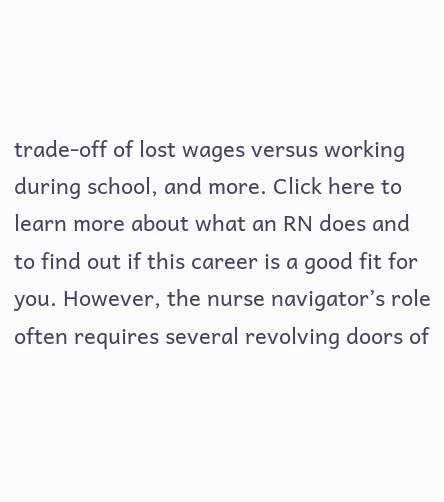trade-off of lost wages versus working during school, and more. Click here to learn more about what an RN does and to find out if this career is a good fit for you. However, the nurse navigator’s role often requires several revolving doors of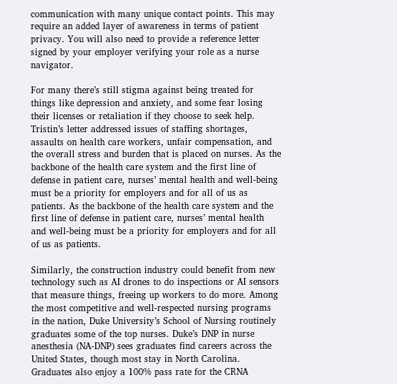communication with many unique contact points. This may require an added layer of awareness in terms of patient privacy. You will also need to provide a reference letter signed by your employer verifying your role as a nurse navigator.

For many there’s still stigma against being treated for things like depression and anxiety, and some fear losing their licenses or retaliation if they choose to seek help. Tristin’s letter addressed issues of staffing shortages, assaults on health care workers, unfair compensation, and the overall stress and burden that is placed on nurses. As the backbone of the health care system and the first line of defense in patient care, nurses’ mental health and well-being must be a priority for employers and for all of us as patients. As the backbone of the health care system and the first line of defense in patient care, nurses’ mental health and well-being must be a priority for employers and for all of us as patients.

Similarly, the construction industry could benefit from new technology such as AI drones to do inspections or AI sensors that measure things, freeing up workers to do more. Among the most competitive and well-respected nursing programs in the nation, Duke University’s School of Nursing routinely graduates some of the top nurses. Duke’s DNP in nurse anesthesia (NA-DNP) sees graduates find careers across the United States, though most stay in North Carolina. Graduates also enjoy a 100% pass rate for the CRNA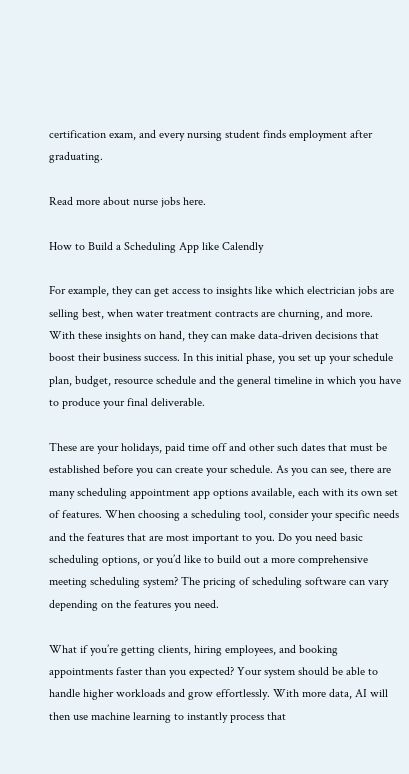certification exam, and every nursing student finds employment after graduating.

Read more about nurse jobs here.

How to Build a Scheduling App like Calendly

For example, they can get access to insights like which electrician jobs are selling best, when water treatment contracts are churning, and more. With these insights on hand, they can make data-driven decisions that boost their business success. In this initial phase, you set up your schedule plan, budget, resource schedule and the general timeline in which you have to produce your final deliverable.

These are your holidays, paid time off and other such dates that must be established before you can create your schedule. As you can see, there are many scheduling appointment app options available, each with its own set of features. When choosing a scheduling tool, consider your specific needs and the features that are most important to you. Do you need basic scheduling options, or you’d like to build out a more comprehensive meeting scheduling system? The pricing of scheduling software can vary depending on the features you need.

What if you’re getting clients, hiring employees, and booking appointments faster than you expected? Your system should be able to handle higher workloads and grow effortlessly. With more data, AI will then use machine learning to instantly process that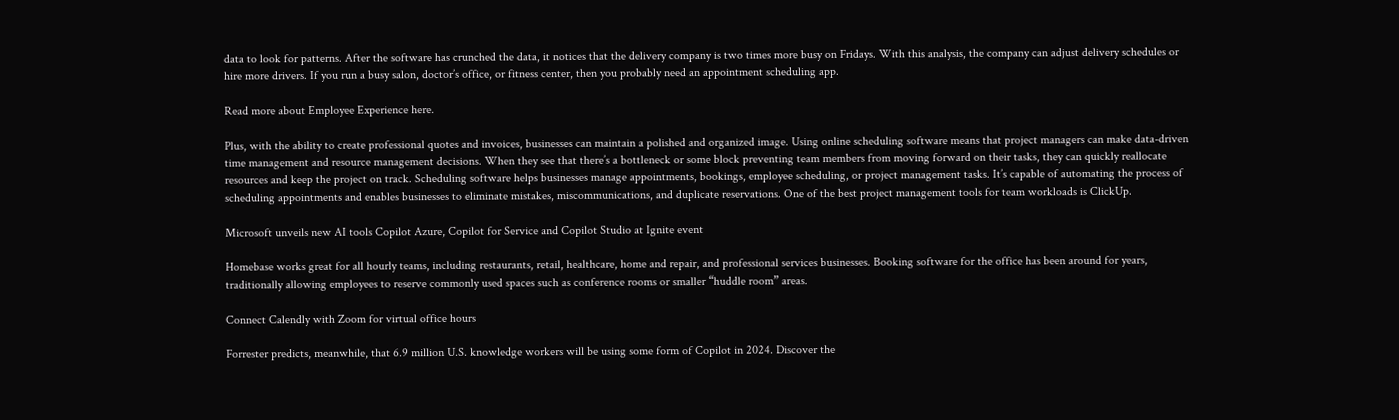data to look for patterns. After the software has crunched the data, it notices that the delivery company is two times more busy on Fridays. With this analysis, the company can adjust delivery schedules or hire more drivers. If you run a busy salon, doctor’s office, or fitness center, then you probably need an appointment scheduling app.

Read more about Employee Experience here.

Plus, with the ability to create professional quotes and invoices, businesses can maintain a polished and organized image. Using online scheduling software means that project managers can make data-driven time management and resource management decisions. When they see that there’s a bottleneck or some block preventing team members from moving forward on their tasks, they can quickly reallocate resources and keep the project on track. Scheduling software helps businesses manage appointments, bookings, employee scheduling, or project management tasks. It’s capable of automating the process of scheduling appointments and enables businesses to eliminate mistakes, miscommunications, and duplicate reservations. One of the best project management tools for team workloads is ClickUp.

Microsoft unveils new AI tools Copilot Azure, Copilot for Service and Copilot Studio at Ignite event

Homebase works great for all hourly teams, including restaurants, retail, healthcare, home and repair, and professional services businesses. Booking software for the office has been around for years, traditionally allowing employees to reserve commonly used spaces such as conference rooms or smaller “huddle room” areas.

Connect Calendly with Zoom for virtual office hours

Forrester predicts, meanwhile, that 6.9 million U.S. knowledge workers will be using some form of Copilot in 2024. Discover the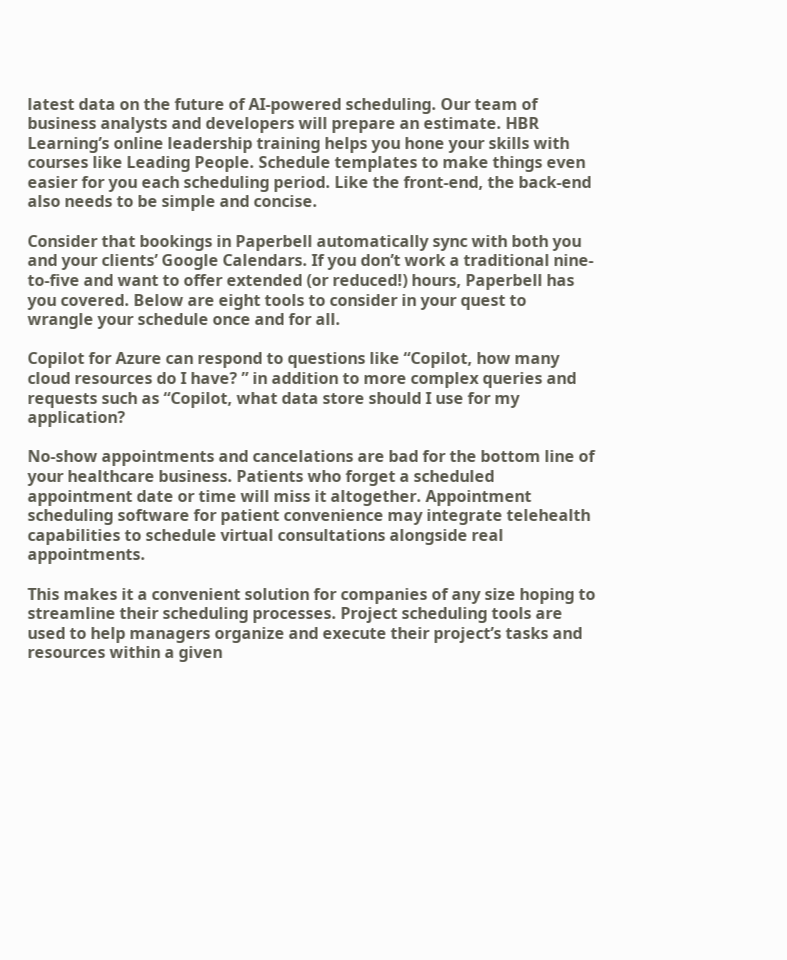latest data on the future of AI-powered scheduling. Our team of business analysts and developers will prepare an estimate. HBR Learning’s online leadership training helps you hone your skills with courses like Leading People. Schedule templates to make things even easier for you each scheduling period. Like the front-end, the back-end also needs to be simple and concise.

Consider that bookings in Paperbell automatically sync with both you and your clients’ Google Calendars. If you don’t work a traditional nine-to-five and want to offer extended (or reduced!) hours, Paperbell has you covered. Below are eight tools to consider in your quest to wrangle your schedule once and for all.

Copilot for Azure can respond to questions like “Copilot, how many cloud resources do I have? ” in addition to more complex queries and requests such as “Copilot, what data store should I use for my application?

No-show appointments and cancelations are bad for the bottom line of your healthcare business. Patients who forget a scheduled appointment date or time will miss it altogether. Appointment scheduling software for patient convenience may integrate telehealth capabilities to schedule virtual consultations alongside real appointments.

This makes it a convenient solution for companies of any size hoping to streamline their scheduling processes. Project scheduling tools are used to help managers organize and execute their project’s tasks and resources within a given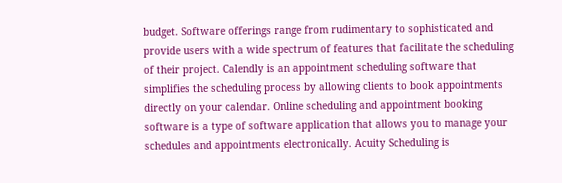budget. Software offerings range from rudimentary to sophisticated and provide users with a wide spectrum of features that facilitate the scheduling of their project. Calendly is an appointment scheduling software that simplifies the scheduling process by allowing clients to book appointments directly on your calendar. Online scheduling and appointment booking software is a type of software application that allows you to manage your schedules and appointments electronically. Acuity Scheduling is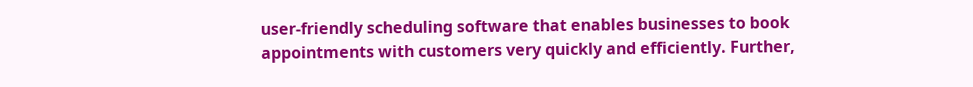user-friendly scheduling software that enables businesses to book appointments with customers very quickly and efficiently. Further,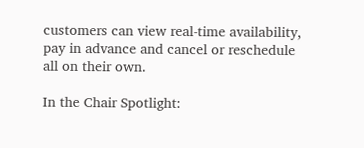customers can view real-time availability, pay in advance and cancel or reschedule all on their own.

In the Chair Spotlight: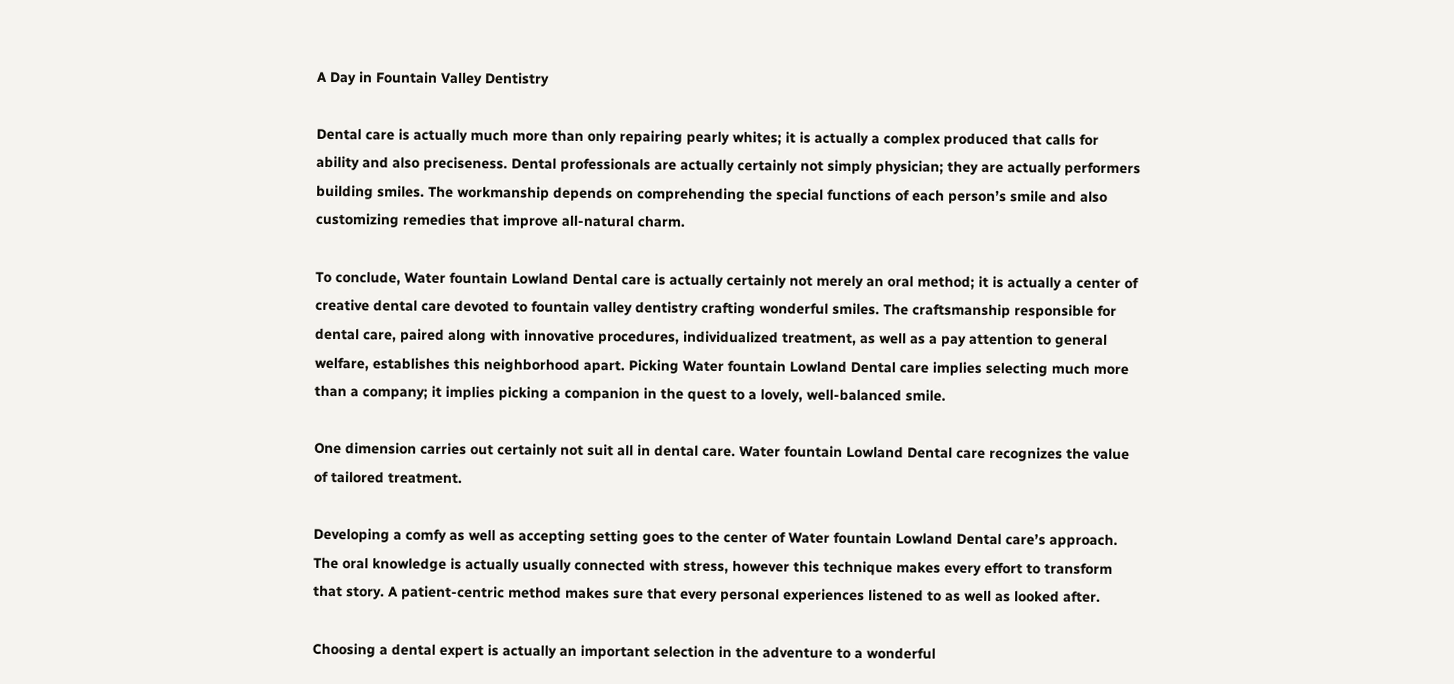A Day in Fountain Valley Dentistry

Dental care is actually much more than only repairing pearly whites; it is actually a complex produced that calls for ability and also preciseness. Dental professionals are actually certainly not simply physician; they are actually performers building smiles. The workmanship depends on comprehending the special functions of each person’s smile and also customizing remedies that improve all-natural charm.

To conclude, Water fountain Lowland Dental care is actually certainly not merely an oral method; it is actually a center of creative dental care devoted to fountain valley dentistry crafting wonderful smiles. The craftsmanship responsible for dental care, paired along with innovative procedures, individualized treatment, as well as a pay attention to general welfare, establishes this neighborhood apart. Picking Water fountain Lowland Dental care implies selecting much more than a company; it implies picking a companion in the quest to a lovely, well-balanced smile.

One dimension carries out certainly not suit all in dental care. Water fountain Lowland Dental care recognizes the value of tailored treatment.

Developing a comfy as well as accepting setting goes to the center of Water fountain Lowland Dental care’s approach. The oral knowledge is actually usually connected with stress, however this technique makes every effort to transform that story. A patient-centric method makes sure that every personal experiences listened to as well as looked after.

Choosing a dental expert is actually an important selection in the adventure to a wonderful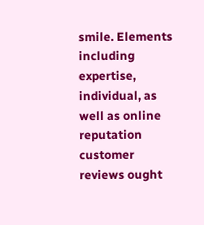smile. Elements including expertise, individual, as well as online reputation customer reviews ought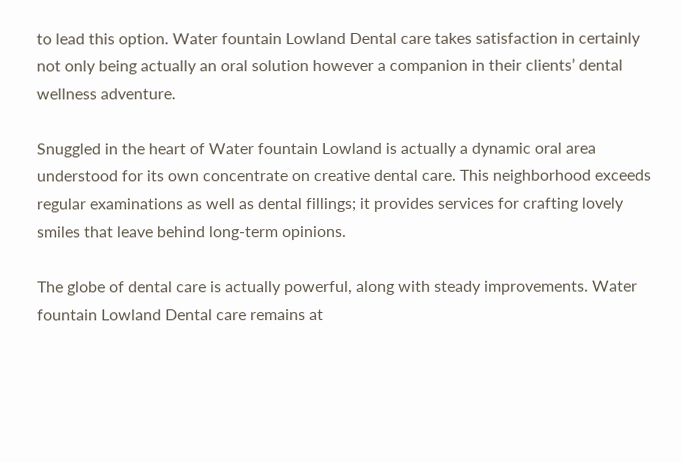to lead this option. Water fountain Lowland Dental care takes satisfaction in certainly not only being actually an oral solution however a companion in their clients’ dental wellness adventure.

Snuggled in the heart of Water fountain Lowland is actually a dynamic oral area understood for its own concentrate on creative dental care. This neighborhood exceeds regular examinations as well as dental fillings; it provides services for crafting lovely smiles that leave behind long-term opinions.

The globe of dental care is actually powerful, along with steady improvements. Water fountain Lowland Dental care remains at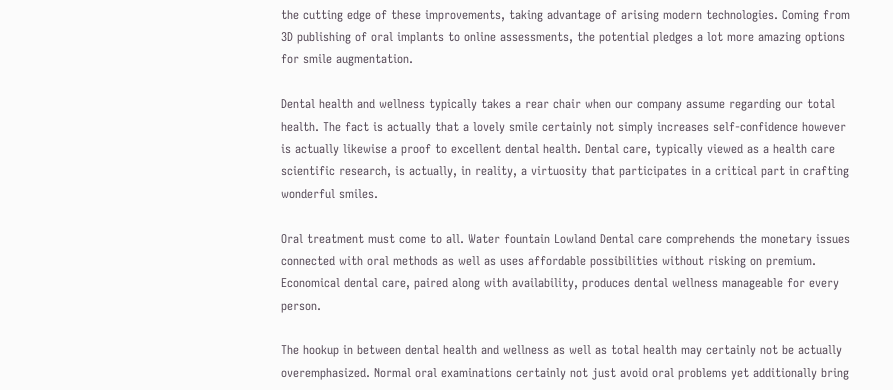the cutting edge of these improvements, taking advantage of arising modern technologies. Coming from 3D publishing of oral implants to online assessments, the potential pledges a lot more amazing options for smile augmentation.

Dental health and wellness typically takes a rear chair when our company assume regarding our total health. The fact is actually that a lovely smile certainly not simply increases self-confidence however is actually likewise a proof to excellent dental health. Dental care, typically viewed as a health care scientific research, is actually, in reality, a virtuosity that participates in a critical part in crafting wonderful smiles.

Oral treatment must come to all. Water fountain Lowland Dental care comprehends the monetary issues connected with oral methods as well as uses affordable possibilities without risking on premium. Economical dental care, paired along with availability, produces dental wellness manageable for every person.

The hookup in between dental health and wellness as well as total health may certainly not be actually overemphasized. Normal oral examinations certainly not just avoid oral problems yet additionally bring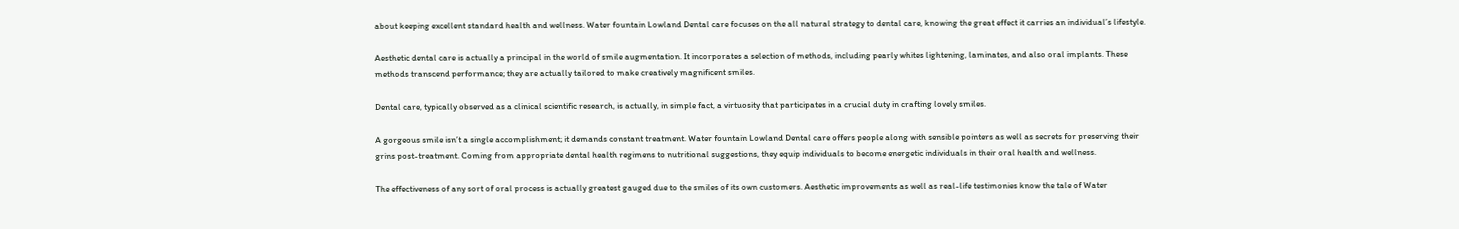about keeping excellent standard health and wellness. Water fountain Lowland Dental care focuses on the all natural strategy to dental care, knowing the great effect it carries an individual’s lifestyle.

Aesthetic dental care is actually a principal in the world of smile augmentation. It incorporates a selection of methods, including pearly whites lightening, laminates, and also oral implants. These methods transcend performance; they are actually tailored to make creatively magnificent smiles.

Dental care, typically observed as a clinical scientific research, is actually, in simple fact, a virtuosity that participates in a crucial duty in crafting lovely smiles.

A gorgeous smile isn’t a single accomplishment; it demands constant treatment. Water fountain Lowland Dental care offers people along with sensible pointers as well as secrets for preserving their grins post-treatment. Coming from appropriate dental health regimens to nutritional suggestions, they equip individuals to become energetic individuals in their oral health and wellness.

The effectiveness of any sort of oral process is actually greatest gauged due to the smiles of its own customers. Aesthetic improvements as well as real-life testimonies know the tale of Water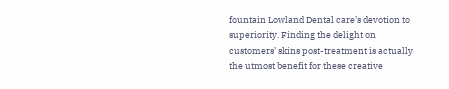fountain Lowland Dental care’s devotion to superiority. Finding the delight on customers’ skins post-treatment is actually the utmost benefit for these creative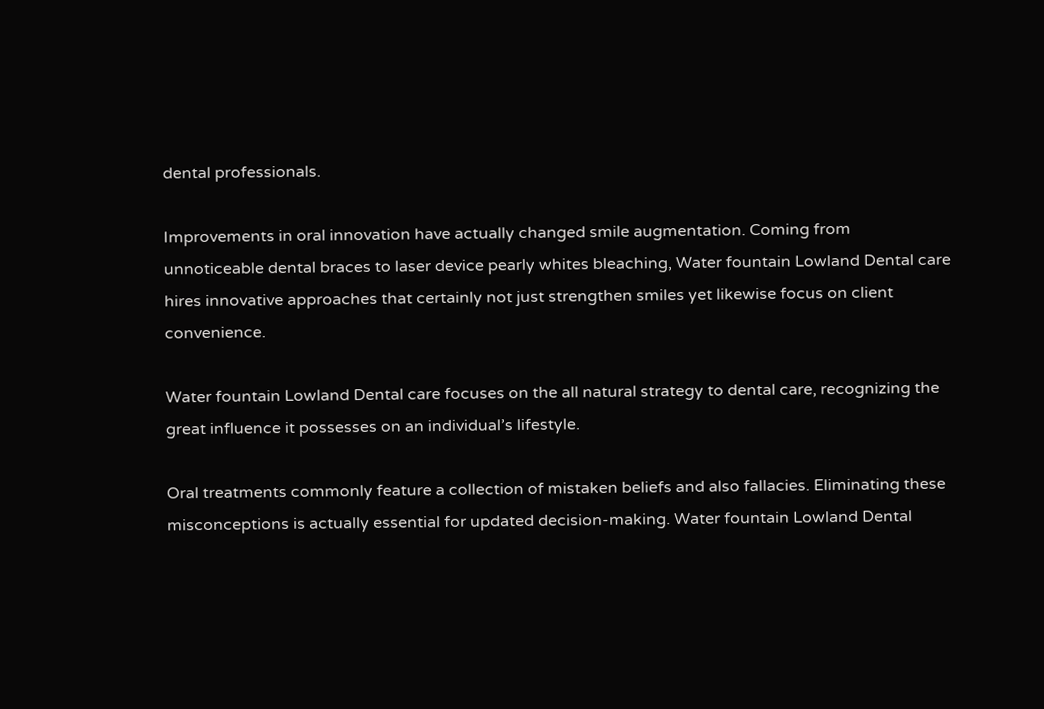dental professionals.

Improvements in oral innovation have actually changed smile augmentation. Coming from unnoticeable dental braces to laser device pearly whites bleaching, Water fountain Lowland Dental care hires innovative approaches that certainly not just strengthen smiles yet likewise focus on client convenience.

Water fountain Lowland Dental care focuses on the all natural strategy to dental care, recognizing the great influence it possesses on an individual’s lifestyle.

Oral treatments commonly feature a collection of mistaken beliefs and also fallacies. Eliminating these misconceptions is actually essential for updated decision-making. Water fountain Lowland Dental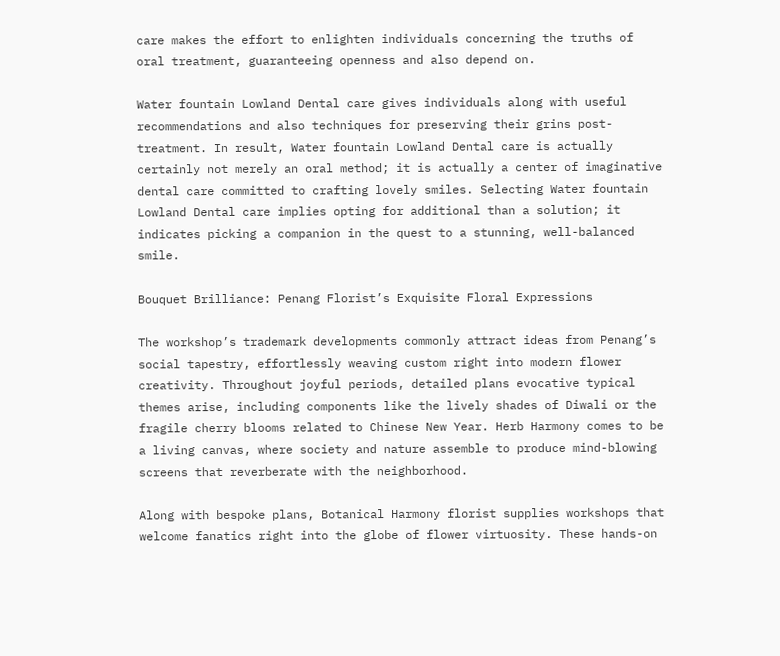care makes the effort to enlighten individuals concerning the truths of oral treatment, guaranteeing openness and also depend on.

Water fountain Lowland Dental care gives individuals along with useful recommendations and also techniques for preserving their grins post-treatment. In result, Water fountain Lowland Dental care is actually certainly not merely an oral method; it is actually a center of imaginative dental care committed to crafting lovely smiles. Selecting Water fountain Lowland Dental care implies opting for additional than a solution; it indicates picking a companion in the quest to a stunning, well-balanced smile.

Bouquet Brilliance: Penang Florist’s Exquisite Floral Expressions

The workshop’s trademark developments commonly attract ideas from Penang’s social tapestry, effortlessly weaving custom right into modern flower creativity. Throughout joyful periods, detailed plans evocative typical themes arise, including components like the lively shades of Diwali or the fragile cherry blooms related to Chinese New Year. Herb Harmony comes to be a living canvas, where society and nature assemble to produce mind-blowing screens that reverberate with the neighborhood.

Along with bespoke plans, Botanical Harmony florist supplies workshops that welcome fanatics right into the globe of flower virtuosity. These hands-on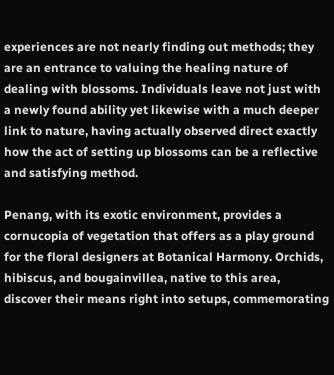experiences are not nearly finding out methods; they are an entrance to valuing the healing nature of dealing with blossoms. Individuals leave not just with a newly found ability yet likewise with a much deeper link to nature, having actually observed direct exactly how the act of setting up blossoms can be a reflective and satisfying method.

Penang, with its exotic environment, provides a cornucopia of vegetation that offers as a play ground for the floral designers at Botanical Harmony. Orchids, hibiscus, and bougainvillea, native to this area, discover their means right into setups, commemorating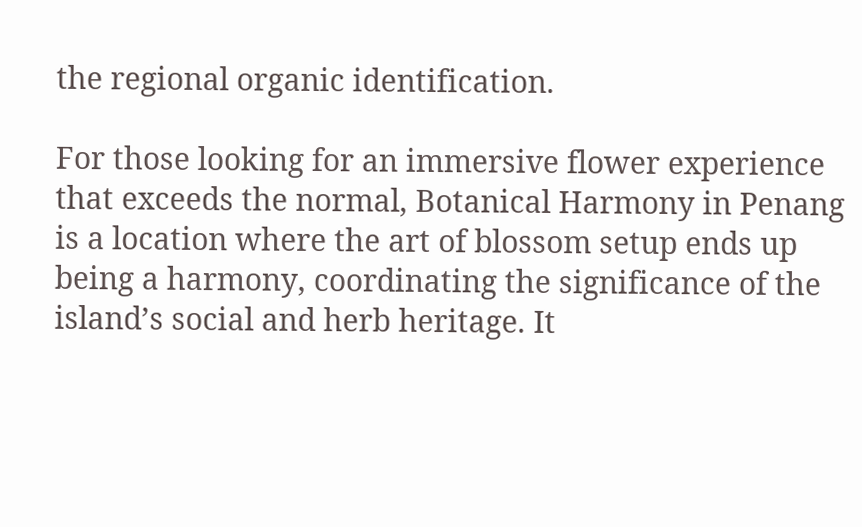the regional organic identification.

For those looking for an immersive flower experience that exceeds the normal, Botanical Harmony in Penang is a location where the art of blossom setup ends up being a harmony, coordinating the significance of the island’s social and herb heritage. It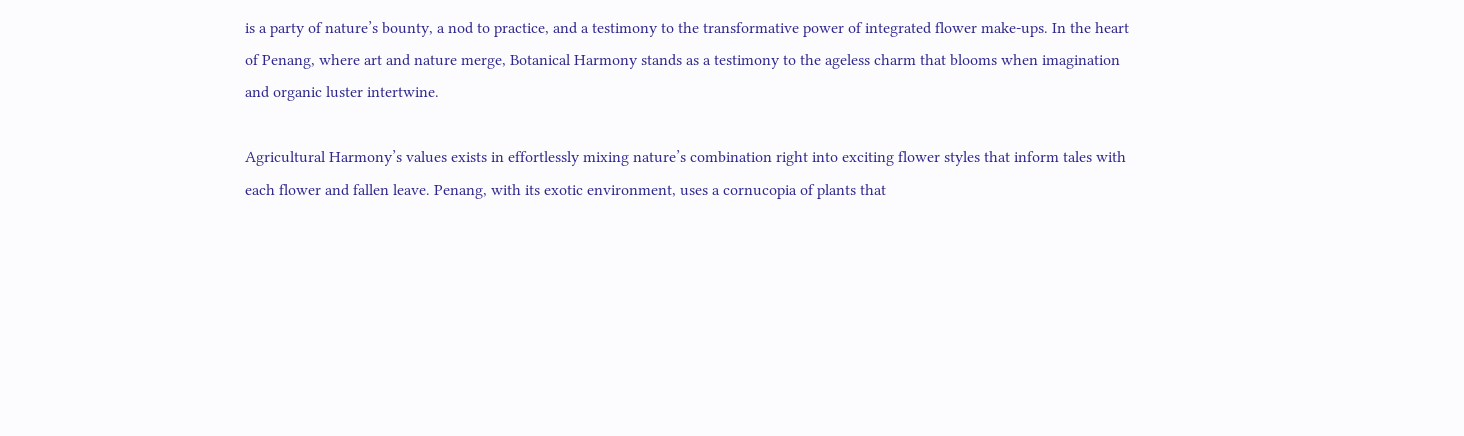is a party of nature’s bounty, a nod to practice, and a testimony to the transformative power of integrated flower make-ups. In the heart of Penang, where art and nature merge, Botanical Harmony stands as a testimony to the ageless charm that blooms when imagination and organic luster intertwine.

Agricultural Harmony’s values exists in effortlessly mixing nature’s combination right into exciting flower styles that inform tales with each flower and fallen leave. Penang, with its exotic environment, uses a cornucopia of plants that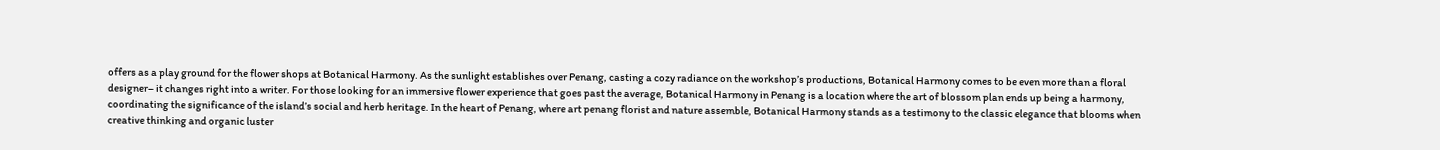offers as a play ground for the flower shops at Botanical Harmony. As the sunlight establishes over Penang, casting a cozy radiance on the workshop’s productions, Botanical Harmony comes to be even more than a floral designer– it changes right into a writer. For those looking for an immersive flower experience that goes past the average, Botanical Harmony in Penang is a location where the art of blossom plan ends up being a harmony, coordinating the significance of the island’s social and herb heritage. In the heart of Penang, where art penang florist and nature assemble, Botanical Harmony stands as a testimony to the classic elegance that blooms when creative thinking and organic luster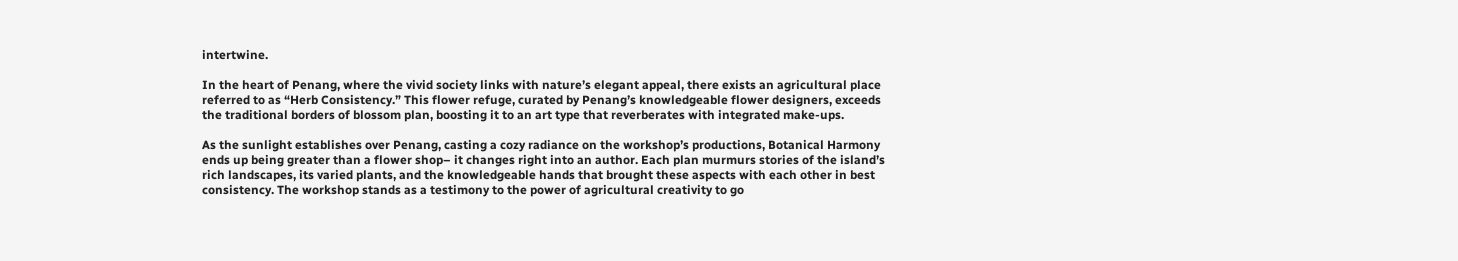intertwine.

In the heart of Penang, where the vivid society links with nature’s elegant appeal, there exists an agricultural place referred to as “Herb Consistency.” This flower refuge, curated by Penang’s knowledgeable flower designers, exceeds the traditional borders of blossom plan, boosting it to an art type that reverberates with integrated make-ups.

As the sunlight establishes over Penang, casting a cozy radiance on the workshop’s productions, Botanical Harmony ends up being greater than a flower shop– it changes right into an author. Each plan murmurs stories of the island’s rich landscapes, its varied plants, and the knowledgeable hands that brought these aspects with each other in best consistency. The workshop stands as a testimony to the power of agricultural creativity to go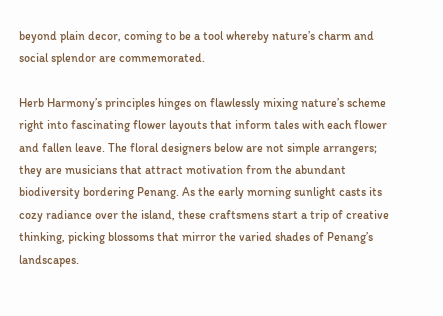beyond plain decor, coming to be a tool whereby nature’s charm and social splendor are commemorated.

Herb Harmony’s principles hinges on flawlessly mixing nature’s scheme right into fascinating flower layouts that inform tales with each flower and fallen leave. The floral designers below are not simple arrangers; they are musicians that attract motivation from the abundant biodiversity bordering Penang. As the early morning sunlight casts its cozy radiance over the island, these craftsmens start a trip of creative thinking, picking blossoms that mirror the varied shades of Penang’s landscapes.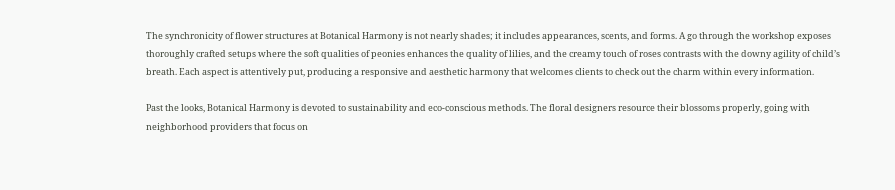The synchronicity of flower structures at Botanical Harmony is not nearly shades; it includes appearances, scents, and forms. A go through the workshop exposes thoroughly crafted setups where the soft qualities of peonies enhances the quality of lilies, and the creamy touch of roses contrasts with the downy agility of child’s breath. Each aspect is attentively put, producing a responsive and aesthetic harmony that welcomes clients to check out the charm within every information.

Past the looks, Botanical Harmony is devoted to sustainability and eco-conscious methods. The floral designers resource their blossoms properly, going with neighborhood providers that focus on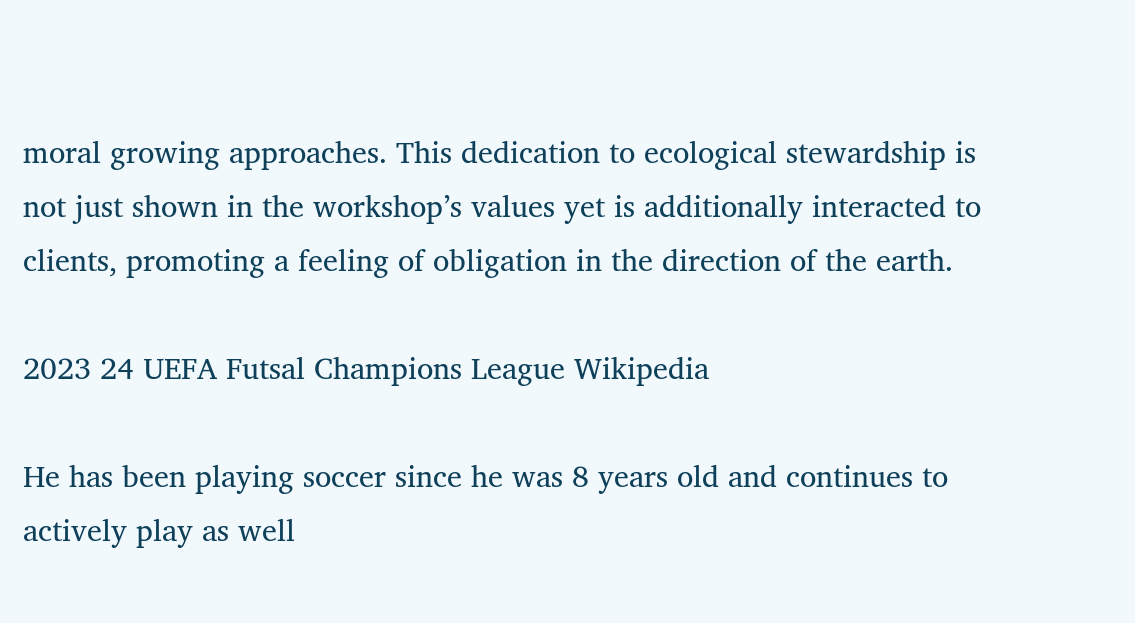moral growing approaches. This dedication to ecological stewardship is not just shown in the workshop’s values yet is additionally interacted to clients, promoting a feeling of obligation in the direction of the earth.

2023 24 UEFA Futsal Champions League Wikipedia

He has been playing soccer since he was 8 years old and continues to actively play as well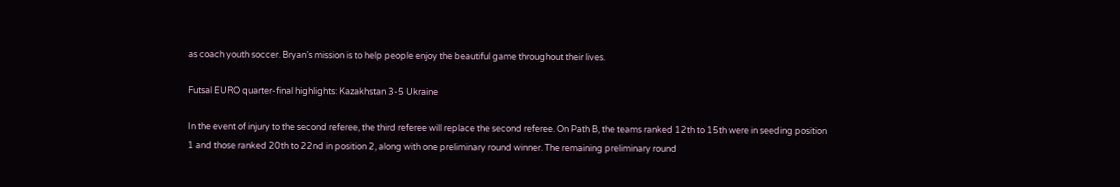as coach youth soccer. Bryan’s mission is to help people enjoy the beautiful game throughout their lives.

Futsal EURO quarter-final highlights: Kazakhstan 3-5 Ukraine

In the event of injury to the second referee, the third referee will replace the second referee. On Path B, the teams ranked 12th to 15th were in seeding position 1 and those ranked 20th to 22nd in position 2, along with one preliminary round winner. The remaining preliminary round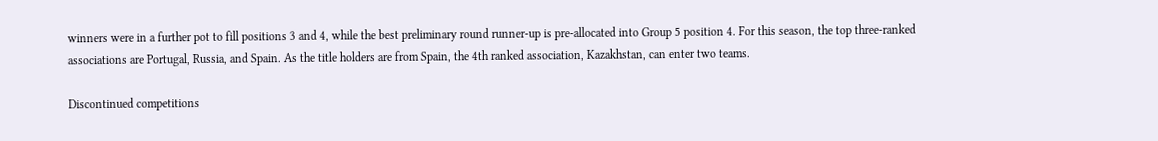winners were in a further pot to fill positions 3 and 4, while the best preliminary round runner-up is pre-allocated into Group 5 position 4. For this season, the top three-ranked associations are Portugal, Russia, and Spain. As the title holders are from Spain, the 4th ranked association, Kazakhstan, can enter two teams.

Discontinued competitions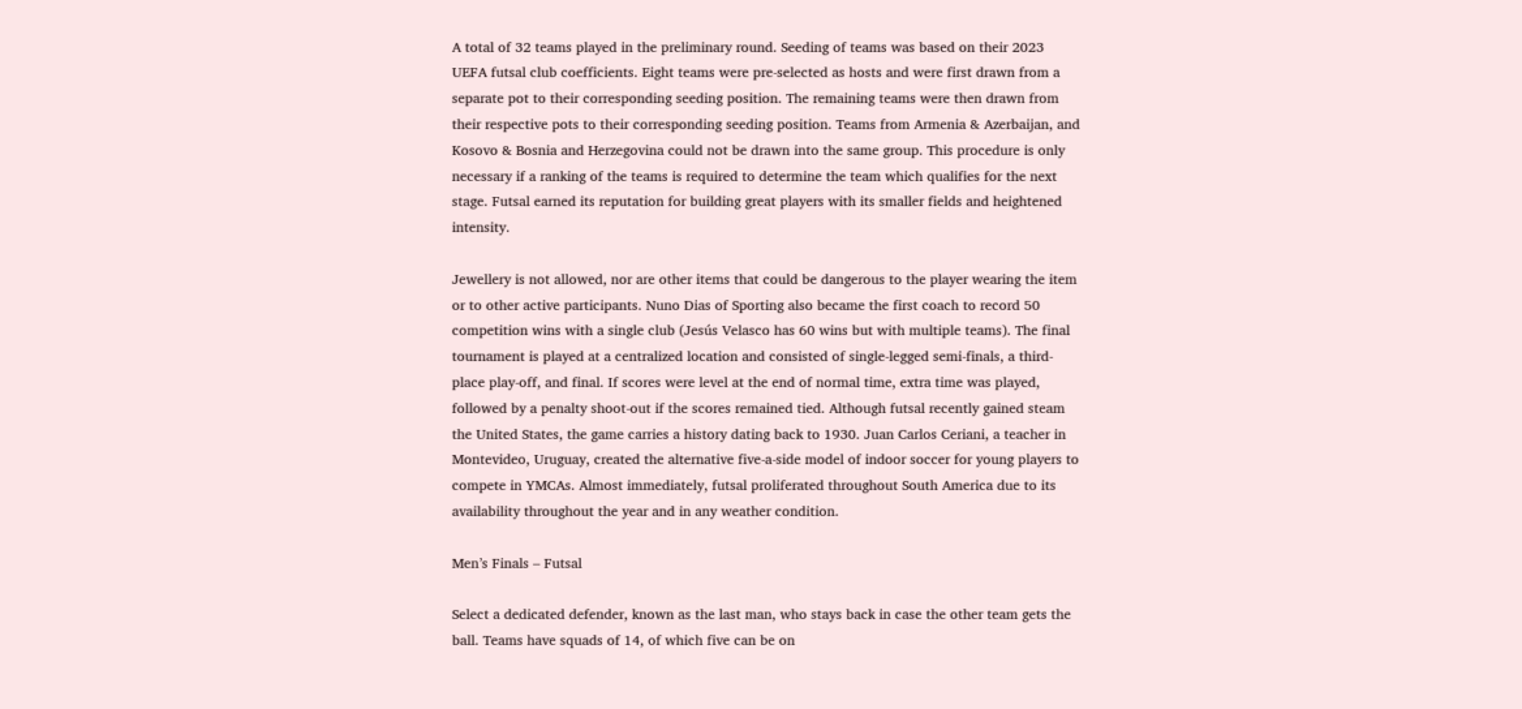A total of 32 teams played in the preliminary round. Seeding of teams was based on their 2023 UEFA futsal club coefficients. Eight teams were pre-selected as hosts and were first drawn from a separate pot to their corresponding seeding position. The remaining teams were then drawn from their respective pots to their corresponding seeding position. Teams from Armenia & Azerbaijan, and Kosovo & Bosnia and Herzegovina could not be drawn into the same group. This procedure is only necessary if a ranking of the teams is required to determine the team which qualifies for the next stage. Futsal earned its reputation for building great players with its smaller fields and heightened intensity.

Jewellery is not allowed, nor are other items that could be dangerous to the player wearing the item or to other active participants. Nuno Dias of Sporting also became the first coach to record 50 competition wins with a single club (Jesús Velasco has 60 wins but with multiple teams). The final tournament is played at a centralized location and consisted of single-legged semi-finals, a third-place play-off, and final. If scores were level at the end of normal time, extra time was played, followed by a penalty shoot-out if the scores remained tied. Although futsal recently gained steam the United States, the game carries a history dating back to 1930. Juan Carlos Ceriani, a teacher in Montevideo, Uruguay, created the alternative five-a-side model of indoor soccer for young players to compete in YMCAs. Almost immediately, futsal proliferated throughout South America due to its availability throughout the year and in any weather condition.

Men’s Finals – Futsal

Select a dedicated defender, known as the last man, who stays back in case the other team gets the ball. Teams have squads of 14, of which five can be on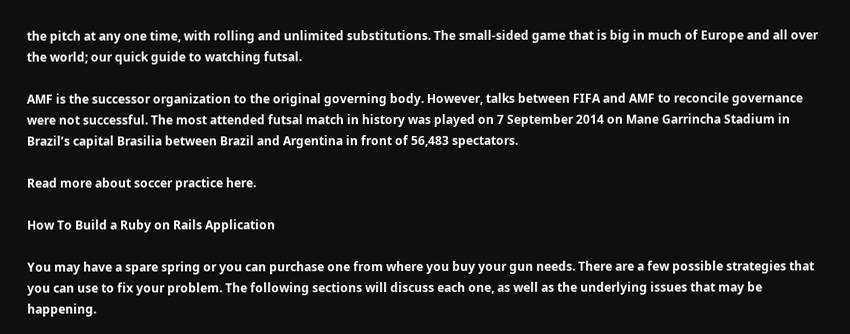the pitch at any one time, with rolling and unlimited substitutions. The small-sided game that is big in much of Europe and all over the world; our quick guide to watching futsal.

AMF is the successor organization to the original governing body. However, talks between FIFA and AMF to reconcile governance were not successful. The most attended futsal match in history was played on 7 September 2014 on Mane Garrincha Stadium in Brazil’s capital Brasilia between Brazil and Argentina in front of 56,483 spectators.

Read more about soccer practice here.

How To Build a Ruby on Rails Application

You may have a spare spring or you can purchase one from where you buy your gun needs. There are a few possible strategies that you can use to fix your problem. The following sections will discuss each one, as well as the underlying issues that may be happening.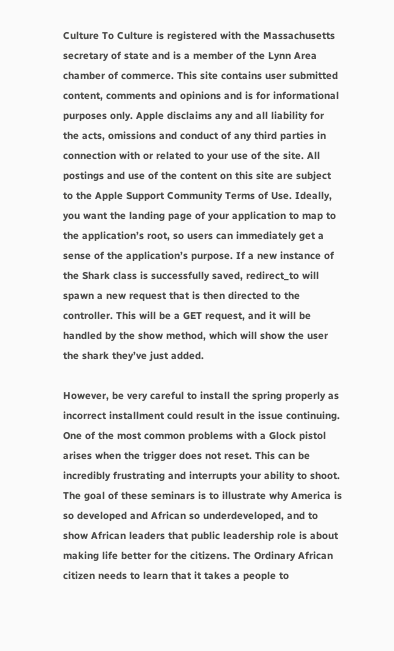Culture To Culture is registered with the Massachusetts secretary of state and is a member of the Lynn Area chamber of commerce. This site contains user submitted content, comments and opinions and is for informational purposes only. Apple disclaims any and all liability for the acts, omissions and conduct of any third parties in connection with or related to your use of the site. All postings and use of the content on this site are subject to the Apple Support Community Terms of Use. Ideally, you want the landing page of your application to map to the application’s root, so users can immediately get a sense of the application’s purpose. If a new instance of the Shark class is successfully saved, redirect_to will spawn a new request that is then directed to the controller. This will be a GET request, and it will be handled by the show method, which will show the user the shark they’ve just added.

However, be very careful to install the spring properly as incorrect installment could result in the issue continuing. One of the most common problems with a Glock pistol arises when the trigger does not reset. This can be incredibly frustrating and interrupts your ability to shoot. The goal of these seminars is to illustrate why America is so developed and African so underdeveloped, and to show African leaders that public leadership role is about making life better for the citizens. The Ordinary African citizen needs to learn that it takes a people to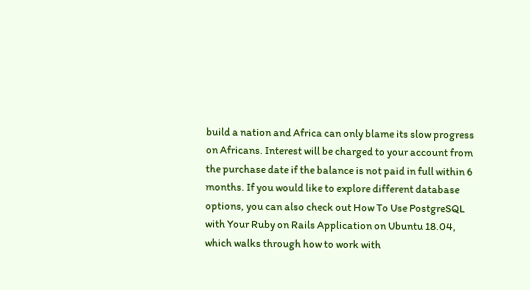build a nation and Africa can only blame its slow progress on Africans. Interest will be charged to your account from the purchase date if the balance is not paid in full within 6 months. If you would like to explore different database options, you can also check out How To Use PostgreSQL with Your Ruby on Rails Application on Ubuntu 18.04, which walks through how to work with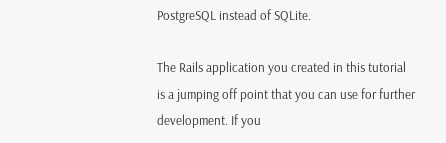PostgreSQL instead of SQLite.

The Rails application you created in this tutorial is a jumping off point that you can use for further development. If you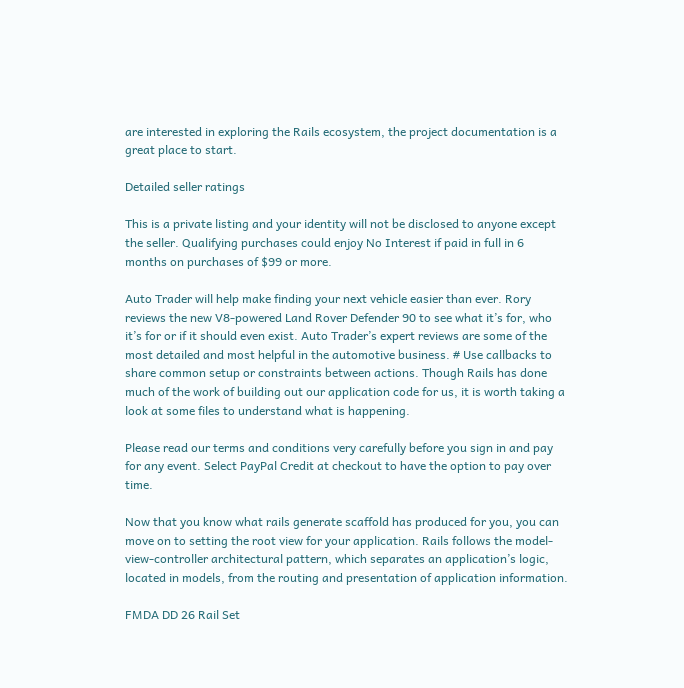are interested in exploring the Rails ecosystem, the project documentation is a great place to start.

Detailed seller ratings

This is a private listing and your identity will not be disclosed to anyone except the seller. Qualifying purchases could enjoy No Interest if paid in full in 6 months on purchases of $99 or more.

Auto Trader will help make finding your next vehicle easier than ever. Rory reviews the new V8-powered Land Rover Defender 90 to see what it’s for, who it’s for or if it should even exist. Auto Trader’s expert reviews are some of the most detailed and most helpful in the automotive business. # Use callbacks to share common setup or constraints between actions. Though Rails has done much of the work of building out our application code for us, it is worth taking a look at some files to understand what is happening.

Please read our terms and conditions very carefully before you sign in and pay for any event. Select PayPal Credit at checkout to have the option to pay over time.

Now that you know what rails generate scaffold has produced for you, you can move on to setting the root view for your application. Rails follows the model-view-controller architectural pattern, which separates an application’s logic, located in models, from the routing and presentation of application information.

FMDA DD 26 Rail Set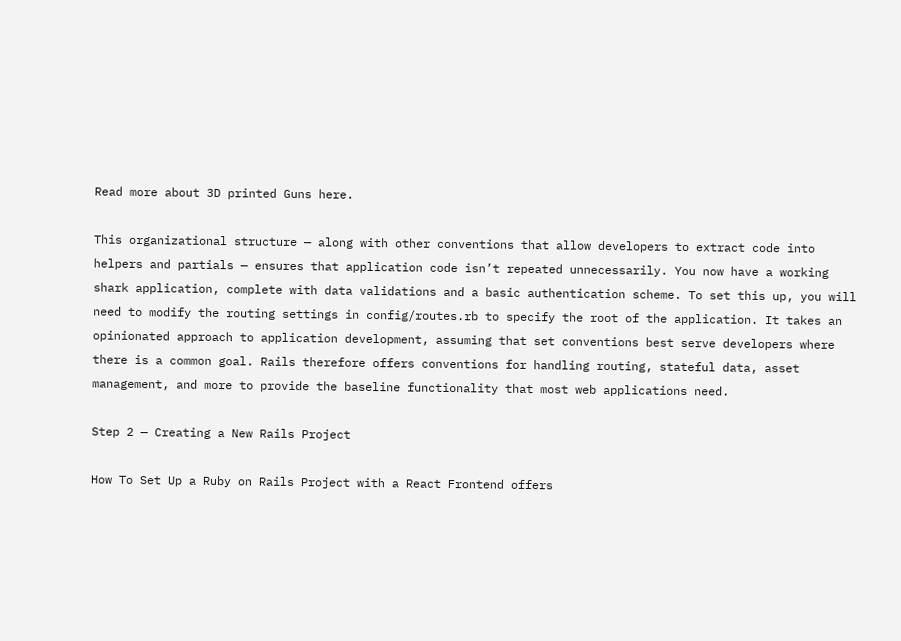Read more about 3D printed Guns here.

This organizational structure — along with other conventions that allow developers to extract code into helpers and partials — ensures that application code isn’t repeated unnecessarily. You now have a working shark application, complete with data validations and a basic authentication scheme. To set this up, you will need to modify the routing settings in config/routes.rb to specify the root of the application. It takes an opinionated approach to application development, assuming that set conventions best serve developers where there is a common goal. Rails therefore offers conventions for handling routing, stateful data, asset management, and more to provide the baseline functionality that most web applications need.

Step 2 — Creating a New Rails Project

How To Set Up a Ruby on Rails Project with a React Frontend offers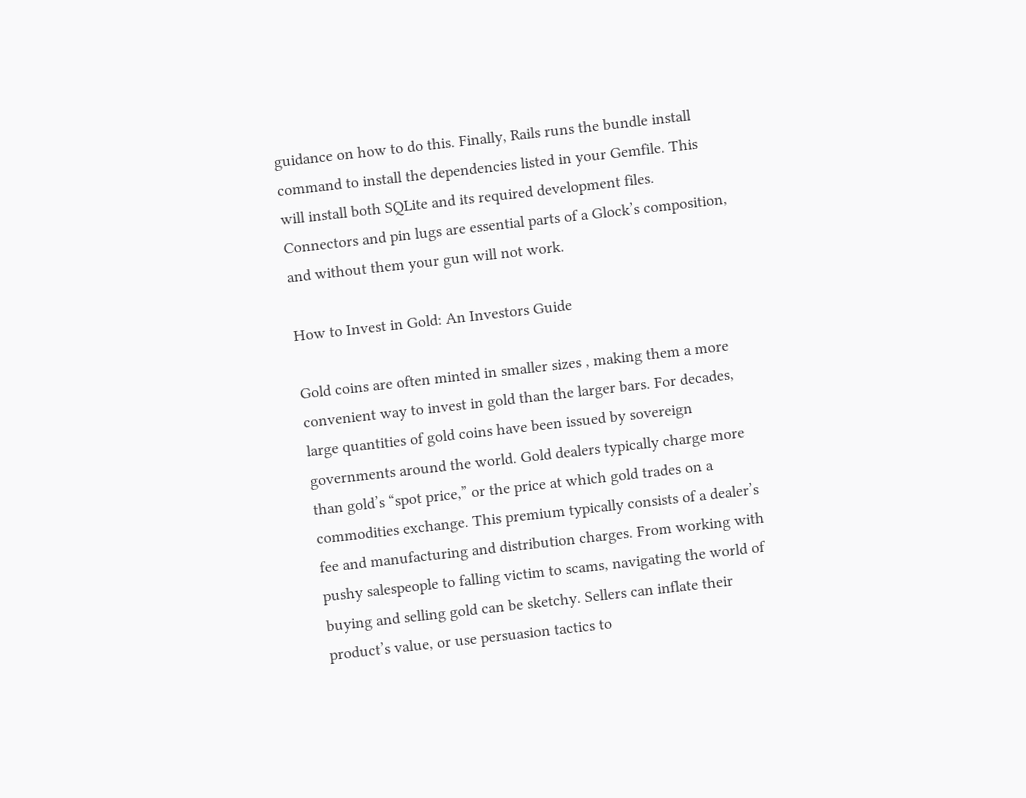guidance on how to do this. Finally, Rails runs the bundle install command to install the dependencies listed in your Gemfile. This will install both SQLite and its required development files. Connectors and pin lugs are essential parts of a Glock’s composition, and without them your gun will not work.

How to Invest in Gold: An Investors Guide

Gold coins are often minted in smaller sizes , making them a more convenient way to invest in gold than the larger bars. For decades, large quantities of gold coins have been issued by sovereign governments around the world. Gold dealers typically charge more than gold’s “spot price,” or the price at which gold trades on a commodities exchange. This premium typically consists of a dealer’s fee and manufacturing and distribution charges. From working with pushy salespeople to falling victim to scams, navigating the world of buying and selling gold can be sketchy. Sellers can inflate their product’s value, or use persuasion tactics to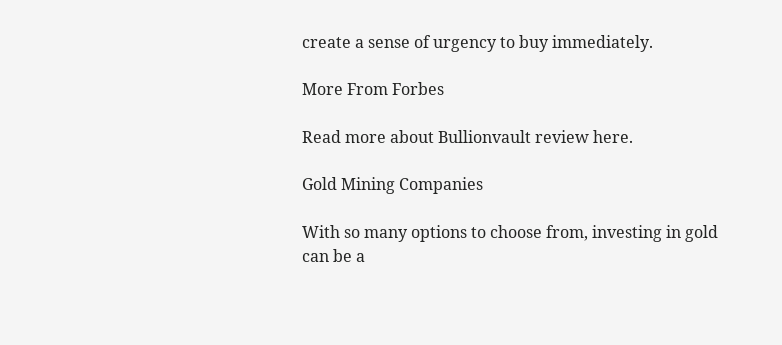create a sense of urgency to buy immediately.

More From Forbes

Read more about Bullionvault review here.

Gold Mining Companies

With so many options to choose from, investing in gold can be a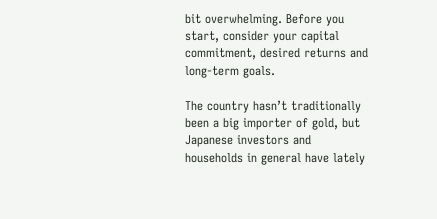bit overwhelming. Before you start, consider your capital commitment, desired returns and long-term goals.

The country hasn’t traditionally been a big importer of gold, but Japanese investors and households in general have lately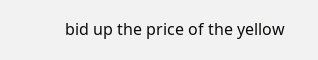bid up the price of the yellow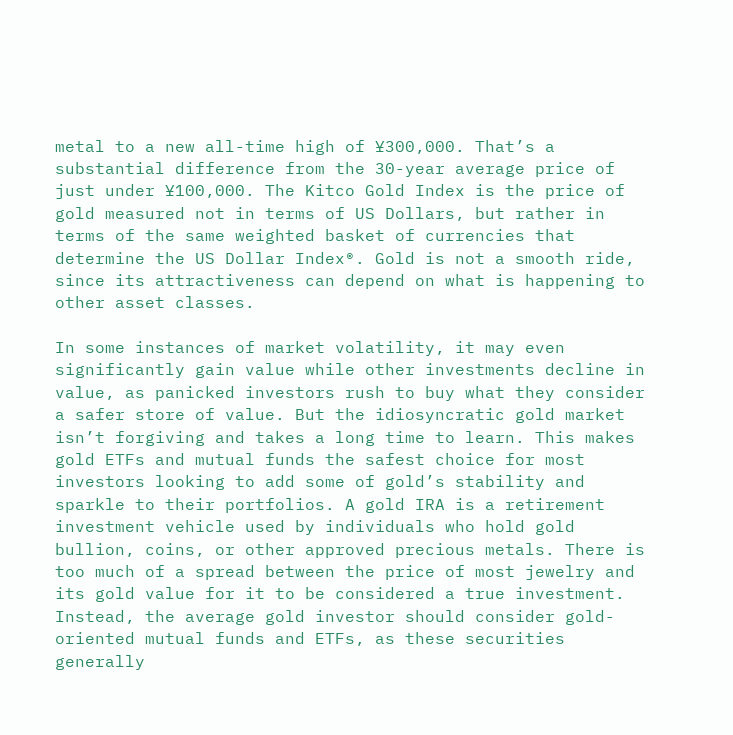metal to a new all-time high of ¥300,000. That’s a substantial difference from the 30-year average price of just under ¥100,000. The Kitco Gold Index is the price of gold measured not in terms of US Dollars, but rather in terms of the same weighted basket of currencies that determine the US Dollar Index®. Gold is not a smooth ride, since its attractiveness can depend on what is happening to other asset classes.

In some instances of market volatility, it may even significantly gain value while other investments decline in value, as panicked investors rush to buy what they consider a safer store of value. But the idiosyncratic gold market isn’t forgiving and takes a long time to learn. This makes gold ETFs and mutual funds the safest choice for most investors looking to add some of gold’s stability and sparkle to their portfolios. A gold IRA is a retirement investment vehicle used by individuals who hold gold bullion, coins, or other approved precious metals. There is too much of a spread between the price of most jewelry and its gold value for it to be considered a true investment. Instead, the average gold investor should consider gold-oriented mutual funds and ETFs, as these securities generally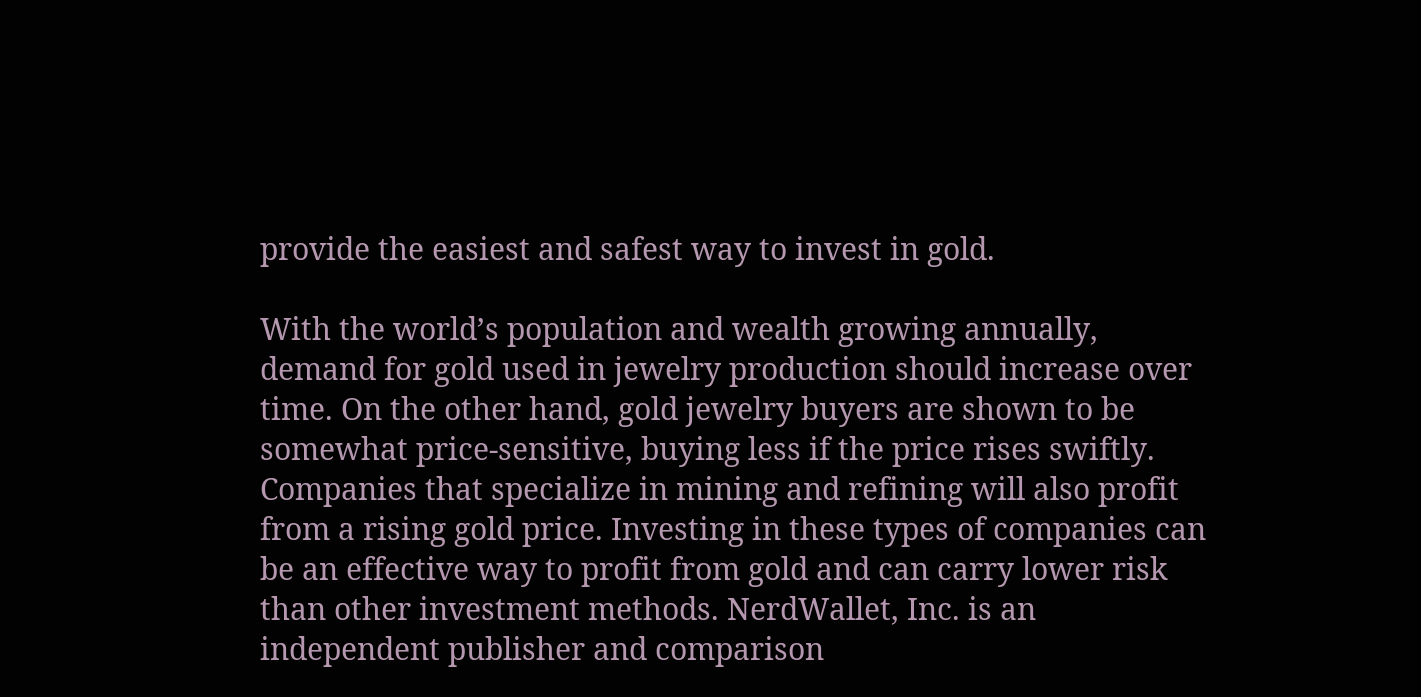provide the easiest and safest way to invest in gold.

With the world’s population and wealth growing annually, demand for gold used in jewelry production should increase over time. On the other hand, gold jewelry buyers are shown to be somewhat price-sensitive, buying less if the price rises swiftly. Companies that specialize in mining and refining will also profit from a rising gold price. Investing in these types of companies can be an effective way to profit from gold and can carry lower risk than other investment methods. NerdWallet, Inc. is an independent publisher and comparison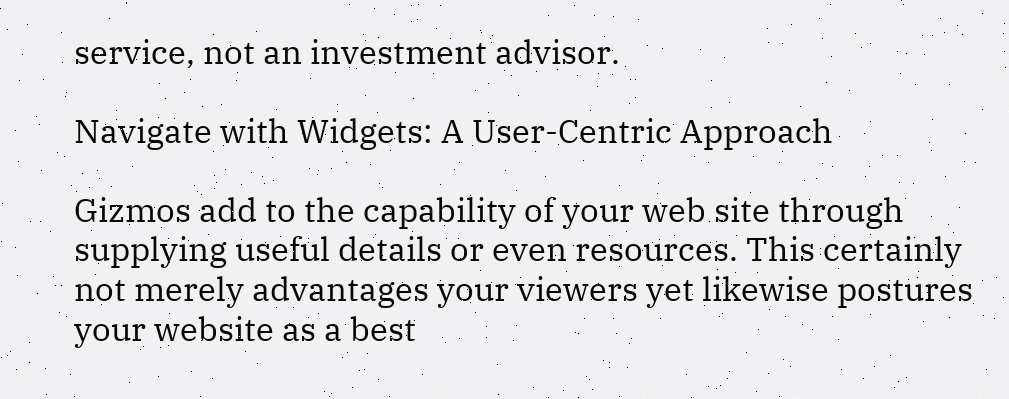service, not an investment advisor.

Navigate with Widgets: A User-Centric Approach

Gizmos add to the capability of your web site through supplying useful details or even resources. This certainly not merely advantages your viewers yet likewise postures your website as a best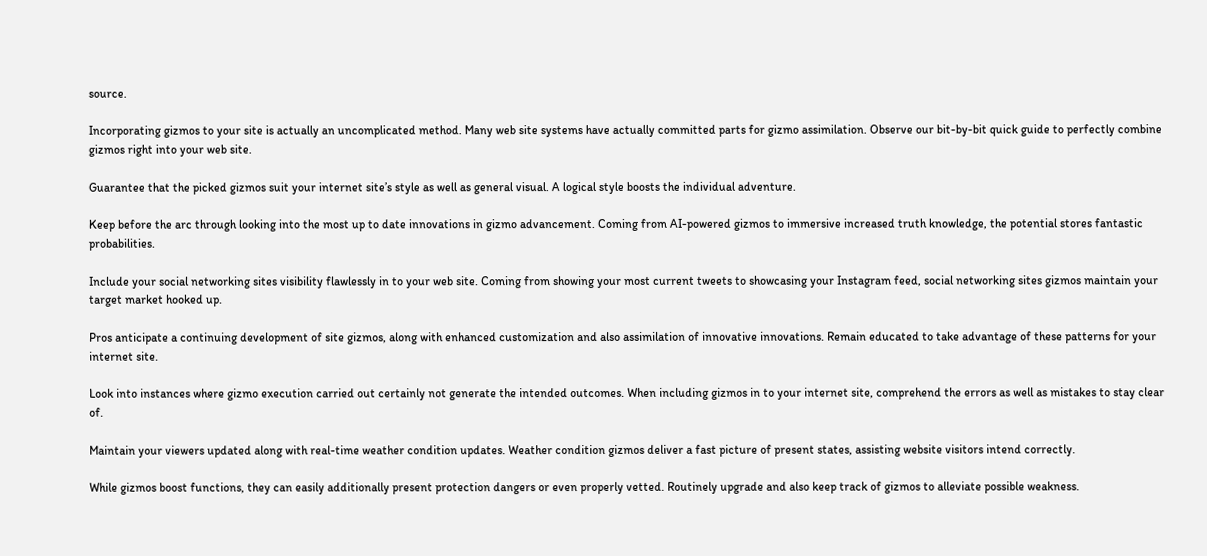source.

Incorporating gizmos to your site is actually an uncomplicated method. Many web site systems have actually committed parts for gizmo assimilation. Observe our bit-by-bit quick guide to perfectly combine gizmos right into your web site.

Guarantee that the picked gizmos suit your internet site’s style as well as general visual. A logical style boosts the individual adventure.

Keep before the arc through looking into the most up to date innovations in gizmo advancement. Coming from AI-powered gizmos to immersive increased truth knowledge, the potential stores fantastic probabilities.

Include your social networking sites visibility flawlessly in to your web site. Coming from showing your most current tweets to showcasing your Instagram feed, social networking sites gizmos maintain your target market hooked up.

Pros anticipate a continuing development of site gizmos, along with enhanced customization and also assimilation of innovative innovations. Remain educated to take advantage of these patterns for your internet site.

Look into instances where gizmo execution carried out certainly not generate the intended outcomes. When including gizmos in to your internet site, comprehend the errors as well as mistakes to stay clear of.

Maintain your viewers updated along with real-time weather condition updates. Weather condition gizmos deliver a fast picture of present states, assisting website visitors intend correctly.

While gizmos boost functions, they can easily additionally present protection dangers or even properly vetted. Routinely upgrade and also keep track of gizmos to alleviate possible weakness.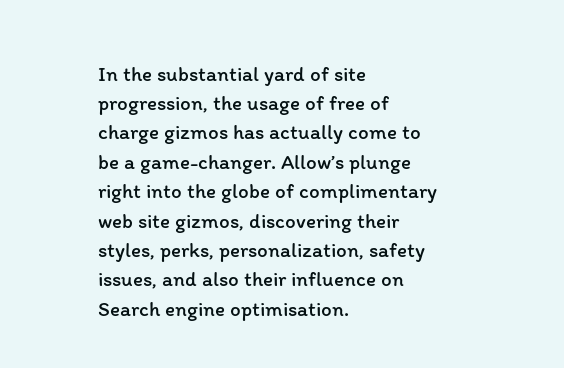In the substantial yard of site progression, the usage of free of charge gizmos has actually come to be a game-changer. Allow’s plunge right into the globe of complimentary web site gizmos, discovering their styles, perks, personalization, safety issues, and also their influence on Search engine optimisation.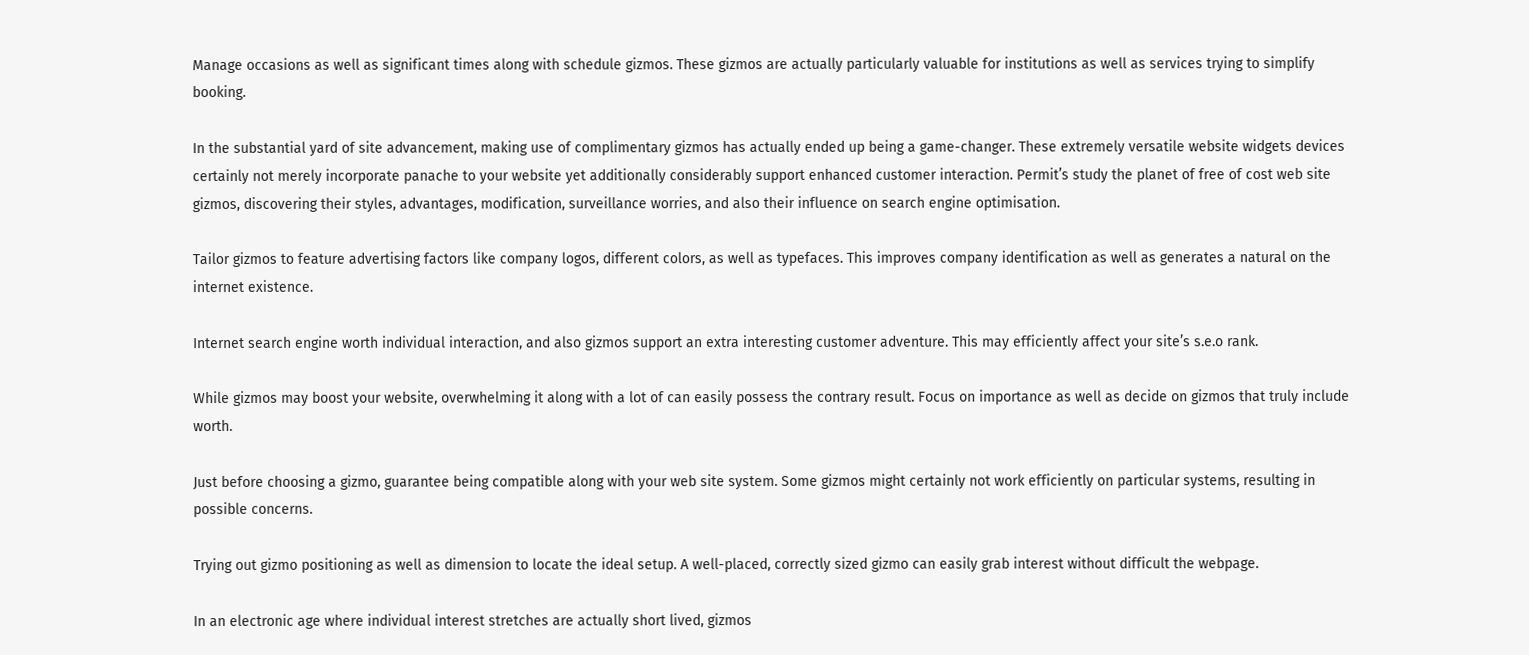Manage occasions as well as significant times along with schedule gizmos. These gizmos are actually particularly valuable for institutions as well as services trying to simplify booking.

In the substantial yard of site advancement, making use of complimentary gizmos has actually ended up being a game-changer. These extremely versatile website widgets devices certainly not merely incorporate panache to your website yet additionally considerably support enhanced customer interaction. Permit’s study the planet of free of cost web site gizmos, discovering their styles, advantages, modification, surveillance worries, and also their influence on search engine optimisation.

Tailor gizmos to feature advertising factors like company logos, different colors, as well as typefaces. This improves company identification as well as generates a natural on the internet existence.

Internet search engine worth individual interaction, and also gizmos support an extra interesting customer adventure. This may efficiently affect your site’s s.e.o rank.

While gizmos may boost your website, overwhelming it along with a lot of can easily possess the contrary result. Focus on importance as well as decide on gizmos that truly include worth.

Just before choosing a gizmo, guarantee being compatible along with your web site system. Some gizmos might certainly not work efficiently on particular systems, resulting in possible concerns.

Trying out gizmo positioning as well as dimension to locate the ideal setup. A well-placed, correctly sized gizmo can easily grab interest without difficult the webpage.

In an electronic age where individual interest stretches are actually short lived, gizmos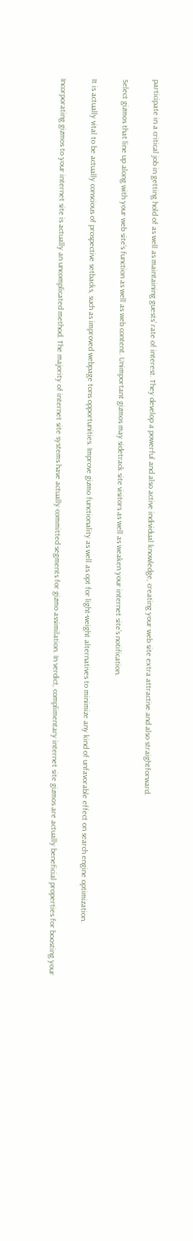participate in a critical job in getting hold of as well as maintaining guests’ rate of interest. They develop a powerful and also active individual knowledge, creating your web site extra attractive and also straightforward.

Select gizmos that line up along with your web site’s function as well as web content. Unimportant gizmos may sidetrack site visitors as well as weaken your internet site’s notification.

It is actually vital to be actually conscious of prospective setbacks, such as improved webpage tons opportunities. Improve gizmo functionality as well as opt for light-weight alternatives to minimize any kind of unfavorable effect on search engine optimization.

Incorporating gizmos to your internet site is actually an uncomplicated method. The majority of internet site systems have actually committed segments for gizmo assimilation. In verdict, complimentary internet site gizmos are actually beneficial properties for boosting your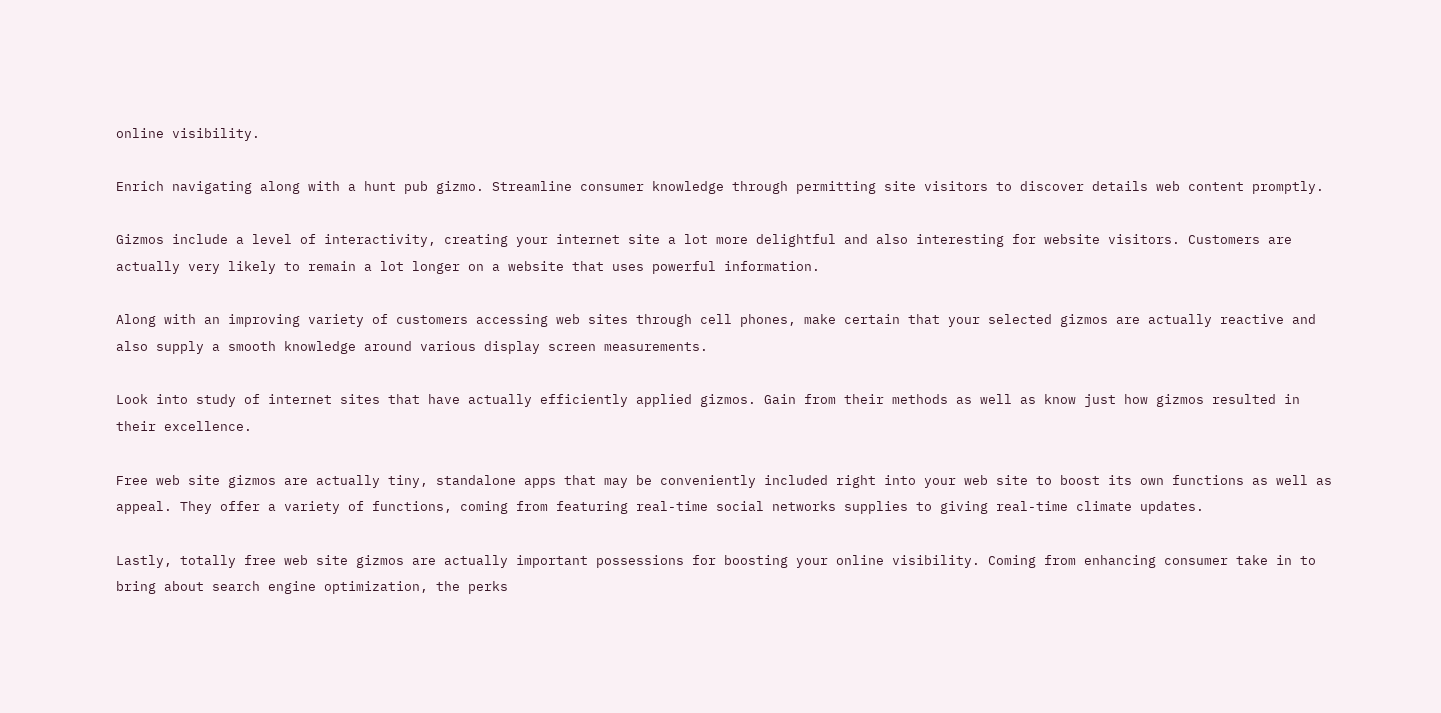online visibility.

Enrich navigating along with a hunt pub gizmo. Streamline consumer knowledge through permitting site visitors to discover details web content promptly.

Gizmos include a level of interactivity, creating your internet site a lot more delightful and also interesting for website visitors. Customers are actually very likely to remain a lot longer on a website that uses powerful information.

Along with an improving variety of customers accessing web sites through cell phones, make certain that your selected gizmos are actually reactive and also supply a smooth knowledge around various display screen measurements.

Look into study of internet sites that have actually efficiently applied gizmos. Gain from their methods as well as know just how gizmos resulted in their excellence.

Free web site gizmos are actually tiny, standalone apps that may be conveniently included right into your web site to boost its own functions as well as appeal. They offer a variety of functions, coming from featuring real-time social networks supplies to giving real-time climate updates.

Lastly, totally free web site gizmos are actually important possessions for boosting your online visibility. Coming from enhancing consumer take in to bring about search engine optimization, the perks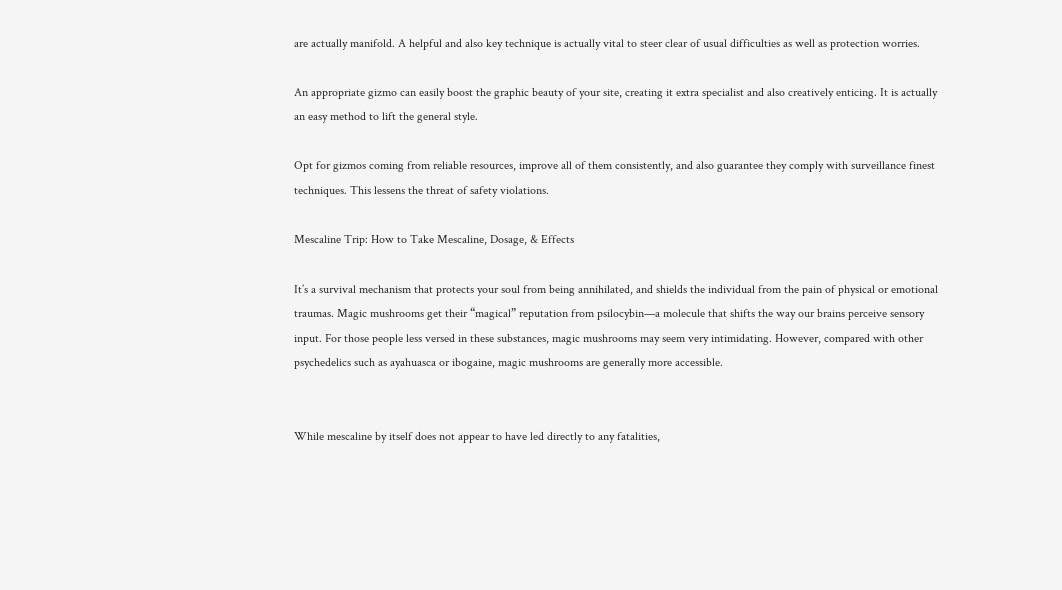are actually manifold. A helpful and also key technique is actually vital to steer clear of usual difficulties as well as protection worries.

An appropriate gizmo can easily boost the graphic beauty of your site, creating it extra specialist and also creatively enticing. It is actually an easy method to lift the general style.

Opt for gizmos coming from reliable resources, improve all of them consistently, and also guarantee they comply with surveillance finest techniques. This lessens the threat of safety violations.

Mescaline Trip: How to Take Mescaline, Dosage, & Effects

It’s a survival mechanism that protects your soul from being annihilated, and shields the individual from the pain of physical or emotional traumas. Magic mushrooms get their “magical” reputation from psilocybin—a molecule that shifts the way our brains perceive sensory input. For those people less versed in these substances, magic mushrooms may seem very intimidating. However, compared with other psychedelics such as ayahuasca or ibogaine, magic mushrooms are generally more accessible.


While mescaline by itself does not appear to have led directly to any fatalities,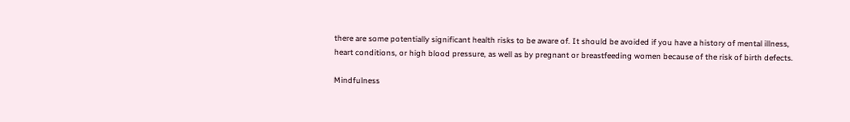there are some potentially significant health risks to be aware of. It should be avoided if you have a history of mental illness, heart conditions, or high blood pressure, as well as by pregnant or breastfeeding women because of the risk of birth defects.

Mindfulness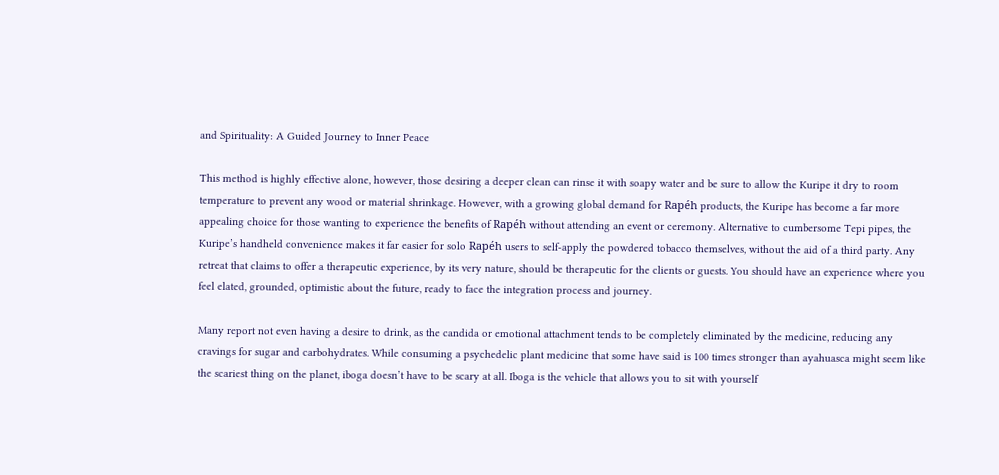and Spirituality: A Guided Journey to Inner Peace

This method is highly effective alone, however, those desiring a deeper clean can rinse it with soapy water and be sure to allow the Kuripe it dry to room temperature to prevent any wood or material shrinkage. However, with a growing global demand for Rapéh products, the Kuripe has become a far more appealing choice for those wanting to experience the benefits of Rapéh without attending an event or ceremony. Alternative to cumbersome Tepi pipes, the Kuripe’s handheld convenience makes it far easier for solo Rapéh users to self-apply the powdered tobacco themselves, without the aid of a third party. Any retreat that claims to offer a therapeutic experience, by its very nature, should be therapeutic for the clients or guests. You should have an experience where you feel elated, grounded, optimistic about the future, ready to face the integration process and journey.

Many report not even having a desire to drink, as the candida or emotional attachment tends to be completely eliminated by the medicine, reducing any cravings for sugar and carbohydrates. While consuming a psychedelic plant medicine that some have said is 100 times stronger than ayahuasca might seem like the scariest thing on the planet, iboga doesn’t have to be scary at all. Iboga is the vehicle that allows you to sit with yourself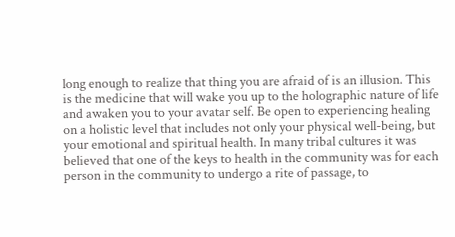long enough to realize that thing you are afraid of is an illusion. This is the medicine that will wake you up to the holographic nature of life and awaken you to your avatar self. Be open to experiencing healing on a holistic level that includes not only your physical well-being, but your emotional and spiritual health. In many tribal cultures it was believed that one of the keys to health in the community was for each person in the community to undergo a rite of passage, to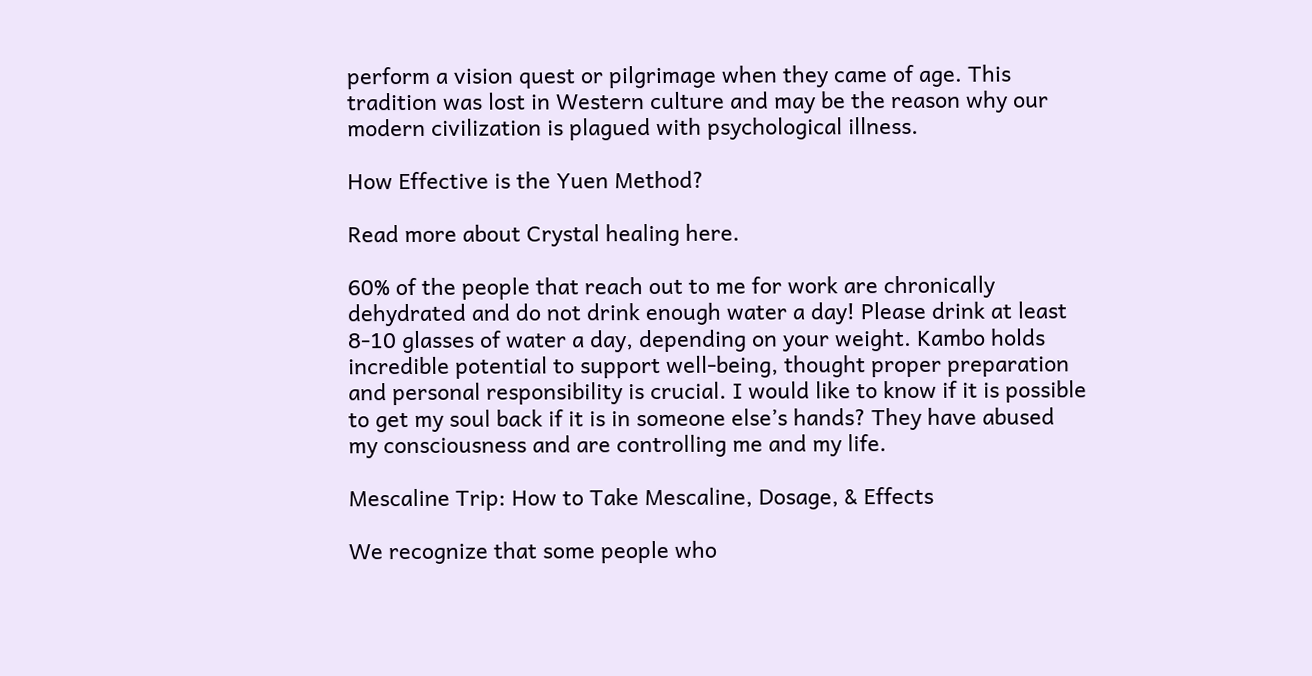perform a vision quest or pilgrimage when they came of age. This tradition was lost in Western culture and may be the reason why our modern civilization is plagued with psychological illness.

How Effective is the Yuen Method?

Read more about Crystal healing here.

60% of the people that reach out to me for work are chronically dehydrated and do not drink enough water a day! Please drink at least 8-10 glasses of water a day, depending on your weight. Kambo holds incredible potential to support well-being, thought proper preparation and personal responsibility is crucial. I would like to know if it is possible to get my soul back if it is in someone else’s hands? They have abused my consciousness and are controlling me and my life.

Mescaline Trip: How to Take Mescaline, Dosage, & Effects

We recognize that some people who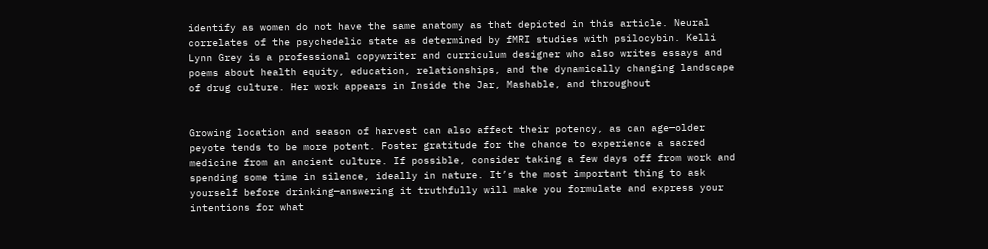identify as women do not have the same anatomy as that depicted in this article. Neural correlates of the psychedelic state as determined by fMRI studies with psilocybin. Kelli Lynn Grey is a professional copywriter and curriculum designer who also writes essays and poems about health equity, education, relationships, and the dynamically changing landscape of drug culture. Her work appears in Inside the Jar, Mashable, and throughout


Growing location and season of harvest can also affect their potency, as can age—older peyote tends to be more potent. Foster gratitude for the chance to experience a sacred medicine from an ancient culture. If possible, consider taking a few days off from work and spending some time in silence, ideally in nature. It’s the most important thing to ask yourself before drinking—answering it truthfully will make you formulate and express your intentions for what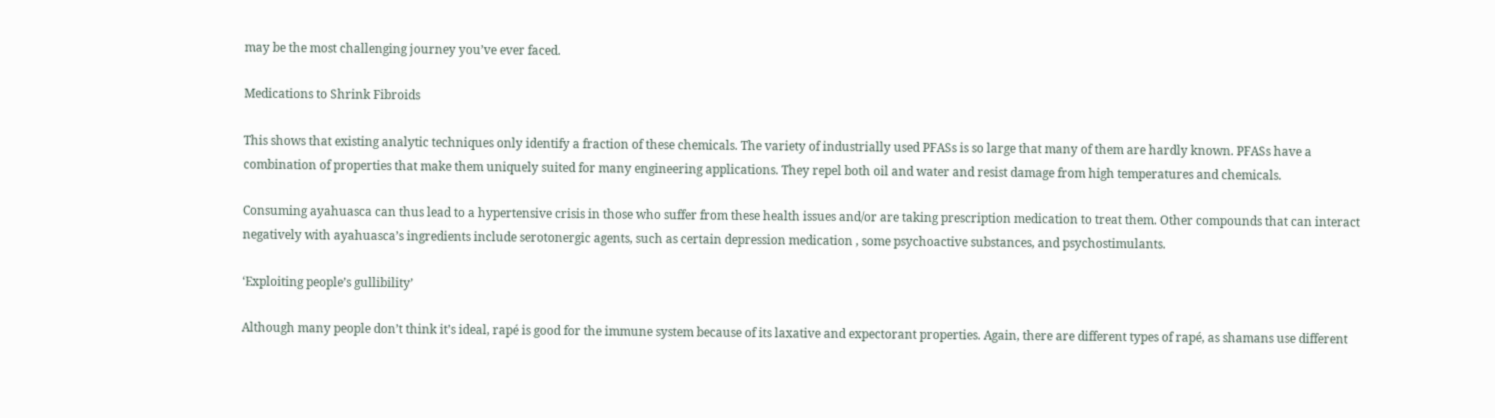may be the most challenging journey you’ve ever faced.

Medications to Shrink Fibroids

This shows that existing analytic techniques only identify a fraction of these chemicals. The variety of industrially used PFASs is so large that many of them are hardly known. PFASs have a combination of properties that make them uniquely suited for many engineering applications. They repel both oil and water and resist damage from high temperatures and chemicals.

Consuming ayahuasca can thus lead to a hypertensive crisis in those who suffer from these health issues and/or are taking prescription medication to treat them. Other compounds that can interact negatively with ayahuasca’s ingredients include serotonergic agents, such as certain depression medication , some psychoactive substances, and psychostimulants.

‘Exploiting people’s gullibility’

Although many people don’t think it’s ideal, rapé is good for the immune system because of its laxative and expectorant properties. Again, there are different types of rapé, as shamans use different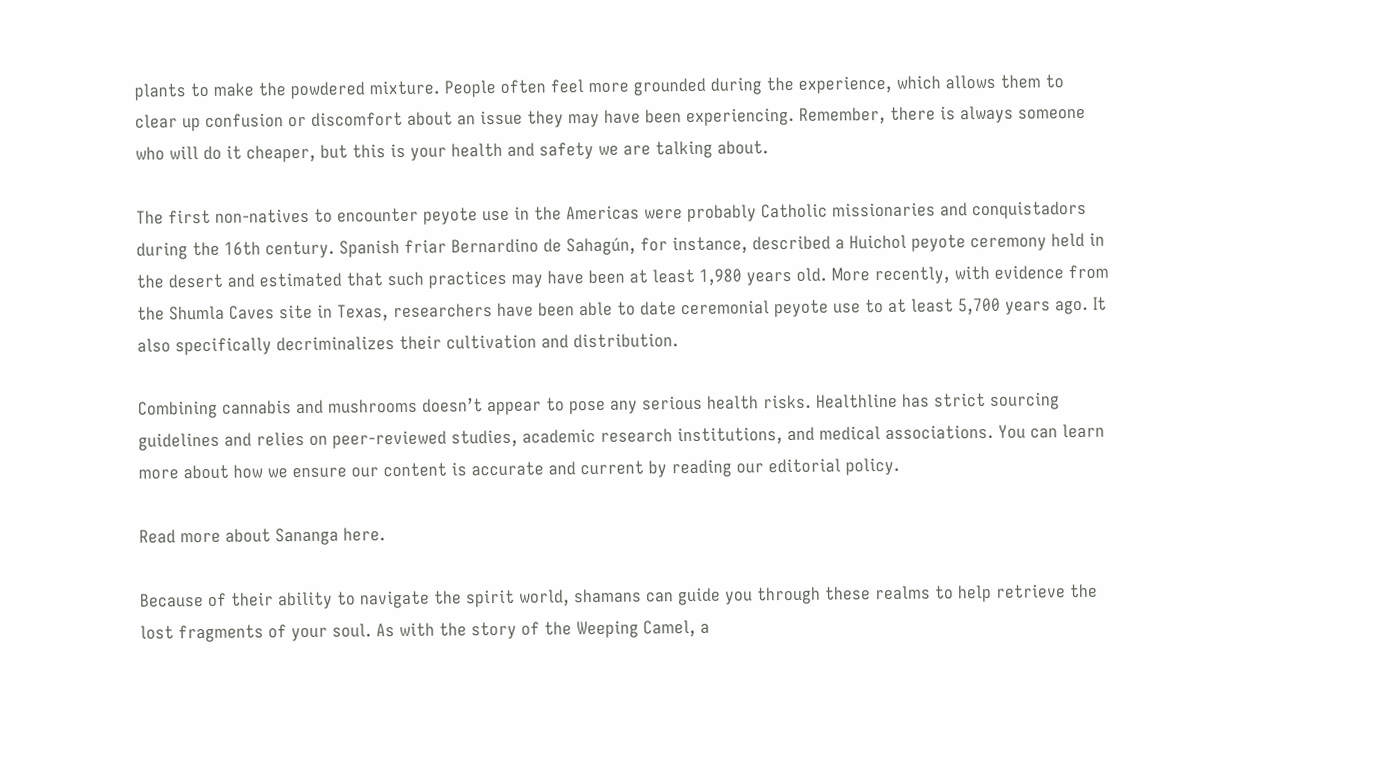plants to make the powdered mixture. People often feel more grounded during the experience, which allows them to clear up confusion or discomfort about an issue they may have been experiencing. Remember, there is always someone who will do it cheaper, but this is your health and safety we are talking about.

The first non-natives to encounter peyote use in the Americas were probably Catholic missionaries and conquistadors during the 16th century. Spanish friar Bernardino de Sahagún, for instance, described a Huichol peyote ceremony held in the desert and estimated that such practices may have been at least 1,980 years old. More recently, with evidence from the Shumla Caves site in Texas, researchers have been able to date ceremonial peyote use to at least 5,700 years ago. It also specifically decriminalizes their cultivation and distribution.

Combining cannabis and mushrooms doesn’t appear to pose any serious health risks. Healthline has strict sourcing guidelines and relies on peer-reviewed studies, academic research institutions, and medical associations. You can learn more about how we ensure our content is accurate and current by reading our editorial policy.

Read more about Sananga here.

Because of their ability to navigate the spirit world, shamans can guide you through these realms to help retrieve the lost fragments of your soul. As with the story of the Weeping Camel, a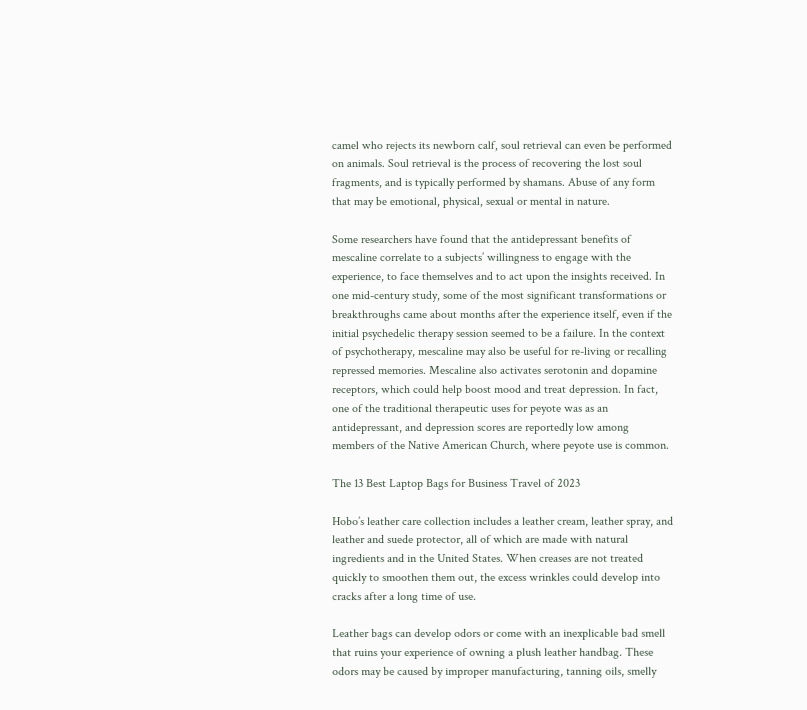camel who rejects its newborn calf, soul retrieval can even be performed on animals. Soul retrieval is the process of recovering the lost soul fragments, and is typically performed by shamans. Abuse of any form that may be emotional, physical, sexual or mental in nature.

Some researchers have found that the antidepressant benefits of mescaline correlate to a subjects’ willingness to engage with the experience, to face themselves and to act upon the insights received. In one mid-century study, some of the most significant transformations or breakthroughs came about months after the experience itself, even if the initial psychedelic therapy session seemed to be a failure. In the context of psychotherapy, mescaline may also be useful for re-living or recalling repressed memories. Mescaline also activates serotonin and dopamine receptors, which could help boost mood and treat depression. In fact, one of the traditional therapeutic uses for peyote was as an antidepressant, and depression scores are reportedly low among members of the Native American Church, where peyote use is common.

The 13 Best Laptop Bags for Business Travel of 2023

Hobo’s leather care collection includes a leather cream, leather spray, and leather and suede protector, all of which are made with natural ingredients and in the United States. When creases are not treated quickly to smoothen them out, the excess wrinkles could develop into cracks after a long time of use.

Leather bags can develop odors or come with an inexplicable bad smell that ruins your experience of owning a plush leather handbag. These odors may be caused by improper manufacturing, tanning oils, smelly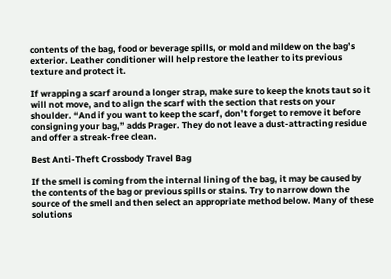contents of the bag, food or beverage spills, or mold and mildew on the bag’s exterior. Leather conditioner will help restore the leather to its previous texture and protect it.

If wrapping a scarf around a longer strap, make sure to keep the knots taut so it will not move, and to align the scarf with the section that rests on your shoulder. “And if you want to keep the scarf, don’t forget to remove it before consigning your bag,” adds Prager. They do not leave a dust-attracting residue and offer a streak-free clean.

Best Anti-Theft Crossbody Travel Bag

If the smell is coming from the internal lining of the bag, it may be caused by the contents of the bag or previous spills or stains. Try to narrow down the source of the smell and then select an appropriate method below. Many of these solutions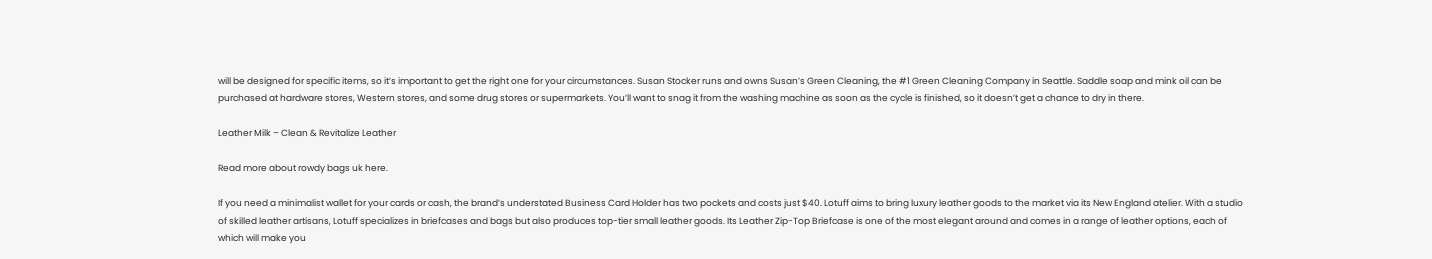will be designed for specific items, so it’s important to get the right one for your circumstances. Susan Stocker runs and owns Susan’s Green Cleaning, the #1 Green Cleaning Company in Seattle. Saddle soap and mink oil can be purchased at hardware stores, Western stores, and some drug stores or supermarkets. You’ll want to snag it from the washing machine as soon as the cycle is finished, so it doesn’t get a chance to dry in there.

Leather Milk – Clean & Revitalize Leather

Read more about rowdy bags uk here.

If you need a minimalist wallet for your cards or cash, the brand’s understated Business Card Holder has two pockets and costs just $40. Lotuff aims to bring luxury leather goods to the market via its New England atelier. With a studio of skilled leather artisans, Lotuff specializes in briefcases and bags but also produces top-tier small leather goods. Its Leather Zip-Top Briefcase is one of the most elegant around and comes in a range of leather options, each of which will make you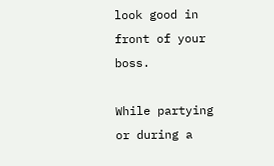look good in front of your boss.

While partying or during a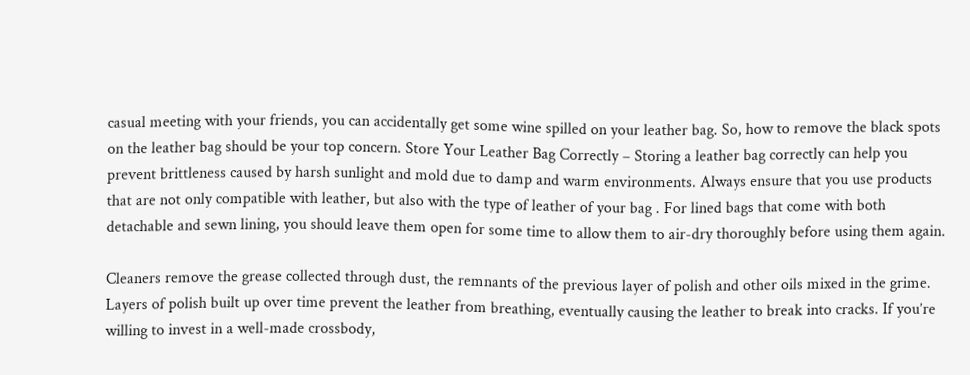casual meeting with your friends, you can accidentally get some wine spilled on your leather bag. So, how to remove the black spots on the leather bag should be your top concern. Store Your Leather Bag Correctly – Storing a leather bag correctly can help you prevent brittleness caused by harsh sunlight and mold due to damp and warm environments. Always ensure that you use products that are not only compatible with leather, but also with the type of leather of your bag . For lined bags that come with both detachable and sewn lining, you should leave them open for some time to allow them to air-dry thoroughly before using them again.

Cleaners remove the grease collected through dust, the remnants of the previous layer of polish and other oils mixed in the grime. Layers of polish built up over time prevent the leather from breathing, eventually causing the leather to break into cracks. If you’re willing to invest in a well-made crossbody,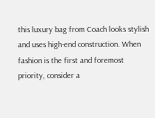this luxury bag from Coach looks stylish and uses high-end construction. When fashion is the first and foremost priority, consider a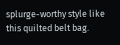splurge-worthy style like this quilted belt bag.